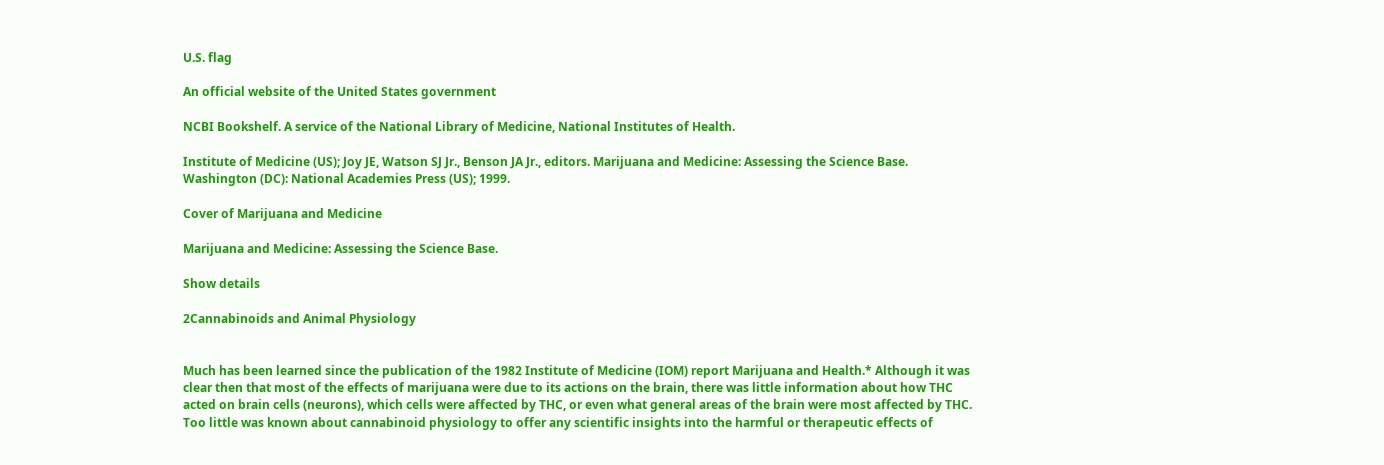U.S. flag

An official website of the United States government

NCBI Bookshelf. A service of the National Library of Medicine, National Institutes of Health.

Institute of Medicine (US); Joy JE, Watson SJ Jr., Benson JA Jr., editors. Marijuana and Medicine: Assessing the Science Base. Washington (DC): National Academies Press (US); 1999.

Cover of Marijuana and Medicine

Marijuana and Medicine: Assessing the Science Base.

Show details

2Cannabinoids and Animal Physiology


Much has been learned since the publication of the 1982 Institute of Medicine (IOM) report Marijuana and Health.* Although it was clear then that most of the effects of marijuana were due to its actions on the brain, there was little information about how THC acted on brain cells (neurons), which cells were affected by THC, or even what general areas of the brain were most affected by THC. Too little was known about cannabinoid physiology to offer any scientific insights into the harmful or therapeutic effects of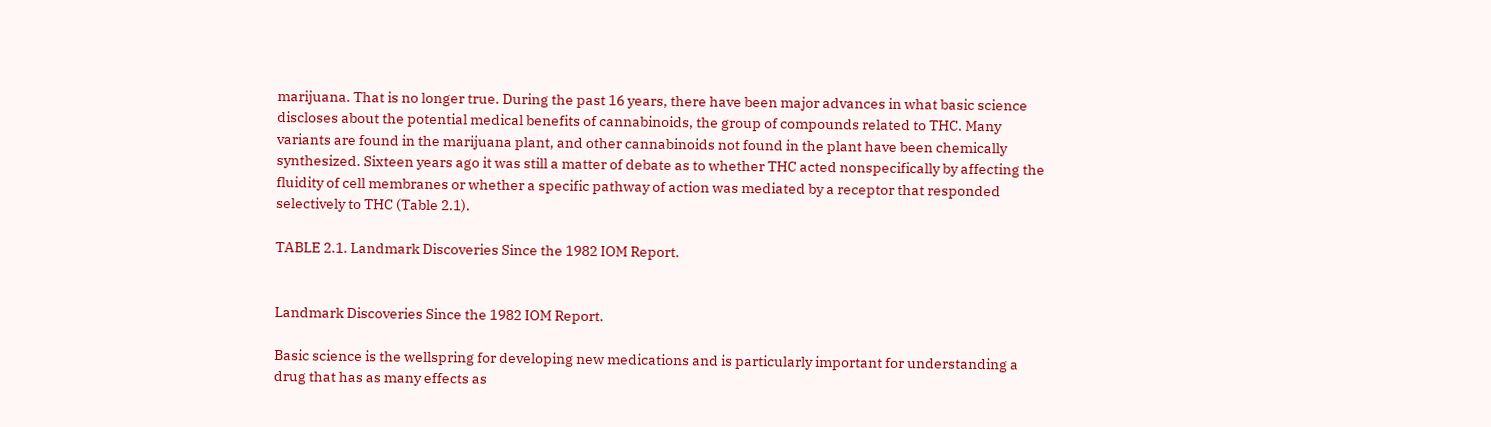marijuana. That is no longer true. During the past 16 years, there have been major advances in what basic science discloses about the potential medical benefits of cannabinoids, the group of compounds related to THC. Many variants are found in the marijuana plant, and other cannabinoids not found in the plant have been chemically synthesized. Sixteen years ago it was still a matter of debate as to whether THC acted nonspecifically by affecting the fluidity of cell membranes or whether a specific pathway of action was mediated by a receptor that responded selectively to THC (Table 2.1).

TABLE 2.1. Landmark Discoveries Since the 1982 IOM Report.


Landmark Discoveries Since the 1982 IOM Report.

Basic science is the wellspring for developing new medications and is particularly important for understanding a drug that has as many effects as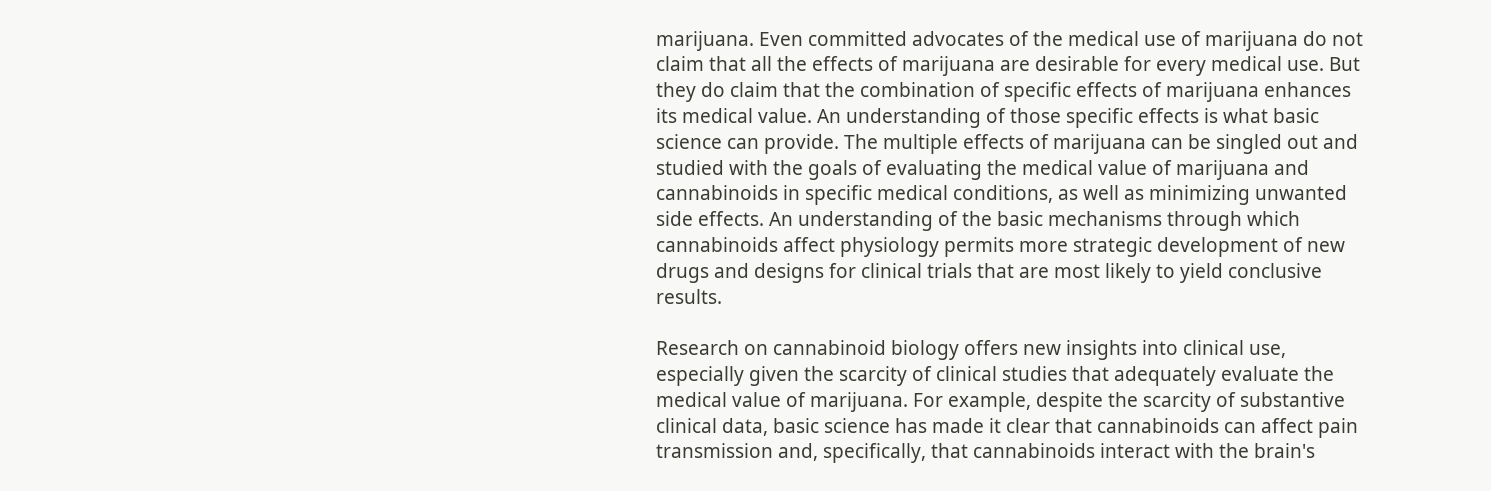marijuana. Even committed advocates of the medical use of marijuana do not claim that all the effects of marijuana are desirable for every medical use. But they do claim that the combination of specific effects of marijuana enhances its medical value. An understanding of those specific effects is what basic science can provide. The multiple effects of marijuana can be singled out and studied with the goals of evaluating the medical value of marijuana and cannabinoids in specific medical conditions, as well as minimizing unwanted side effects. An understanding of the basic mechanisms through which cannabinoids affect physiology permits more strategic development of new drugs and designs for clinical trials that are most likely to yield conclusive results.

Research on cannabinoid biology offers new insights into clinical use, especially given the scarcity of clinical studies that adequately evaluate the medical value of marijuana. For example, despite the scarcity of substantive clinical data, basic science has made it clear that cannabinoids can affect pain transmission and, specifically, that cannabinoids interact with the brain's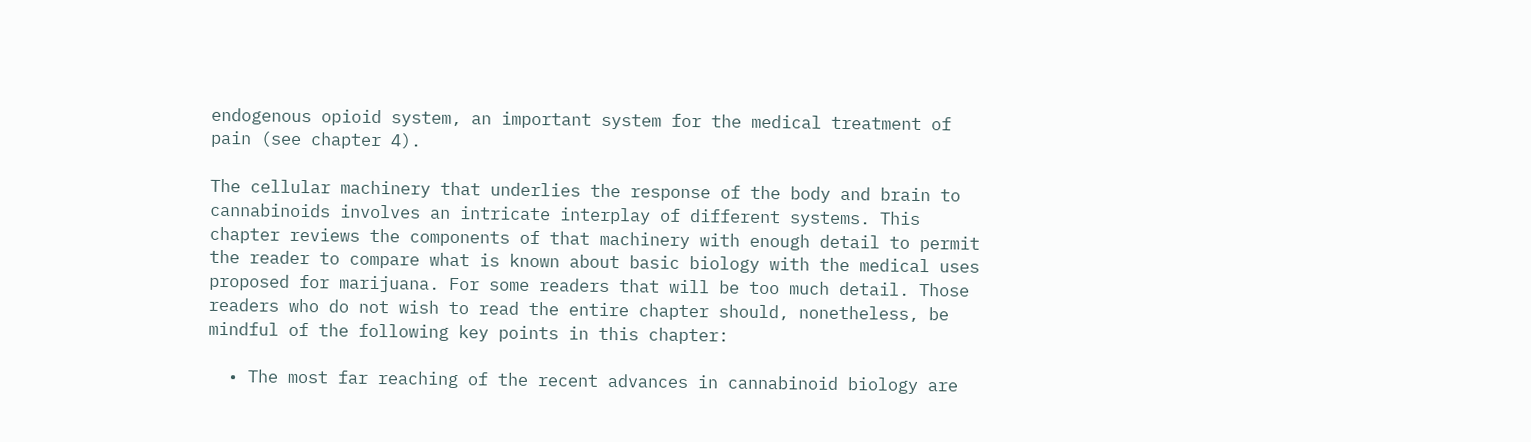endogenous opioid system, an important system for the medical treatment of pain (see chapter 4).

The cellular machinery that underlies the response of the body and brain to cannabinoids involves an intricate interplay of different systems. This chapter reviews the components of that machinery with enough detail to permit the reader to compare what is known about basic biology with the medical uses proposed for marijuana. For some readers that will be too much detail. Those readers who do not wish to read the entire chapter should, nonetheless, be mindful of the following key points in this chapter:

  • The most far reaching of the recent advances in cannabinoid biology are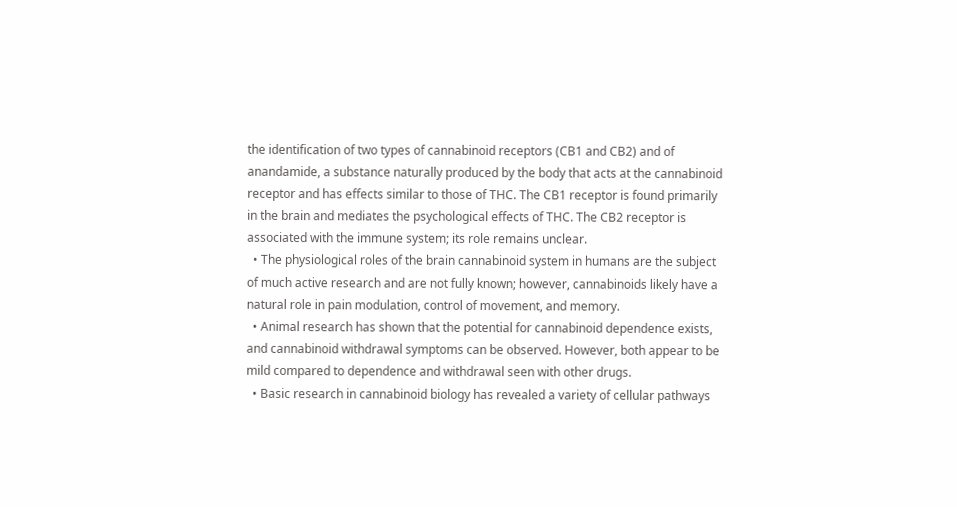the identification of two types of cannabinoid receptors (CB1 and CB2) and of anandamide, a substance naturally produced by the body that acts at the cannabinoid receptor and has effects similar to those of THC. The CB1 receptor is found primarily in the brain and mediates the psychological effects of THC. The CB2 receptor is associated with the immune system; its role remains unclear.
  • The physiological roles of the brain cannabinoid system in humans are the subject of much active research and are not fully known; however, cannabinoids likely have a natural role in pain modulation, control of movement, and memory.
  • Animal research has shown that the potential for cannabinoid dependence exists, and cannabinoid withdrawal symptoms can be observed. However, both appear to be mild compared to dependence and withdrawal seen with other drugs.
  • Basic research in cannabinoid biology has revealed a variety of cellular pathways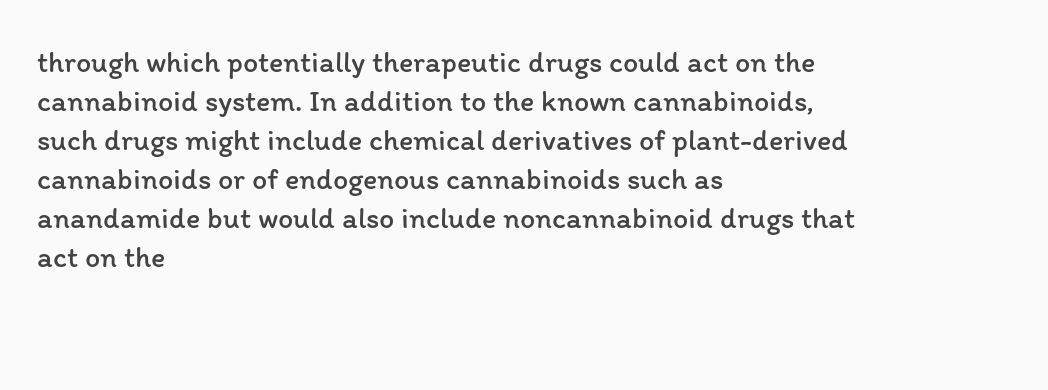through which potentially therapeutic drugs could act on the cannabinoid system. In addition to the known cannabinoids, such drugs might include chemical derivatives of plant-derived cannabinoids or of endogenous cannabinoids such as anandamide but would also include noncannabinoid drugs that act on the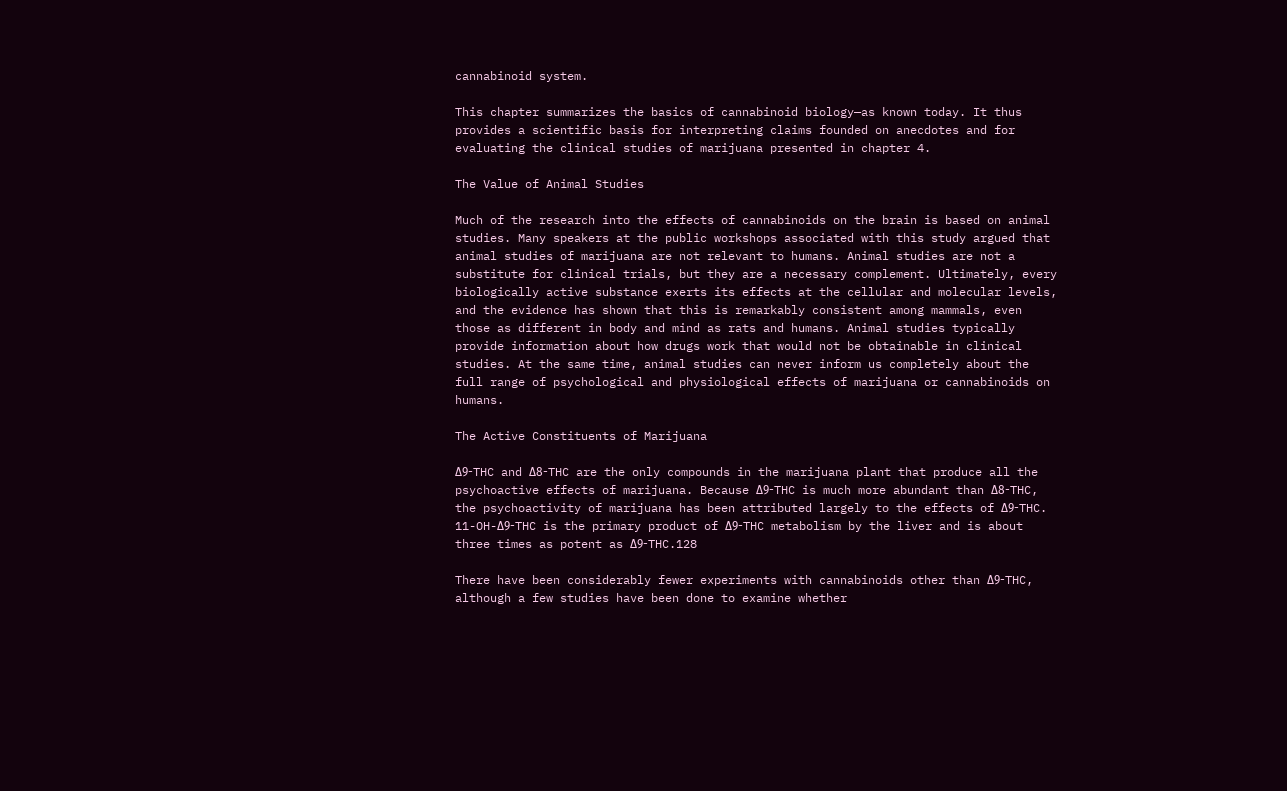cannabinoid system.

This chapter summarizes the basics of cannabinoid biology—as known today. It thus provides a scientific basis for interpreting claims founded on anecdotes and for evaluating the clinical studies of marijuana presented in chapter 4.

The Value of Animal Studies

Much of the research into the effects of cannabinoids on the brain is based on animal studies. Many speakers at the public workshops associated with this study argued that animal studies of marijuana are not relevant to humans. Animal studies are not a substitute for clinical trials, but they are a necessary complement. Ultimately, every biologically active substance exerts its effects at the cellular and molecular levels, and the evidence has shown that this is remarkably consistent among mammals, even those as different in body and mind as rats and humans. Animal studies typically provide information about how drugs work that would not be obtainable in clinical studies. At the same time, animal studies can never inform us completely about the full range of psychological and physiological effects of marijuana or cannabinoids on humans.

The Active Constituents of Marijuana

Δ9-THC and Δ8-THC are the only compounds in the marijuana plant that produce all the psychoactive effects of marijuana. Because Δ9-THC is much more abundant than Δ8-THC, the psychoactivity of marijuana has been attributed largely to the effects of Δ9-THC. 11-OH-Δ9-THC is the primary product of Δ9-THC metabolism by the liver and is about three times as potent as Δ9-THC.128

There have been considerably fewer experiments with cannabinoids other than Δ9-THC, although a few studies have been done to examine whether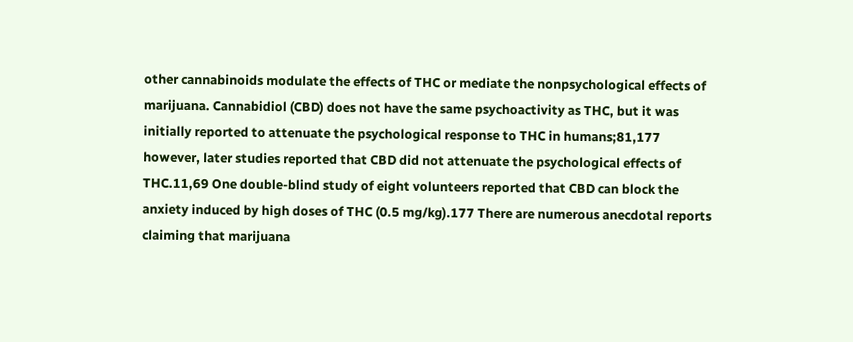other cannabinoids modulate the effects of THC or mediate the nonpsychological effects of marijuana. Cannabidiol (CBD) does not have the same psychoactivity as THC, but it was initially reported to attenuate the psychological response to THC in humans;81,177 however, later studies reported that CBD did not attenuate the psychological effects of THC.11,69 One double-blind study of eight volunteers reported that CBD can block the anxiety induced by high doses of THC (0.5 mg/kg).177 There are numerous anecdotal reports claiming that marijuana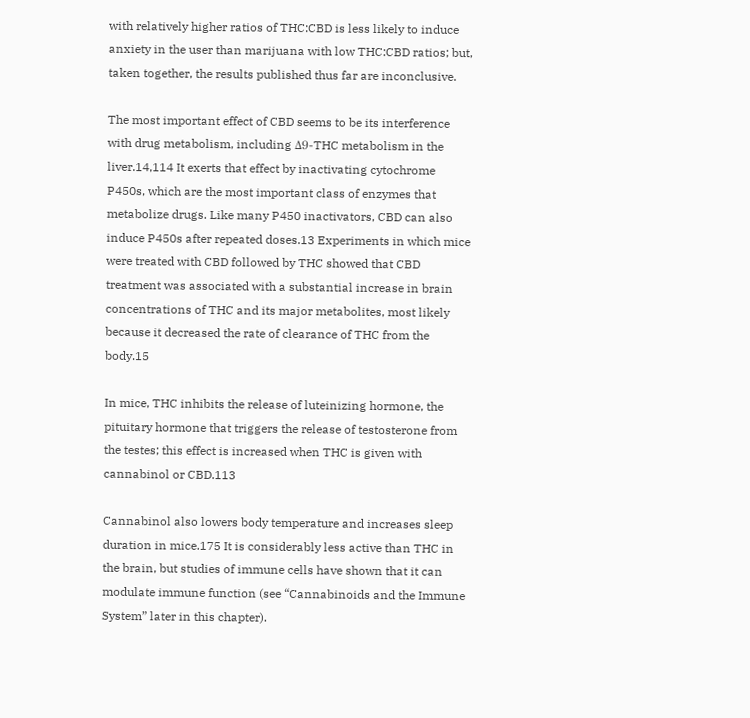with relatively higher ratios of THC:CBD is less likely to induce anxiety in the user than marijuana with low THC:CBD ratios; but, taken together, the results published thus far are inconclusive.

The most important effect of CBD seems to be its interference with drug metabolism, including Δ9-THC metabolism in the liver.14,114 It exerts that effect by inactivating cytochrome P450s, which are the most important class of enzymes that metabolize drugs. Like many P450 inactivators, CBD can also induce P450s after repeated doses.13 Experiments in which mice were treated with CBD followed by THC showed that CBD treatment was associated with a substantial increase in brain concentrations of THC and its major metabolites, most likely because it decreased the rate of clearance of THC from the body.15

In mice, THC inhibits the release of luteinizing hormone, the pituitary hormone that triggers the release of testosterone from the testes; this effect is increased when THC is given with cannabinol or CBD.113

Cannabinol also lowers body temperature and increases sleep duration in mice.175 It is considerably less active than THC in the brain, but studies of immune cells have shown that it can modulate immune function (see “Cannabinoids and the Immune System” later in this chapter).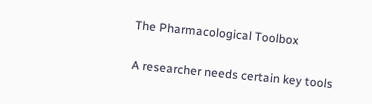The Pharmacological Toolbox

A researcher needs certain key tools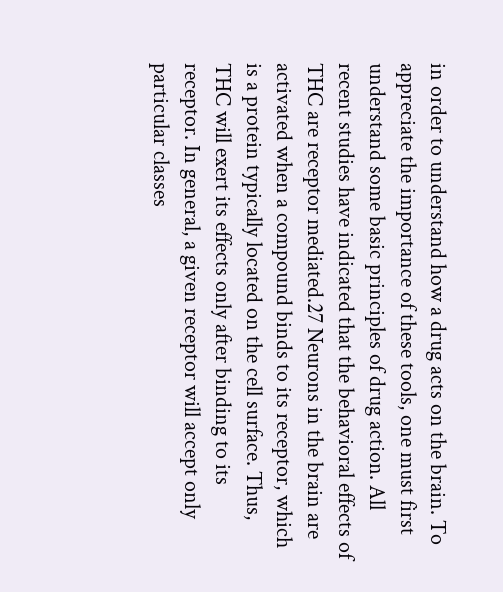in order to understand how a drug acts on the brain. To appreciate the importance of these tools, one must first understand some basic principles of drug action. All recent studies have indicated that the behavioral effects of THC are receptor mediated.27 Neurons in the brain are activated when a compound binds to its receptor, which is a protein typically located on the cell surface. Thus, THC will exert its effects only after binding to its receptor. In general, a given receptor will accept only particular classes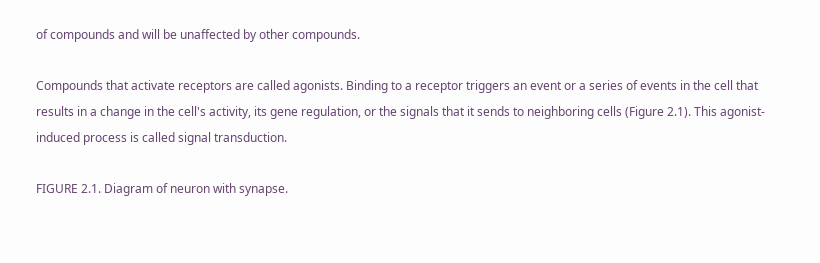of compounds and will be unaffected by other compounds.

Compounds that activate receptors are called agonists. Binding to a receptor triggers an event or a series of events in the cell that results in a change in the cell's activity, its gene regulation, or the signals that it sends to neighboring cells (Figure 2.1). This agonist-induced process is called signal transduction.

FIGURE 2.1. Diagram of neuron with synapse.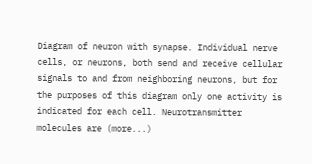Diagram of neuron with synapse. Individual nerve cells, or neurons, both send and receive cellular signals to and from neighboring neurons, but for the purposes of this diagram only one activity is indicated for each cell. Neurotransmitter molecules are (more...)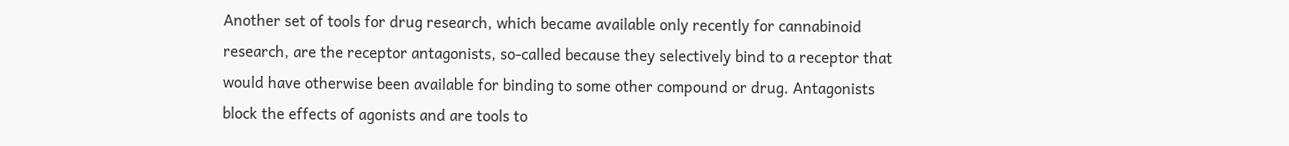Another set of tools for drug research, which became available only recently for cannabinoid research, are the receptor antagonists, so-called because they selectively bind to a receptor that would have otherwise been available for binding to some other compound or drug. Antagonists block the effects of agonists and are tools to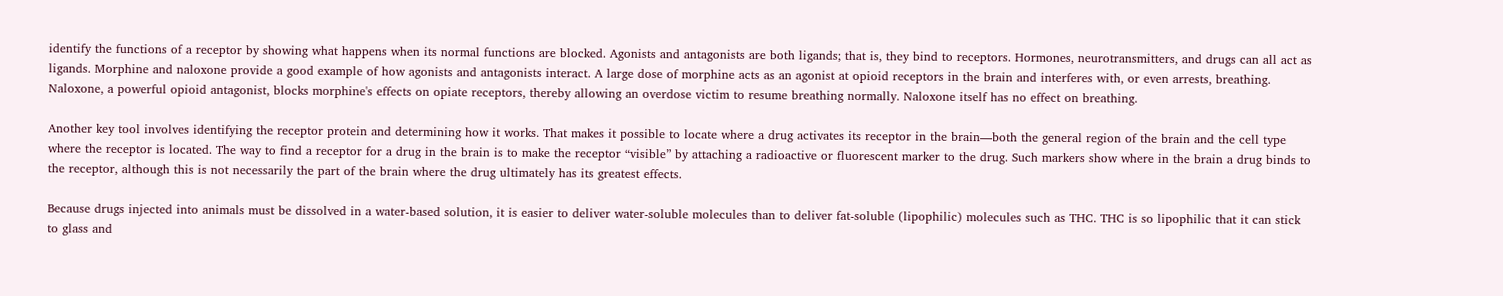identify the functions of a receptor by showing what happens when its normal functions are blocked. Agonists and antagonists are both ligands; that is, they bind to receptors. Hormones, neurotransmitters, and drugs can all act as ligands. Morphine and naloxone provide a good example of how agonists and antagonists interact. A large dose of morphine acts as an agonist at opioid receptors in the brain and interferes with, or even arrests, breathing. Naloxone, a powerful opioid antagonist, blocks morphine's effects on opiate receptors, thereby allowing an overdose victim to resume breathing normally. Naloxone itself has no effect on breathing.

Another key tool involves identifying the receptor protein and determining how it works. That makes it possible to locate where a drug activates its receptor in the brain—both the general region of the brain and the cell type where the receptor is located. The way to find a receptor for a drug in the brain is to make the receptor “visible” by attaching a radioactive or fluorescent marker to the drug. Such markers show where in the brain a drug binds to the receptor, although this is not necessarily the part of the brain where the drug ultimately has its greatest effects.

Because drugs injected into animals must be dissolved in a water-based solution, it is easier to deliver water-soluble molecules than to deliver fat-soluble (lipophilic) molecules such as THC. THC is so lipophilic that it can stick to glass and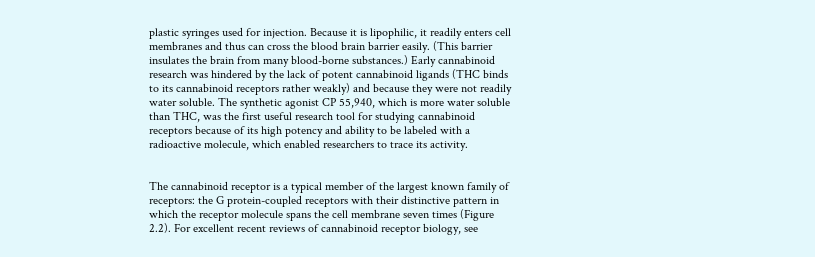plastic syringes used for injection. Because it is lipophilic, it readily enters cell membranes and thus can cross the blood brain barrier easily. (This barrier insulates the brain from many blood-borne substances.) Early cannabinoid research was hindered by the lack of potent cannabinoid ligands (THC binds to its cannabinoid receptors rather weakly) and because they were not readily water soluble. The synthetic agonist CP 55,940, which is more water soluble than THC, was the first useful research tool for studying cannabinoid receptors because of its high potency and ability to be labeled with a radioactive molecule, which enabled researchers to trace its activity.


The cannabinoid receptor is a typical member of the largest known family of receptors: the G protein-coupled receptors with their distinctive pattern in which the receptor molecule spans the cell membrane seven times (Figure 2.2). For excellent recent reviews of cannabinoid receptor biology, see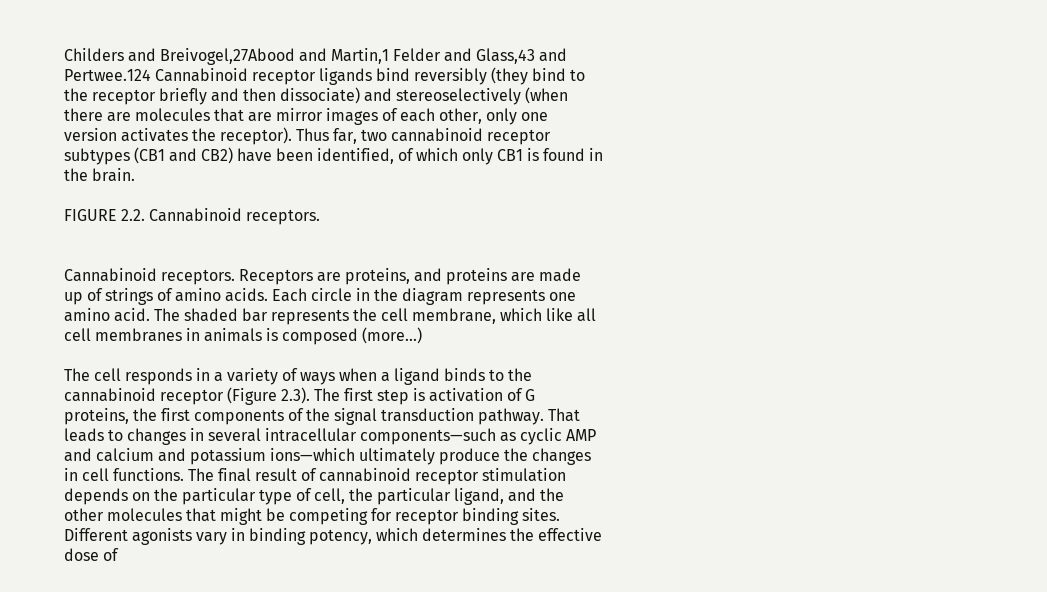Childers and Breivogel,27Abood and Martin,1 Felder and Glass,43 and Pertwee.124 Cannabinoid receptor ligands bind reversibly (they bind to the receptor briefly and then dissociate) and stereoselectively (when there are molecules that are mirror images of each other, only one version activates the receptor). Thus far, two cannabinoid receptor subtypes (CB1 and CB2) have been identified, of which only CB1 is found in the brain.

FIGURE 2.2. Cannabinoid receptors.


Cannabinoid receptors. Receptors are proteins, and proteins are made up of strings of amino acids. Each circle in the diagram represents one amino acid. The shaded bar represents the cell membrane, which like all cell membranes in animals is composed (more...)

The cell responds in a variety of ways when a ligand binds to the cannabinoid receptor (Figure 2.3). The first step is activation of G proteins, the first components of the signal transduction pathway. That leads to changes in several intracellular components—such as cyclic AMP and calcium and potassium ions—which ultimately produce the changes in cell functions. The final result of cannabinoid receptor stimulation depends on the particular type of cell, the particular ligand, and the other molecules that might be competing for receptor binding sites. Different agonists vary in binding potency, which determines the effective dose of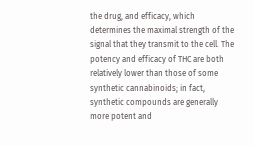the drug, and efficacy, which determines the maximal strength of the signal that they transmit to the cell. The potency and efficacy of THC are both relatively lower than those of some synthetic cannabinoids; in fact, synthetic compounds are generally more potent and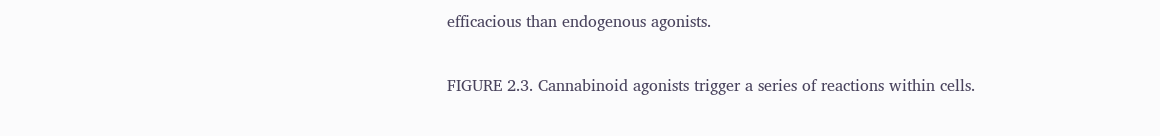efficacious than endogenous agonists.

FIGURE 2.3. Cannabinoid agonists trigger a series of reactions within cells.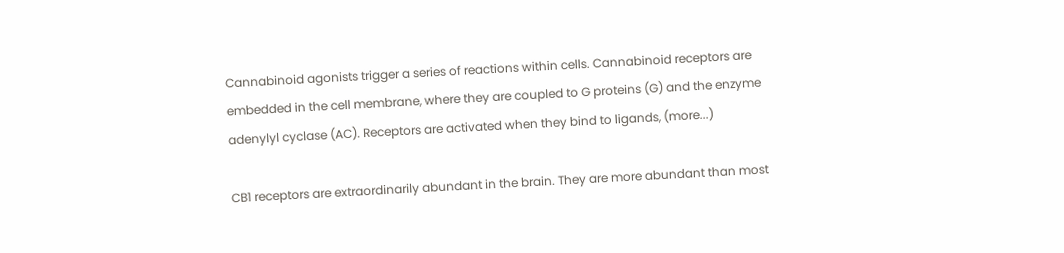Cannabinoid agonists trigger a series of reactions within cells. Cannabinoid receptors are embedded in the cell membrane, where they are coupled to G proteins (G) and the enzyme adenylyl cyclase (AC). Receptors are activated when they bind to ligands, (more...)

CB1 receptors are extraordinarily abundant in the brain. They are more abundant than most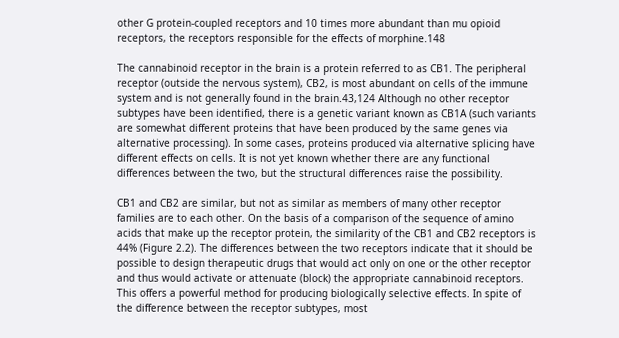other G protein-coupled receptors and 10 times more abundant than mu opioid receptors, the receptors responsible for the effects of morphine.148

The cannabinoid receptor in the brain is a protein referred to as CB1. The peripheral receptor (outside the nervous system), CB2, is most abundant on cells of the immune system and is not generally found in the brain.43,124 Although no other receptor subtypes have been identified, there is a genetic variant known as CB1A (such variants are somewhat different proteins that have been produced by the same genes via alternative processing). In some cases, proteins produced via alternative splicing have different effects on cells. It is not yet known whether there are any functional differences between the two, but the structural differences raise the possibility.

CB1 and CB2 are similar, but not as similar as members of many other receptor families are to each other. On the basis of a comparison of the sequence of amino acids that make up the receptor protein, the similarity of the CB1 and CB2 receptors is 44% (Figure 2.2). The differences between the two receptors indicate that it should be possible to design therapeutic drugs that would act only on one or the other receptor and thus would activate or attenuate (block) the appropriate cannabinoid receptors. This offers a powerful method for producing biologically selective effects. In spite of the difference between the receptor subtypes, most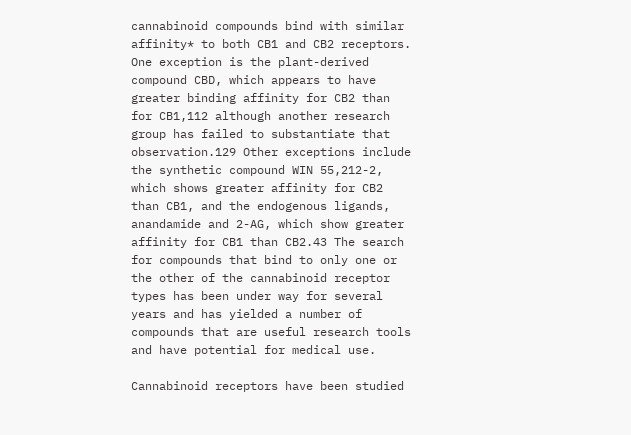cannabinoid compounds bind with similar affinity* to both CB1 and CB2 receptors. One exception is the plant-derived compound CBD, which appears to have greater binding affinity for CB2 than for CB1,112 although another research group has failed to substantiate that observation.129 Other exceptions include the synthetic compound WIN 55,212-2, which shows greater affinity for CB2 than CB1, and the endogenous ligands, anandamide and 2-AG, which show greater affinity for CB1 than CB2.43 The search for compounds that bind to only one or the other of the cannabinoid receptor types has been under way for several years and has yielded a number of compounds that are useful research tools and have potential for medical use.

Cannabinoid receptors have been studied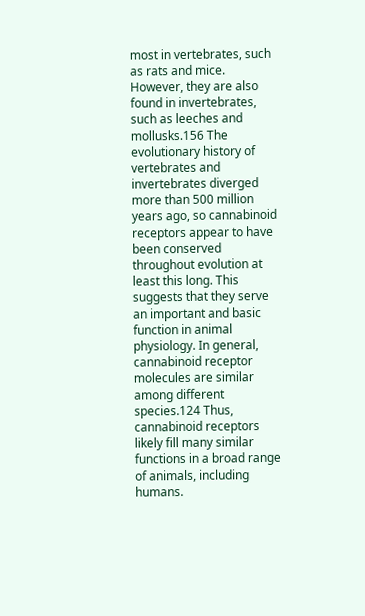most in vertebrates, such as rats and mice. However, they are also found in invertebrates, such as leeches and mollusks.156 The evolutionary history of vertebrates and invertebrates diverged more than 500 million years ago, so cannabinoid receptors appear to have been conserved throughout evolution at least this long. This suggests that they serve an important and basic function in animal physiology. In general, cannabinoid receptor molecules are similar among different species.124 Thus, cannabinoid receptors likely fill many similar functions in a broad range of animals, including humans.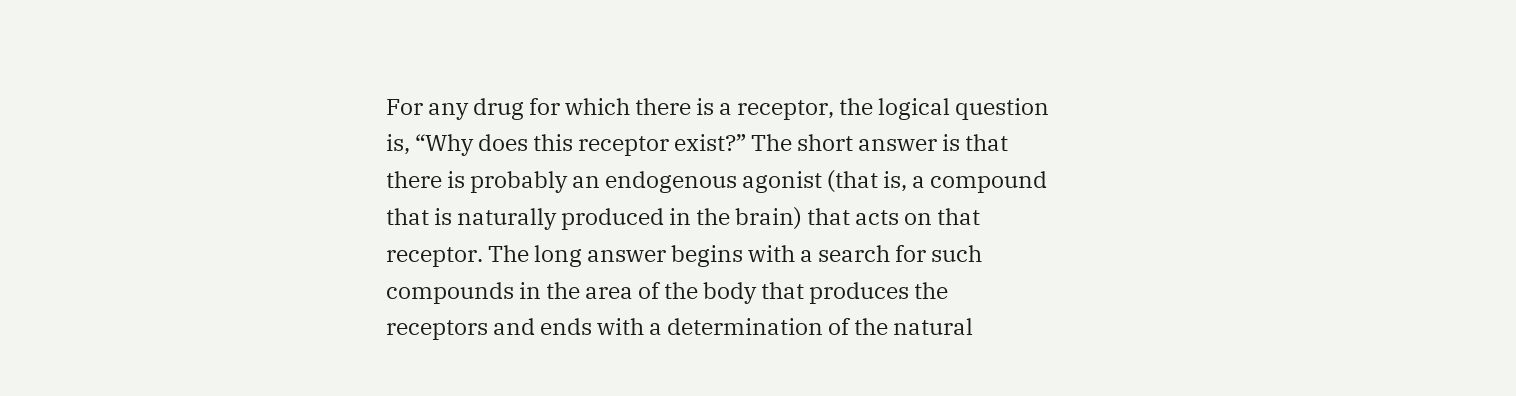For any drug for which there is a receptor, the logical question is, “Why does this receptor exist?” The short answer is that there is probably an endogenous agonist (that is, a compound that is naturally produced in the brain) that acts on that receptor. The long answer begins with a search for such compounds in the area of the body that produces the receptors and ends with a determination of the natural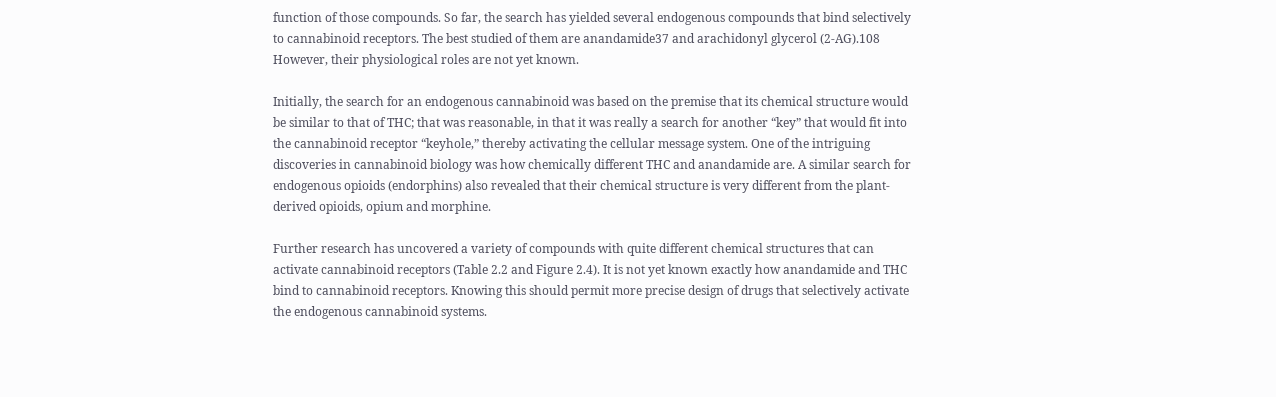function of those compounds. So far, the search has yielded several endogenous compounds that bind selectively to cannabinoid receptors. The best studied of them are anandamide37 and arachidonyl glycerol (2-AG).108 However, their physiological roles are not yet known.

Initially, the search for an endogenous cannabinoid was based on the premise that its chemical structure would be similar to that of THC; that was reasonable, in that it was really a search for another “key” that would fit into the cannabinoid receptor “keyhole,” thereby activating the cellular message system. One of the intriguing discoveries in cannabinoid biology was how chemically different THC and anandamide are. A similar search for endogenous opioids (endorphins) also revealed that their chemical structure is very different from the plant-derived opioids, opium and morphine.

Further research has uncovered a variety of compounds with quite different chemical structures that can activate cannabinoid receptors (Table 2.2 and Figure 2.4). It is not yet known exactly how anandamide and THC bind to cannabinoid receptors. Knowing this should permit more precise design of drugs that selectively activate the endogenous cannabinoid systems.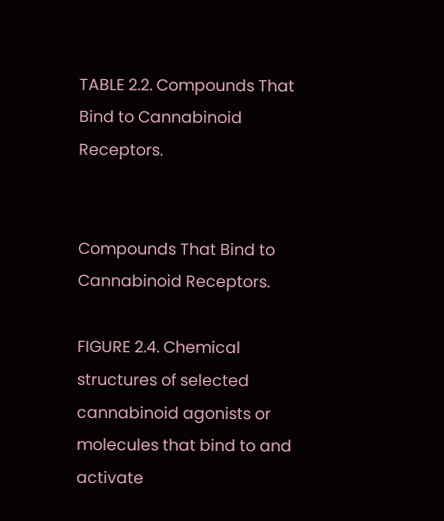TABLE 2.2. Compounds That Bind to Cannabinoid Receptors.


Compounds That Bind to Cannabinoid Receptors.

FIGURE 2.4. Chemical structures of selected cannabinoid agonists or molecules that bind to and activate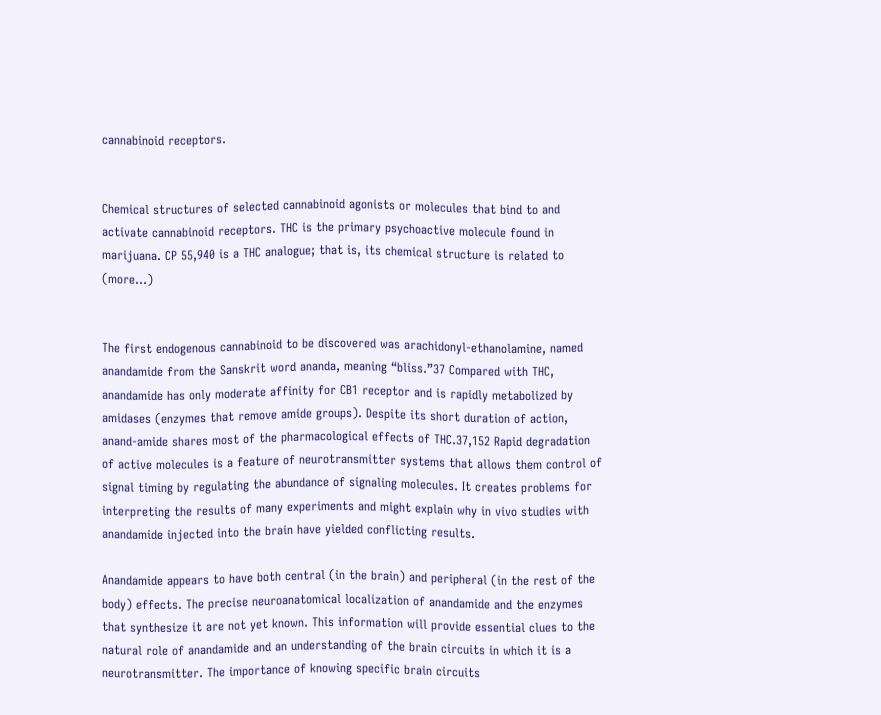cannabinoid receptors.


Chemical structures of selected cannabinoid agonists or molecules that bind to and activate cannabinoid receptors. THC is the primary psychoactive molecule found in marijuana. CP 55,940 is a THC analogue; that is, its chemical structure is related to (more...)


The first endogenous cannabinoid to be discovered was arachidonyl-ethanolamine, named anandamide from the Sanskrit word ananda, meaning “bliss.”37 Compared with THC, anandamide has only moderate affinity for CB1 receptor and is rapidly metabolized by amidases (enzymes that remove amide groups). Despite its short duration of action, anand-amide shares most of the pharmacological effects of THC.37,152 Rapid degradation of active molecules is a feature of neurotransmitter systems that allows them control of signal timing by regulating the abundance of signaling molecules. It creates problems for interpreting the results of many experiments and might explain why in vivo studies with anandamide injected into the brain have yielded conflicting results.

Anandamide appears to have both central (in the brain) and peripheral (in the rest of the body) effects. The precise neuroanatomical localization of anandamide and the enzymes that synthesize it are not yet known. This information will provide essential clues to the natural role of anandamide and an understanding of the brain circuits in which it is a neurotransmitter. The importance of knowing specific brain circuits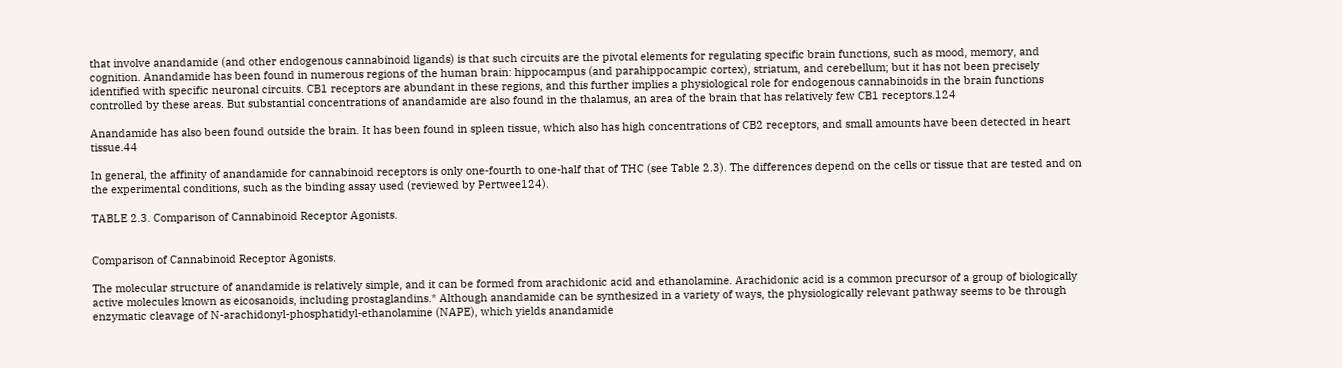that involve anandamide (and other endogenous cannabinoid ligands) is that such circuits are the pivotal elements for regulating specific brain functions, such as mood, memory, and cognition. Anandamide has been found in numerous regions of the human brain: hippocampus (and parahippocampic cortex), striatum, and cerebellum; but it has not been precisely identified with specific neuronal circuits. CB1 receptors are abundant in these regions, and this further implies a physiological role for endogenous cannabinoids in the brain functions controlled by these areas. But substantial concentrations of anandamide are also found in the thalamus, an area of the brain that has relatively few CB1 receptors.124

Anandamide has also been found outside the brain. It has been found in spleen tissue, which also has high concentrations of CB2 receptors, and small amounts have been detected in heart tissue.44

In general, the affinity of anandamide for cannabinoid receptors is only one-fourth to one-half that of THC (see Table 2.3). The differences depend on the cells or tissue that are tested and on the experimental conditions, such as the binding assay used (reviewed by Pertwee124).

TABLE 2.3. Comparison of Cannabinoid Receptor Agonists.


Comparison of Cannabinoid Receptor Agonists.

The molecular structure of anandamide is relatively simple, and it can be formed from arachidonic acid and ethanolamine. Arachidonic acid is a common precursor of a group of biologically active molecules known as eicosanoids, including prostaglandins.* Although anandamide can be synthesized in a variety of ways, the physiologically relevant pathway seems to be through enzymatic cleavage of N-arachidonyl-phosphatidyl-ethanolamine (NAPE), which yields anandamide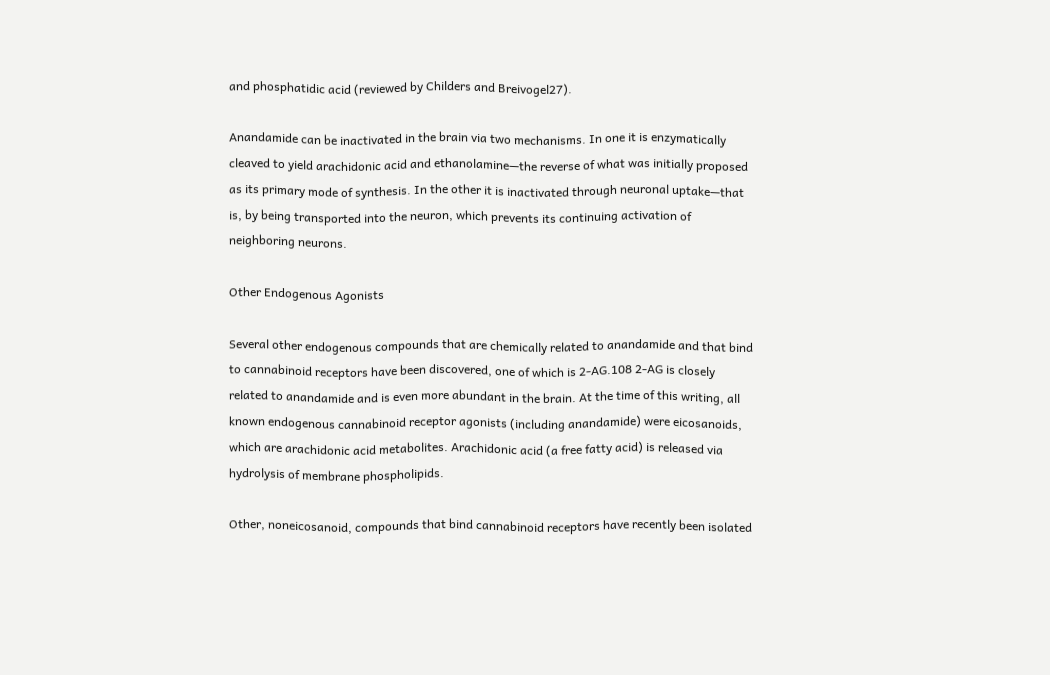and phosphatidic acid (reviewed by Childers and Breivogel27).

Anandamide can be inactivated in the brain via two mechanisms. In one it is enzymatically cleaved to yield arachidonic acid and ethanolamine—the reverse of what was initially proposed as its primary mode of synthesis. In the other it is inactivated through neuronal uptake—that is, by being transported into the neuron, which prevents its continuing activation of neighboring neurons.

Other Endogenous Agonists

Several other endogenous compounds that are chemically related to anandamide and that bind to cannabinoid receptors have been discovered, one of which is 2-AG.108 2-AG is closely related to anandamide and is even more abundant in the brain. At the time of this writing, all known endogenous cannabinoid receptor agonists (including anandamide) were eicosanoids, which are arachidonic acid metabolites. Arachidonic acid (a free fatty acid) is released via hydrolysis of membrane phospholipids.

Other, noneicosanoid, compounds that bind cannabinoid receptors have recently been isolated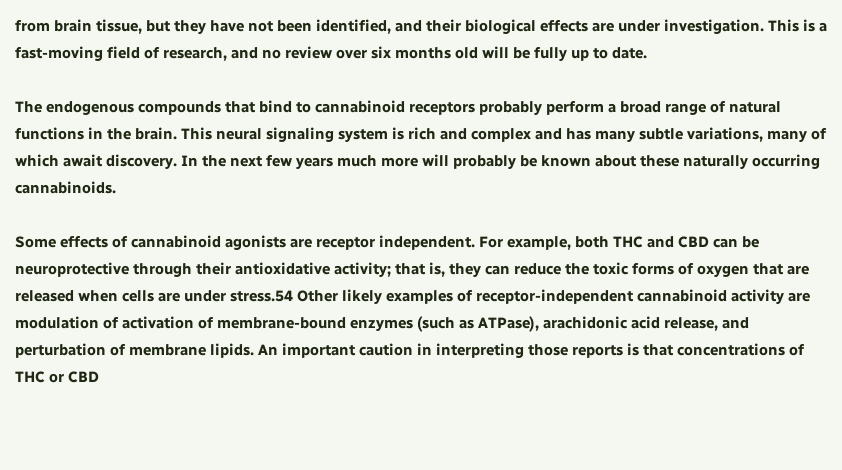from brain tissue, but they have not been identified, and their biological effects are under investigation. This is a fast-moving field of research, and no review over six months old will be fully up to date.

The endogenous compounds that bind to cannabinoid receptors probably perform a broad range of natural functions in the brain. This neural signaling system is rich and complex and has many subtle variations, many of which await discovery. In the next few years much more will probably be known about these naturally occurring cannabinoids.

Some effects of cannabinoid agonists are receptor independent. For example, both THC and CBD can be neuroprotective through their antioxidative activity; that is, they can reduce the toxic forms of oxygen that are released when cells are under stress.54 Other likely examples of receptor-independent cannabinoid activity are modulation of activation of membrane-bound enzymes (such as ATPase), arachidonic acid release, and perturbation of membrane lipids. An important caution in interpreting those reports is that concentrations of THC or CBD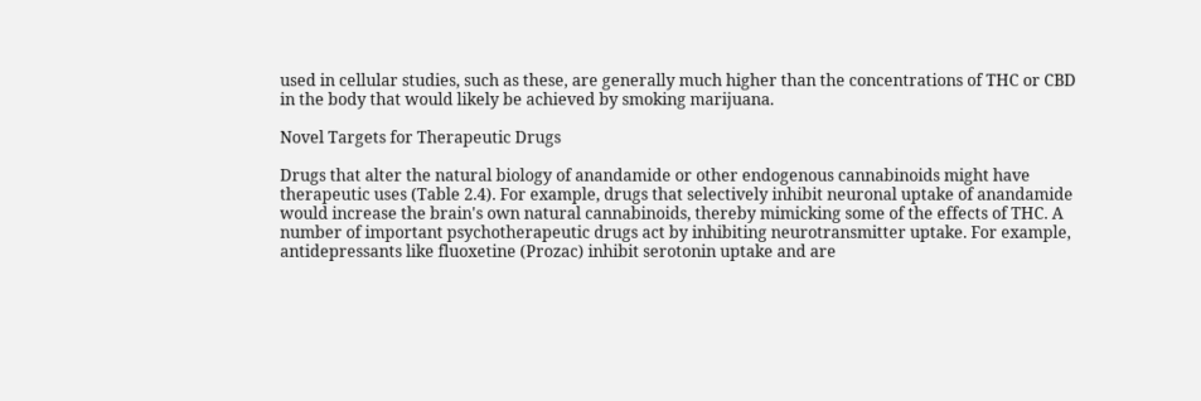used in cellular studies, such as these, are generally much higher than the concentrations of THC or CBD in the body that would likely be achieved by smoking marijuana.

Novel Targets for Therapeutic Drugs

Drugs that alter the natural biology of anandamide or other endogenous cannabinoids might have therapeutic uses (Table 2.4). For example, drugs that selectively inhibit neuronal uptake of anandamide would increase the brain's own natural cannabinoids, thereby mimicking some of the effects of THC. A number of important psychotherapeutic drugs act by inhibiting neurotransmitter uptake. For example, antidepressants like fluoxetine (Prozac) inhibit serotonin uptake and are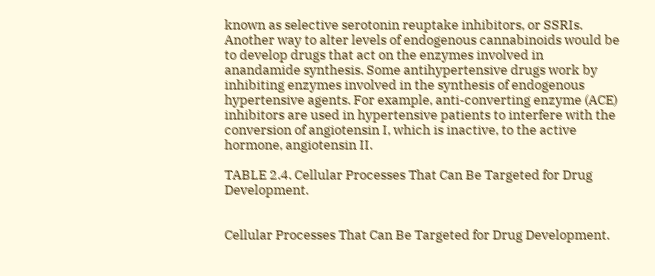known as selective serotonin reuptake inhibitors, or SSRIs. Another way to alter levels of endogenous cannabinoids would be to develop drugs that act on the enzymes involved in anandamide synthesis. Some antihypertensive drugs work by inhibiting enzymes involved in the synthesis of endogenous hypertensive agents. For example, anti-converting enzyme (ACE) inhibitors are used in hypertensive patients to interfere with the conversion of angiotensin I, which is inactive, to the active hormone, angiotensin II.

TABLE 2.4. Cellular Processes That Can Be Targeted for Drug Development.


Cellular Processes That Can Be Targeted for Drug Development.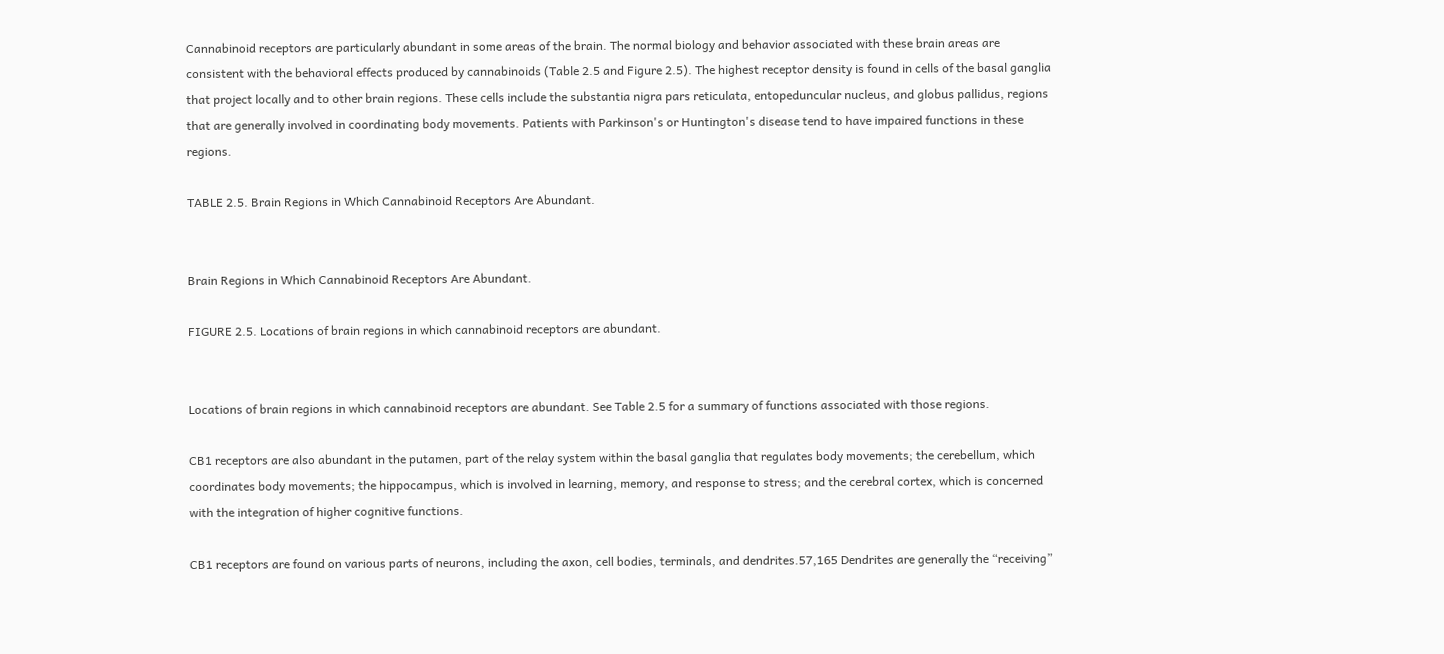Cannabinoid receptors are particularly abundant in some areas of the brain. The normal biology and behavior associated with these brain areas are consistent with the behavioral effects produced by cannabinoids (Table 2.5 and Figure 2.5). The highest receptor density is found in cells of the basal ganglia that project locally and to other brain regions. These cells include the substantia nigra pars reticulata, entopeduncular nucleus, and globus pallidus, regions that are generally involved in coordinating body movements. Patients with Parkinson's or Huntington's disease tend to have impaired functions in these regions.

TABLE 2.5. Brain Regions in Which Cannabinoid Receptors Are Abundant.


Brain Regions in Which Cannabinoid Receptors Are Abundant.

FIGURE 2.5. Locations of brain regions in which cannabinoid receptors are abundant.


Locations of brain regions in which cannabinoid receptors are abundant. See Table 2.5 for a summary of functions associated with those regions.

CB1 receptors are also abundant in the putamen, part of the relay system within the basal ganglia that regulates body movements; the cerebellum, which coordinates body movements; the hippocampus, which is involved in learning, memory, and response to stress; and the cerebral cortex, which is concerned with the integration of higher cognitive functions.

CB1 receptors are found on various parts of neurons, including the axon, cell bodies, terminals, and dendrites.57,165 Dendrites are generally the “receiving”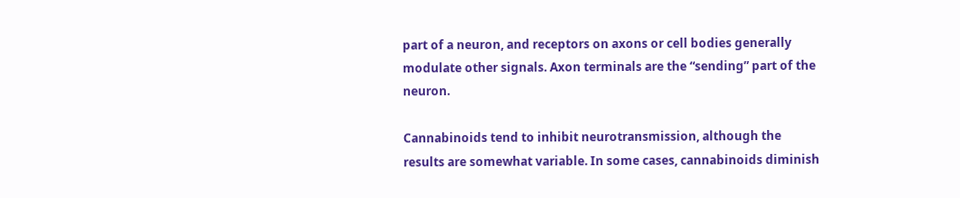part of a neuron, and receptors on axons or cell bodies generally modulate other signals. Axon terminals are the “sending” part of the neuron.

Cannabinoids tend to inhibit neurotransmission, although the results are somewhat variable. In some cases, cannabinoids diminish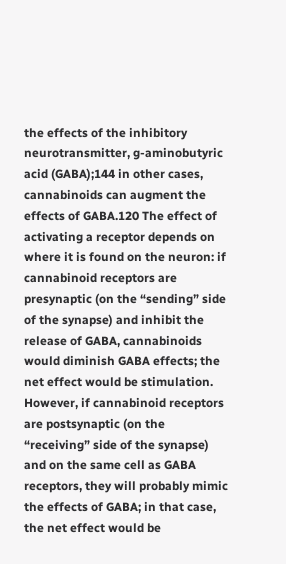the effects of the inhibitory neurotransmitter, g-aminobutyric acid (GABA);144 in other cases, cannabinoids can augment the effects of GABA.120 The effect of activating a receptor depends on where it is found on the neuron: if cannabinoid receptors are presynaptic (on the “sending” side of the synapse) and inhibit the release of GABA, cannabinoids would diminish GABA effects; the net effect would be stimulation. However, if cannabinoid receptors are postsynaptic (on the “receiving” side of the synapse) and on the same cell as GABA receptors, they will probably mimic the effects of GABA; in that case, the net effect would be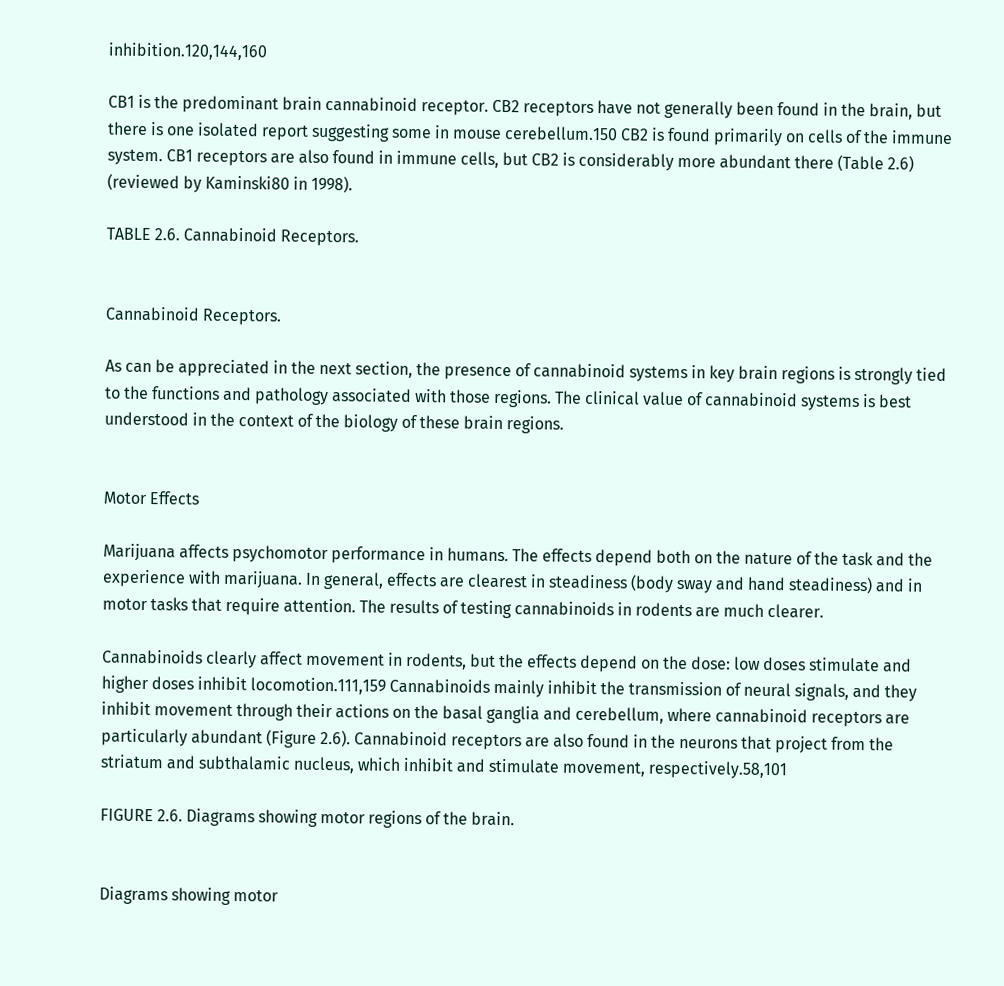inhibition.120,144,160

CB1 is the predominant brain cannabinoid receptor. CB2 receptors have not generally been found in the brain, but there is one isolated report suggesting some in mouse cerebellum.150 CB2 is found primarily on cells of the immune system. CB1 receptors are also found in immune cells, but CB2 is considerably more abundant there (Table 2.6) (reviewed by Kaminski80 in 1998).

TABLE 2.6. Cannabinoid Receptors.


Cannabinoid Receptors.

As can be appreciated in the next section, the presence of cannabinoid systems in key brain regions is strongly tied to the functions and pathology associated with those regions. The clinical value of cannabinoid systems is best understood in the context of the biology of these brain regions.


Motor Effects

Marijuana affects psychomotor performance in humans. The effects depend both on the nature of the task and the experience with marijuana. In general, effects are clearest in steadiness (body sway and hand steadiness) and in motor tasks that require attention. The results of testing cannabinoids in rodents are much clearer.

Cannabinoids clearly affect movement in rodents, but the effects depend on the dose: low doses stimulate and higher doses inhibit locomotion.111,159 Cannabinoids mainly inhibit the transmission of neural signals, and they inhibit movement through their actions on the basal ganglia and cerebellum, where cannabinoid receptors are particularly abundant (Figure 2.6). Cannabinoid receptors are also found in the neurons that project from the striatum and subthalamic nucleus, which inhibit and stimulate movement, respectively.58,101

FIGURE 2.6. Diagrams showing motor regions of the brain.


Diagrams showing motor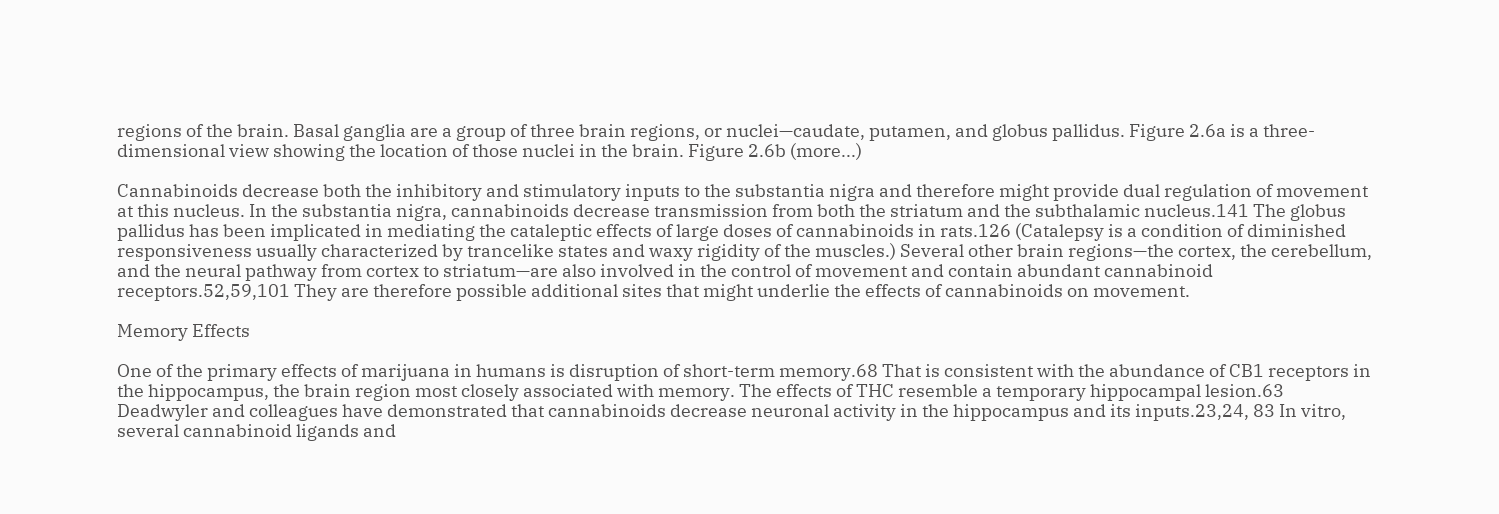regions of the brain. Basal ganglia are a group of three brain regions, or nuclei—caudate, putamen, and globus pallidus. Figure 2.6a is a three-dimensional view showing the location of those nuclei in the brain. Figure 2.6b (more...)

Cannabinoids decrease both the inhibitory and stimulatory inputs to the substantia nigra and therefore might provide dual regulation of movement at this nucleus. In the substantia nigra, cannabinoids decrease transmission from both the striatum and the subthalamic nucleus.141 The globus pallidus has been implicated in mediating the cataleptic effects of large doses of cannabinoids in rats.126 (Catalepsy is a condition of diminished responsiveness usually characterized by trancelike states and waxy rigidity of the muscles.) Several other brain regions—the cortex, the cerebellum, and the neural pathway from cortex to striatum—are also involved in the control of movement and contain abundant cannabinoid receptors.52,59,101 They are therefore possible additional sites that might underlie the effects of cannabinoids on movement.

Memory Effects

One of the primary effects of marijuana in humans is disruption of short-term memory.68 That is consistent with the abundance of CB1 receptors in the hippocampus, the brain region most closely associated with memory. The effects of THC resemble a temporary hippocampal lesion.63 Deadwyler and colleagues have demonstrated that cannabinoids decrease neuronal activity in the hippocampus and its inputs.23,24, 83 In vitro, several cannabinoid ligands and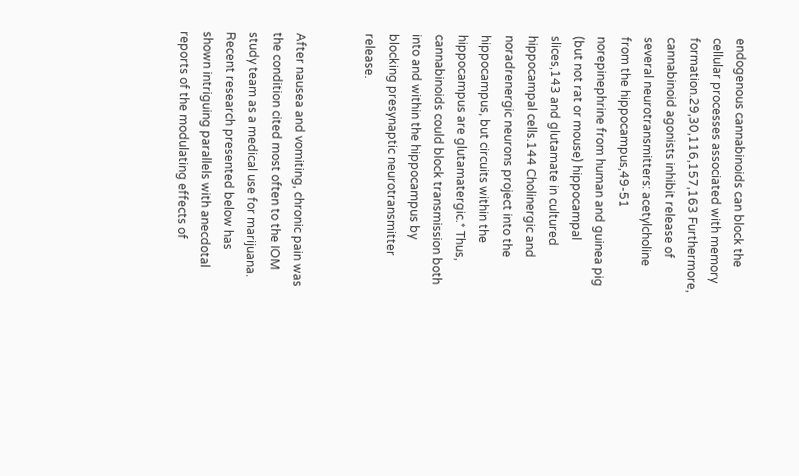endogenous cannabinoids can block the cellular processes associated with memory formation.29,30,116,157,163 Furthermore, cannabinoid agonists inhibit release of several neurotransmitters: acetylcholine from the hippocampus,49-51 norepinephrine from human and guinea pig (but not rat or mouse) hippocampal slices,143 and glutamate in cultured hippocampal cells.144 Cholinergic and noradrenergic neurons project into the hippocampus, but circuits within the hippocampus are glutamatergic.* Thus, cannabinoids could block transmission both into and within the hippocampus by blocking presynaptic neurotransmitter release.


After nausea and vomiting, chronic pain was the condition cited most often to the IOM study team as a medical use for marijuana. Recent research presented below has shown intriguing parallels with anecdotal reports of the modulating effects of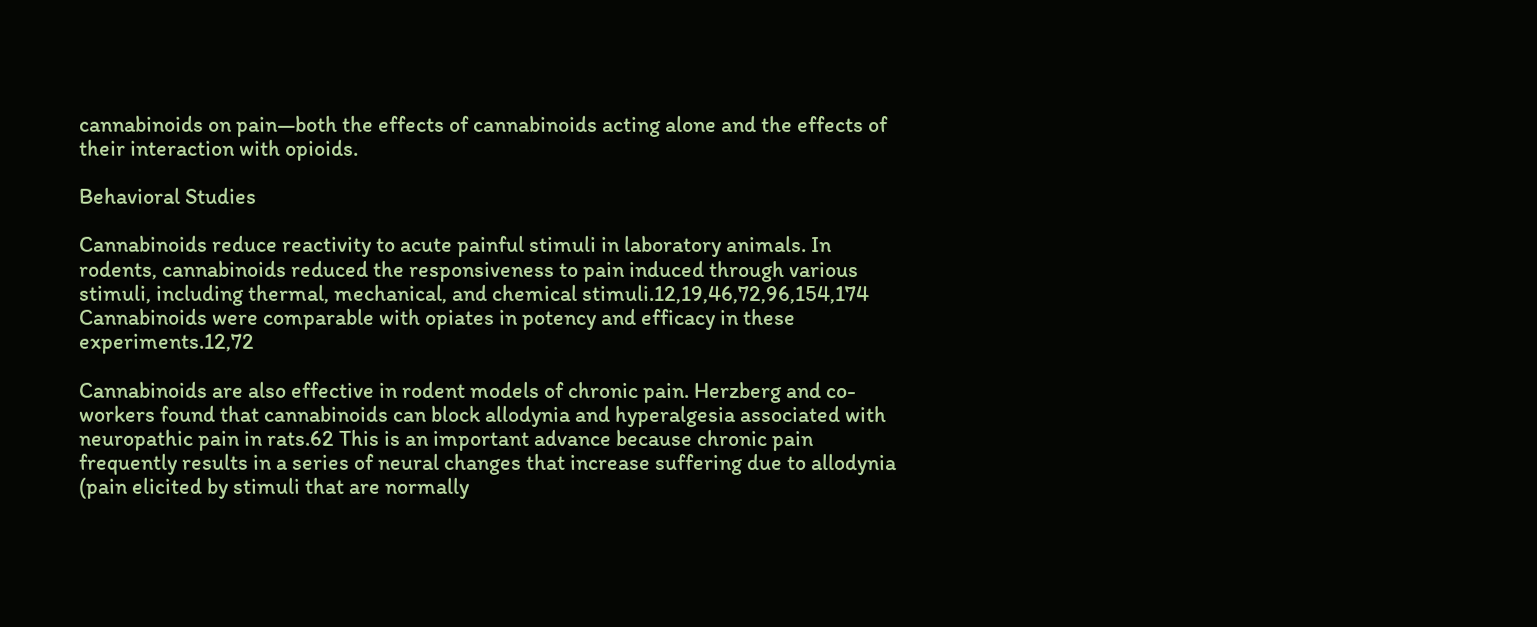cannabinoids on pain—both the effects of cannabinoids acting alone and the effects of their interaction with opioids.

Behavioral Studies

Cannabinoids reduce reactivity to acute painful stimuli in laboratory animals. In rodents, cannabinoids reduced the responsiveness to pain induced through various stimuli, including thermal, mechanical, and chemical stimuli.12,19,46,72,96,154,174 Cannabinoids were comparable with opiates in potency and efficacy in these experiments.12,72

Cannabinoids are also effective in rodent models of chronic pain. Herzberg and co-workers found that cannabinoids can block allodynia and hyperalgesia associated with neuropathic pain in rats.62 This is an important advance because chronic pain frequently results in a series of neural changes that increase suffering due to allodynia (pain elicited by stimuli that are normally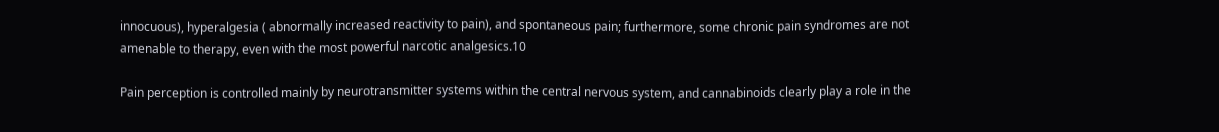innocuous), hyperalgesia ( abnormally increased reactivity to pain), and spontaneous pain; furthermore, some chronic pain syndromes are not amenable to therapy, even with the most powerful narcotic analgesics.10

Pain perception is controlled mainly by neurotransmitter systems within the central nervous system, and cannabinoids clearly play a role in the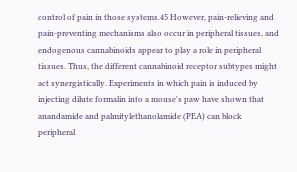control of pain in those systems.45 However, pain-relieving and pain-preventing mechanisms also occur in peripheral tissues, and endogenous cannabinoids appear to play a role in peripheral tissues. Thus, the different cannabinoid receptor subtypes might act synergistically. Experiments in which pain is induced by injecting dilute formalin into a mouse's paw have shown that anandamide and palmitylethanolamide (PEA) can block peripheral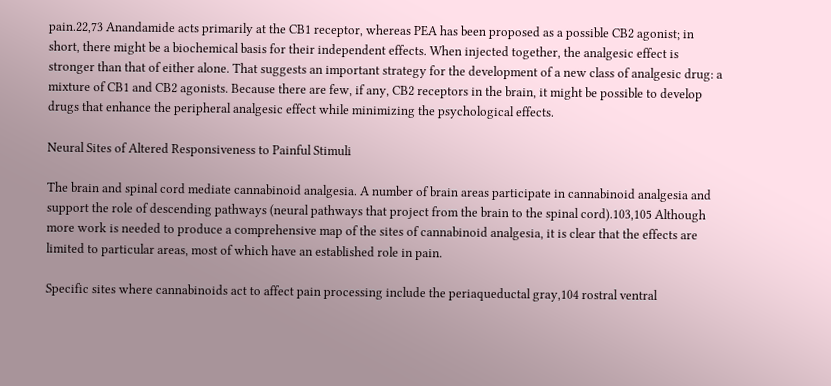pain.22,73 Anandamide acts primarily at the CB1 receptor, whereas PEA has been proposed as a possible CB2 agonist; in short, there might be a biochemical basis for their independent effects. When injected together, the analgesic effect is stronger than that of either alone. That suggests an important strategy for the development of a new class of analgesic drug: a mixture of CB1 and CB2 agonists. Because there are few, if any, CB2 receptors in the brain, it might be possible to develop drugs that enhance the peripheral analgesic effect while minimizing the psychological effects.

Neural Sites of Altered Responsiveness to Painful Stimuli

The brain and spinal cord mediate cannabinoid analgesia. A number of brain areas participate in cannabinoid analgesia and support the role of descending pathways (neural pathways that project from the brain to the spinal cord).103,105 Although more work is needed to produce a comprehensive map of the sites of cannabinoid analgesia, it is clear that the effects are limited to particular areas, most of which have an established role in pain.

Specific sites where cannabinoids act to affect pain processing include the periaqueductal gray,104 rostral ventral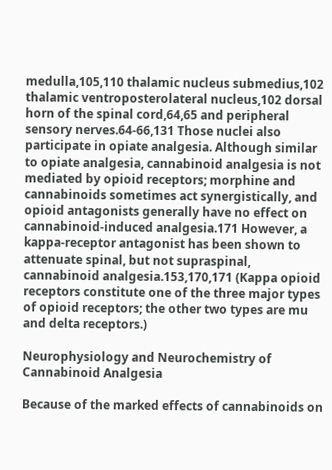medulla,105,110 thalamic nucleus submedius,102 thalamic ventroposterolateral nucleus,102 dorsal horn of the spinal cord,64,65 and peripheral sensory nerves.64-66,131 Those nuclei also participate in opiate analgesia. Although similar to opiate analgesia, cannabinoid analgesia is not mediated by opioid receptors; morphine and cannabinoids sometimes act synergistically, and opioid antagonists generally have no effect on cannabinoid-induced analgesia.171 However, a kappa-receptor antagonist has been shown to attenuate spinal, but not supraspinal, cannabinoid analgesia.153,170,171 (Kappa opioid receptors constitute one of the three major types of opioid receptors; the other two types are mu and delta receptors.)

Neurophysiology and Neurochemistry of Cannabinoid Analgesia

Because of the marked effects of cannabinoids on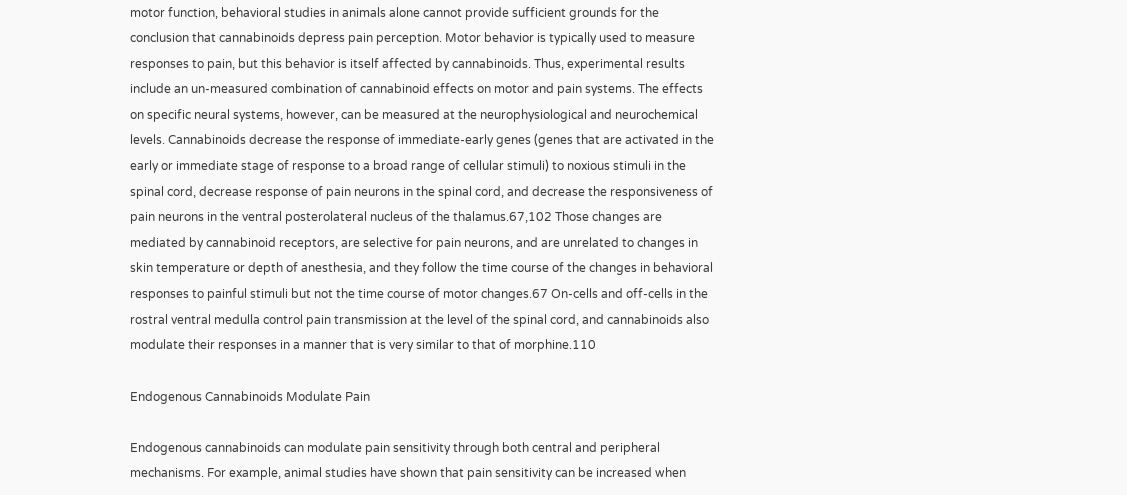motor function, behavioral studies in animals alone cannot provide sufficient grounds for the conclusion that cannabinoids depress pain perception. Motor behavior is typically used to measure responses to pain, but this behavior is itself affected by cannabinoids. Thus, experimental results include an un-measured combination of cannabinoid effects on motor and pain systems. The effects on specific neural systems, however, can be measured at the neurophysiological and neurochemical levels. Cannabinoids decrease the response of immediate-early genes (genes that are activated in the early or immediate stage of response to a broad range of cellular stimuli) to noxious stimuli in the spinal cord, decrease response of pain neurons in the spinal cord, and decrease the responsiveness of pain neurons in the ventral posterolateral nucleus of the thalamus.67,102 Those changes are mediated by cannabinoid receptors, are selective for pain neurons, and are unrelated to changes in skin temperature or depth of anesthesia, and they follow the time course of the changes in behavioral responses to painful stimuli but not the time course of motor changes.67 On-cells and off-cells in the rostral ventral medulla control pain transmission at the level of the spinal cord, and cannabinoids also modulate their responses in a manner that is very similar to that of morphine.110

Endogenous Cannabinoids Modulate Pain

Endogenous cannabinoids can modulate pain sensitivity through both central and peripheral mechanisms. For example, animal studies have shown that pain sensitivity can be increased when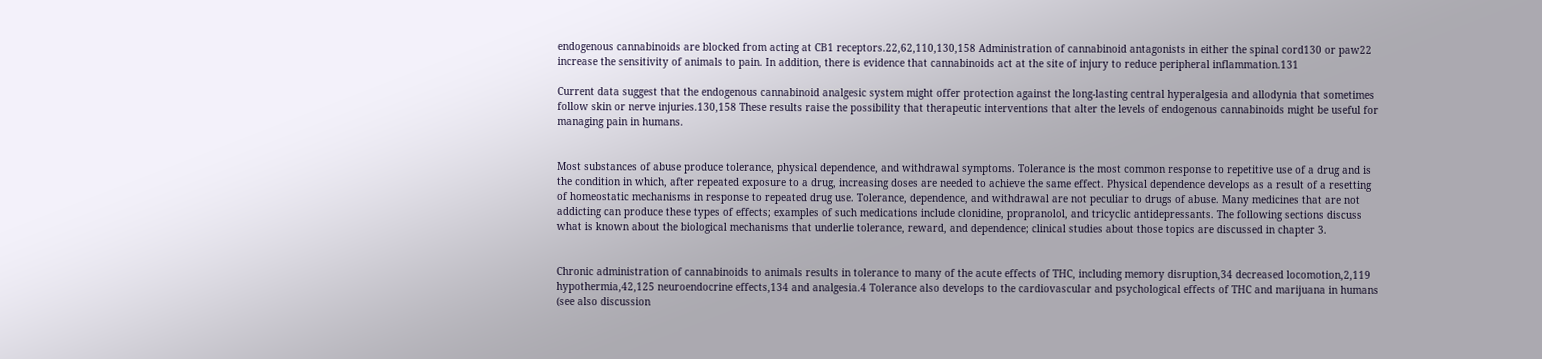endogenous cannabinoids are blocked from acting at CB1 receptors.22,62,110,130,158 Administration of cannabinoid antagonists in either the spinal cord130 or paw22 increase the sensitivity of animals to pain. In addition, there is evidence that cannabinoids act at the site of injury to reduce peripheral inflammation.131

Current data suggest that the endogenous cannabinoid analgesic system might offer protection against the long-lasting central hyperalgesia and allodynia that sometimes follow skin or nerve injuries.130,158 These results raise the possibility that therapeutic interventions that alter the levels of endogenous cannabinoids might be useful for managing pain in humans.


Most substances of abuse produce tolerance, physical dependence, and withdrawal symptoms. Tolerance is the most common response to repetitive use of a drug and is the condition in which, after repeated exposure to a drug, increasing doses are needed to achieve the same effect. Physical dependence develops as a result of a resetting of homeostatic mechanisms in response to repeated drug use. Tolerance, dependence, and withdrawal are not peculiar to drugs of abuse. Many medicines that are not addicting can produce these types of effects; examples of such medications include clonidine, propranolol, and tricyclic antidepressants. The following sections discuss what is known about the biological mechanisms that underlie tolerance, reward, and dependence; clinical studies about those topics are discussed in chapter 3.


Chronic administration of cannabinoids to animals results in tolerance to many of the acute effects of THC, including memory disruption,34 decreased locomotion,2,119 hypothermia,42,125 neuroendocrine effects,134 and analgesia.4 Tolerance also develops to the cardiovascular and psychological effects of THC and marijuana in humans (see also discussion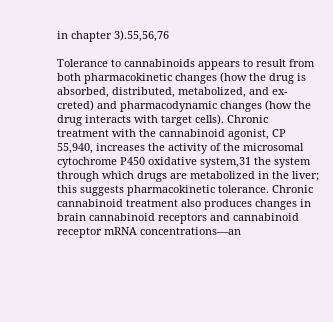in chapter 3).55,56,76

Tolerance to cannabinoids appears to result from both pharmacokinetic changes (how the drug is absorbed, distributed, metabolized, and ex-creted) and pharmacodynamic changes (how the drug interacts with target cells). Chronic treatment with the cannabinoid agonist, CP 55,940, increases the activity of the microsomal cytochrome P450 oxidative system,31 the system through which drugs are metabolized in the liver; this suggests pharmacokinetic tolerance. Chronic cannabinoid treatment also produces changes in brain cannabinoid receptors and cannabinoid receptor mRNA concentrations—an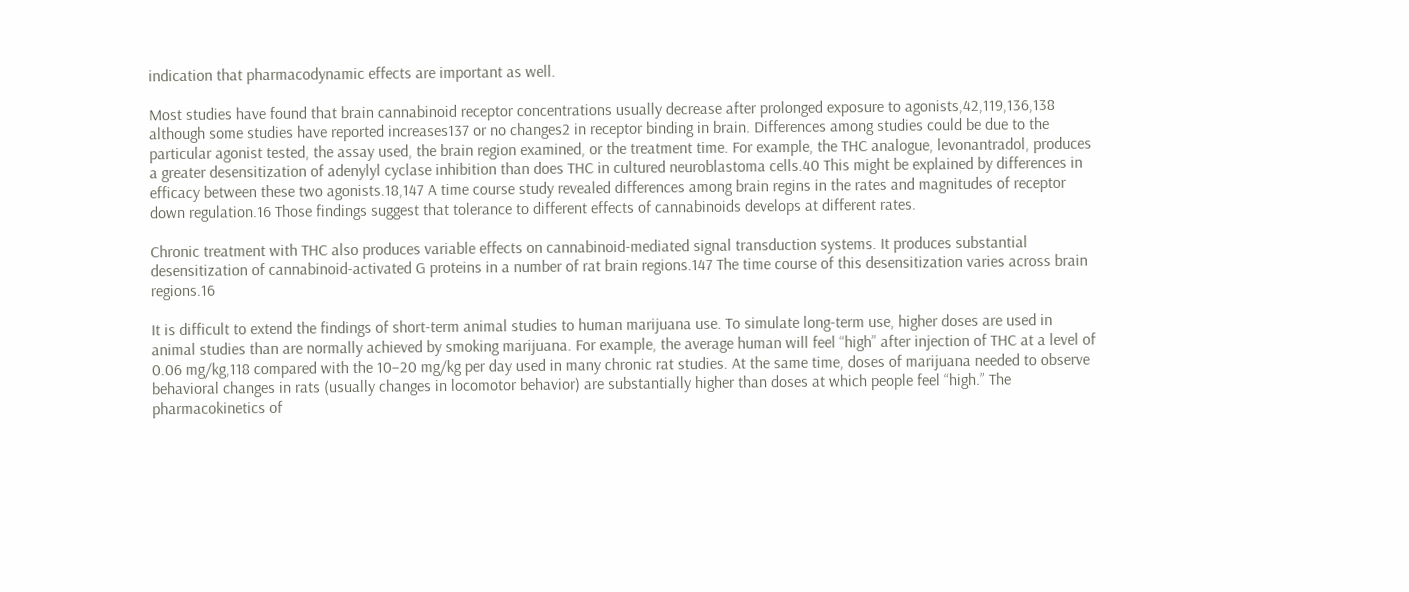indication that pharmacodynamic effects are important as well.

Most studies have found that brain cannabinoid receptor concentrations usually decrease after prolonged exposure to agonists,42,119,136,138 although some studies have reported increases137 or no changes2 in receptor binding in brain. Differences among studies could be due to the particular agonist tested, the assay used, the brain region examined, or the treatment time. For example, the THC analogue, levonantradol, produces a greater desensitization of adenylyl cyclase inhibition than does THC in cultured neuroblastoma cells.40 This might be explained by differences in efficacy between these two agonists.18,147 A time course study revealed differences among brain regins in the rates and magnitudes of receptor down regulation.16 Those findings suggest that tolerance to different effects of cannabinoids develops at different rates.

Chronic treatment with THC also produces variable effects on cannabinoid-mediated signal transduction systems. It produces substantial desensitization of cannabinoid-activated G proteins in a number of rat brain regions.147 The time course of this desensitization varies across brain regions.16

It is difficult to extend the findings of short-term animal studies to human marijuana use. To simulate long-term use, higher doses are used in animal studies than are normally achieved by smoking marijuana. For example, the average human will feel “high” after injection of THC at a level of 0.06 mg/kg,118 compared with the 10–20 mg/kg per day used in many chronic rat studies. At the same time, doses of marijuana needed to observe behavioral changes in rats (usually changes in locomotor behavior) are substantially higher than doses at which people feel “high.” The pharmacokinetics of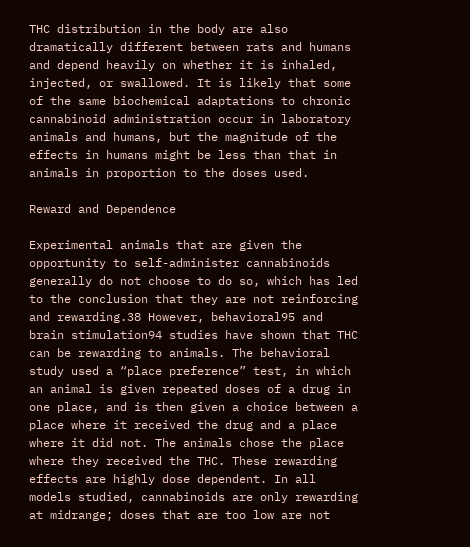THC distribution in the body are also dramatically different between rats and humans and depend heavily on whether it is inhaled, injected, or swallowed. It is likely that some of the same biochemical adaptations to chronic cannabinoid administration occur in laboratory animals and humans, but the magnitude of the effects in humans might be less than that in animals in proportion to the doses used.

Reward and Dependence

Experimental animals that are given the opportunity to self-administer cannabinoids generally do not choose to do so, which has led to the conclusion that they are not reinforcing and rewarding.38 However, behavioral95 and brain stimulation94 studies have shown that THC can be rewarding to animals. The behavioral study used a “place preference” test, in which an animal is given repeated doses of a drug in one place, and is then given a choice between a place where it received the drug and a place where it did not. The animals chose the place where they received the THC. These rewarding effects are highly dose dependent. In all models studied, cannabinoids are only rewarding at midrange; doses that are too low are not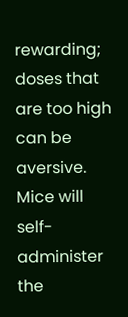rewarding; doses that are too high can be aversive. Mice will self-administer the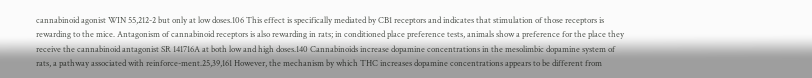cannabinoid agonist WIN 55,212-2 but only at low doses.106 This effect is specifically mediated by CB1 receptors and indicates that stimulation of those receptors is rewarding to the mice. Antagonism of cannabinoid receptors is also rewarding in rats; in conditioned place preference tests, animals show a preference for the place they receive the cannabinoid antagonist SR 141716A at both low and high doses.140 Cannabinoids increase dopamine concentrations in the mesolimbic dopamine system of rats, a pathway associated with reinforce-ment.25,39,161 However, the mechanism by which THC increases dopamine concentrations appears to be different from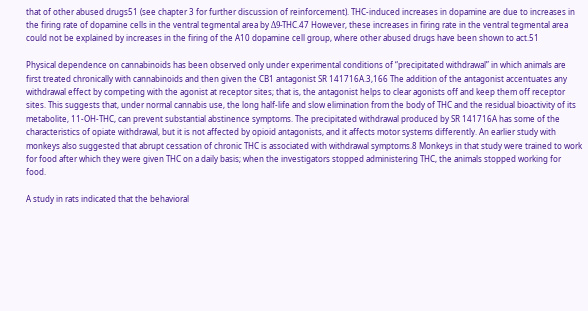that of other abused drugs51 (see chapter 3 for further discussion of reinforcement). THC-induced increases in dopamine are due to increases in the firing rate of dopamine cells in the ventral tegmental area by Δ9-THC.47 However, these increases in firing rate in the ventral tegmental area could not be explained by increases in the firing of the A10 dopamine cell group, where other abused drugs have been shown to act.51

Physical dependence on cannabinoids has been observed only under experimental conditions of “precipitated withdrawal” in which animals are first treated chronically with cannabinoids and then given the CB1 antagonist SR 141716A.3,166 The addition of the antagonist accentuates any withdrawal effect by competing with the agonist at receptor sites; that is, the antagonist helps to clear agonists off and keep them off receptor sites. This suggests that, under normal cannabis use, the long half-life and slow elimination from the body of THC and the residual bioactivity of its metabolite, 11-OH-THC, can prevent substantial abstinence symptoms. The precipitated withdrawal produced by SR 141716A has some of the characteristics of opiate withdrawal, but it is not affected by opioid antagonists, and it affects motor systems differently. An earlier study with monkeys also suggested that abrupt cessation of chronic THC is associated with withdrawal symptoms.8 Monkeys in that study were trained to work for food after which they were given THC on a daily basis; when the investigators stopped administering THC, the animals stopped working for food.

A study in rats indicated that the behavioral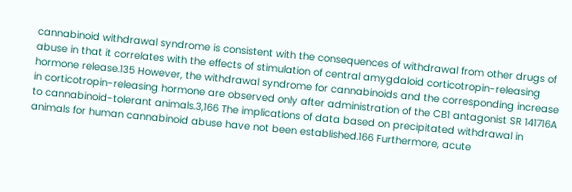cannabinoid withdrawal syndrome is consistent with the consequences of withdrawal from other drugs of abuse in that it correlates with the effects of stimulation of central amygdaloid corticotropin-releasing hormone release.135 However, the withdrawal syndrome for cannabinoids and the corresponding increase in corticotropin-releasing hormone are observed only after administration of the CB1 antagonist SR 141716A to cannabinoid-tolerant animals.3,166 The implications of data based on precipitated withdrawal in animals for human cannabinoid abuse have not been established.166 Furthermore, acute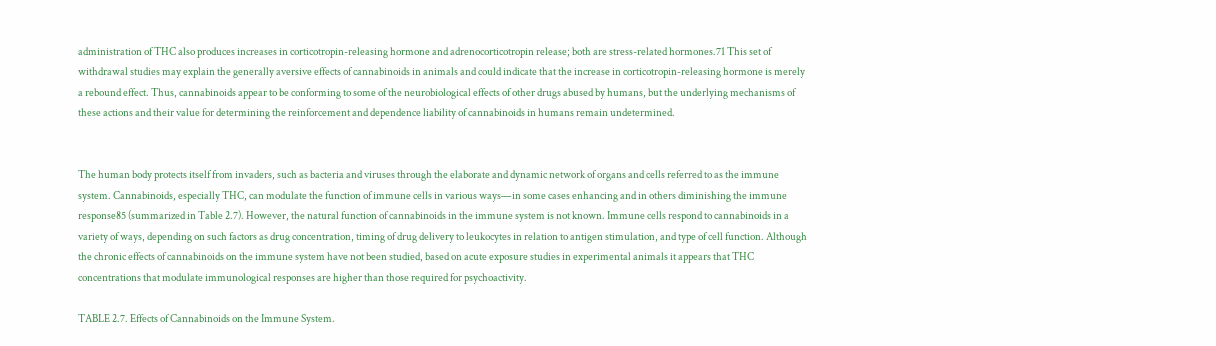administration of THC also produces increases in corticotropin-releasing hormone and adrenocorticotropin release; both are stress-related hormones.71 This set of withdrawal studies may explain the generally aversive effects of cannabinoids in animals and could indicate that the increase in corticotropin-releasing hormone is merely a rebound effect. Thus, cannabinoids appear to be conforming to some of the neurobiological effects of other drugs abused by humans, but the underlying mechanisms of these actions and their value for determining the reinforcement and dependence liability of cannabinoids in humans remain undetermined.


The human body protects itself from invaders, such as bacteria and viruses through the elaborate and dynamic network of organs and cells referred to as the immune system. Cannabinoids, especially THC, can modulate the function of immune cells in various ways—in some cases enhancing and in others diminishing the immune response85 (summarized in Table 2.7). However, the natural function of cannabinoids in the immune system is not known. Immune cells respond to cannabinoids in a variety of ways, depending on such factors as drug concentration, timing of drug delivery to leukocytes in relation to antigen stimulation, and type of cell function. Although the chronic effects of cannabinoids on the immune system have not been studied, based on acute exposure studies in experimental animals it appears that THC concentrations that modulate immunological responses are higher than those required for psychoactivity.

TABLE 2.7. Effects of Cannabinoids on the Immune System.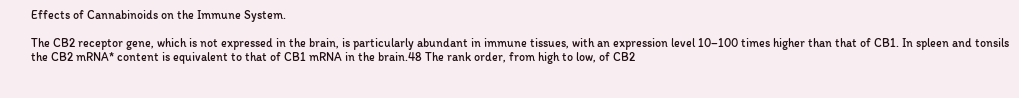Effects of Cannabinoids on the Immune System.

The CB2 receptor gene, which is not expressed in the brain, is particularly abundant in immune tissues, with an expression level 10–100 times higher than that of CB1. In spleen and tonsils the CB2 mRNA* content is equivalent to that of CB1 mRNA in the brain.48 The rank order, from high to low, of CB2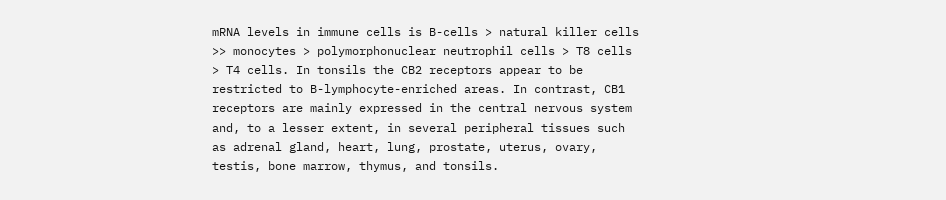mRNA levels in immune cells is B-cells > natural killer cells >> monocytes > polymorphonuclear neutrophil cells > T8 cells > T4 cells. In tonsils the CB2 receptors appear to be restricted to B-lymphocyte-enriched areas. In contrast, CB1 receptors are mainly expressed in the central nervous system and, to a lesser extent, in several peripheral tissues such as adrenal gland, heart, lung, prostate, uterus, ovary, testis, bone marrow, thymus, and tonsils.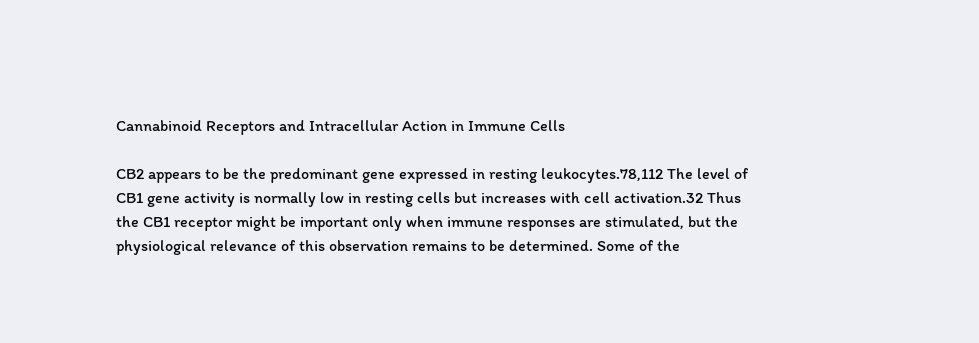Cannabinoid Receptors and Intracellular Action in Immune Cells

CB2 appears to be the predominant gene expressed in resting leukocytes.78,112 The level of CB1 gene activity is normally low in resting cells but increases with cell activation.32 Thus the CB1 receptor might be important only when immune responses are stimulated, but the physiological relevance of this observation remains to be determined. Some of the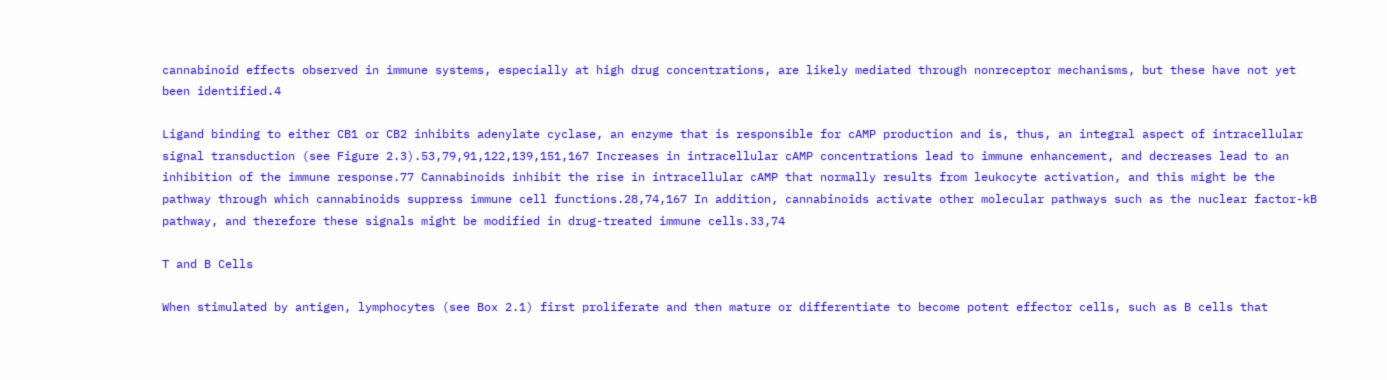cannabinoid effects observed in immune systems, especially at high drug concentrations, are likely mediated through nonreceptor mechanisms, but these have not yet been identified.4

Ligand binding to either CB1 or CB2 inhibits adenylate cyclase, an enzyme that is responsible for cAMP production and is, thus, an integral aspect of intracellular signal transduction (see Figure 2.3).53,79,91,122,139,151,167 Increases in intracellular cAMP concentrations lead to immune enhancement, and decreases lead to an inhibition of the immune response.77 Cannabinoids inhibit the rise in intracellular cAMP that normally results from leukocyte activation, and this might be the pathway through which cannabinoids suppress immune cell functions.28,74,167 In addition, cannabinoids activate other molecular pathways such as the nuclear factor-kB pathway, and therefore these signals might be modified in drug-treated immune cells.33,74

T and B Cells

When stimulated by antigen, lymphocytes (see Box 2.1) first proliferate and then mature or differentiate to become potent effector cells, such as B cells that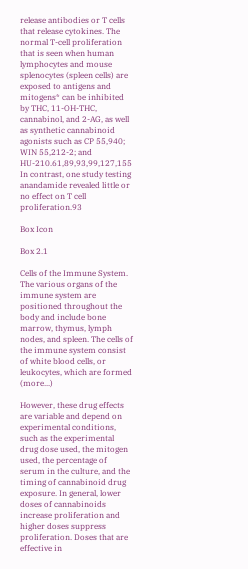release antibodies or T cells that release cytokines. The normal T-cell proliferation that is seen when human lymphocytes and mouse splenocytes (spleen cells) are exposed to antigens and mitogens* can be inhibited by THC, 11-OH-THC, cannabinol, and 2-AG, as well as synthetic cannabinoid agonists such as CP 55,940; WIN 55,212-2; and HU-210.61,89,93,99,127,155 In contrast, one study testing anandamide revealed little or no effect on T cell proliferation.93

Box Icon

Box 2.1

Cells of the Immune System. The various organs of the immune system are positioned throughout the body and include bone marrow, thymus, lymph nodes, and spleen. The cells of the immune system consist of white blood cells, or leukocytes, which are formed (more...)

However, these drug effects are variable and depend on experimental conditions, such as the experimental drug dose used, the mitogen used, the percentage of serum in the culture, and the timing of cannabinoid drug exposure. In general, lower doses of cannabinoids increase proliferation and higher doses suppress proliferation. Doses that are effective in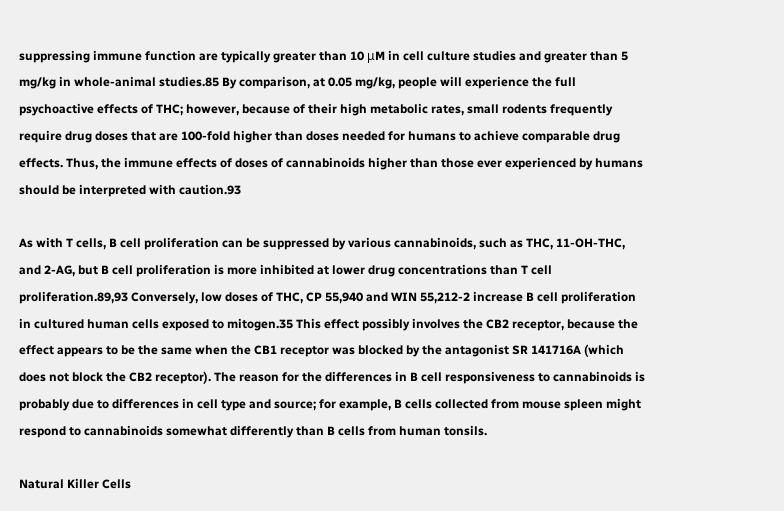suppressing immune function are typically greater than 10 μM in cell culture studies and greater than 5 mg/kg in whole-animal studies.85 By comparison, at 0.05 mg/kg, people will experience the full psychoactive effects of THC; however, because of their high metabolic rates, small rodents frequently require drug doses that are 100-fold higher than doses needed for humans to achieve comparable drug effects. Thus, the immune effects of doses of cannabinoids higher than those ever experienced by humans should be interpreted with caution.93

As with T cells, B cell proliferation can be suppressed by various cannabinoids, such as THC, 11-OH-THC, and 2-AG, but B cell proliferation is more inhibited at lower drug concentrations than T cell proliferation.89,93 Conversely, low doses of THC, CP 55,940 and WIN 55,212-2 increase B cell proliferation in cultured human cells exposed to mitogen.35 This effect possibly involves the CB2 receptor, because the effect appears to be the same when the CB1 receptor was blocked by the antagonist SR 141716A (which does not block the CB2 receptor). The reason for the differences in B cell responsiveness to cannabinoids is probably due to differences in cell type and source; for example, B cells collected from mouse spleen might respond to cannabinoids somewhat differently than B cells from human tonsils.

Natural Killer Cells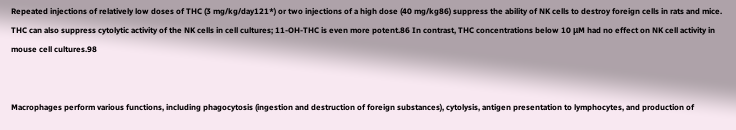Repeated injections of relatively low doses of THC (3 mg/kg/day121*) or two injections of a high dose (40 mg/kg86) suppress the ability of NK cells to destroy foreign cells in rats and mice. THC can also suppress cytolytic activity of the NK cells in cell cultures; 11-OH-THC is even more potent.86 In contrast, THC concentrations below 10 μM had no effect on NK cell activity in mouse cell cultures.98


Macrophages perform various functions, including phagocytosis (ingestion and destruction of foreign substances), cytolysis, antigen presentation to lymphocytes, and production of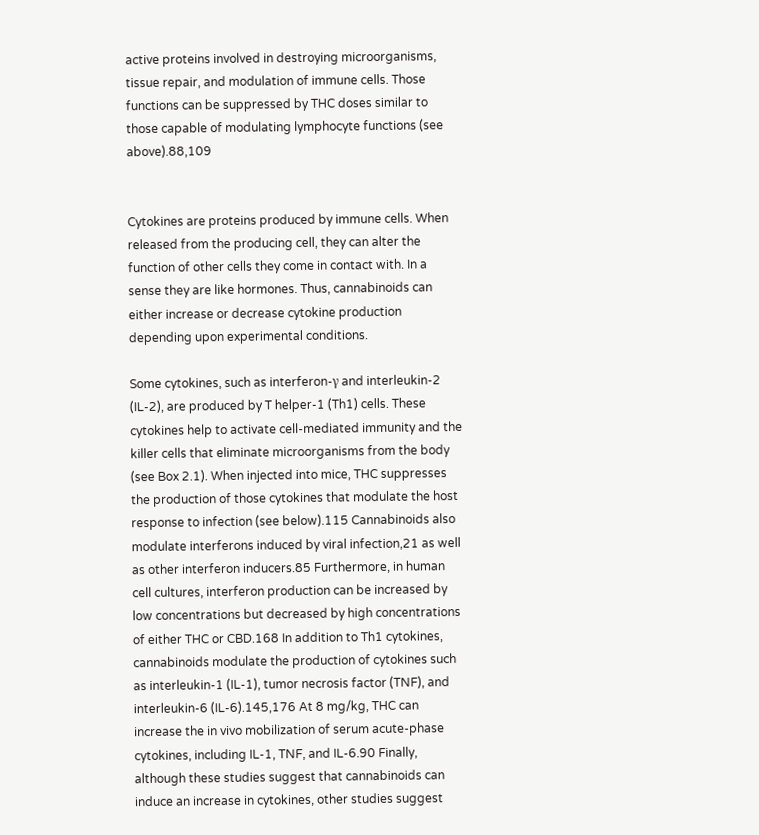active proteins involved in destroying microorganisms, tissue repair, and modulation of immune cells. Those functions can be suppressed by THC doses similar to those capable of modulating lymphocyte functions (see above).88,109


Cytokines are proteins produced by immune cells. When released from the producing cell, they can alter the function of other cells they come in contact with. In a sense they are like hormones. Thus, cannabinoids can either increase or decrease cytokine production depending upon experimental conditions.

Some cytokines, such as interferon-γ and interleukin-2 (IL-2), are produced by T helper-1 (Th1) cells. These cytokines help to activate cell-mediated immunity and the killer cells that eliminate microorganisms from the body (see Box 2.1). When injected into mice, THC suppresses the production of those cytokines that modulate the host response to infection (see below).115 Cannabinoids also modulate interferons induced by viral infection,21 as well as other interferon inducers.85 Furthermore, in human cell cultures, interferon production can be increased by low concentrations but decreased by high concentrations of either THC or CBD.168 In addition to Th1 cytokines, cannabinoids modulate the production of cytokines such as interleukin-1 (IL-1), tumor necrosis factor (TNF), and interleukin-6 (IL-6).145,176 At 8 mg/kg, THC can increase the in vivo mobilization of serum acute-phase cytokines, including IL-1, TNF, and IL-6.90 Finally, although these studies suggest that cannabinoids can induce an increase in cytokines, other studies suggest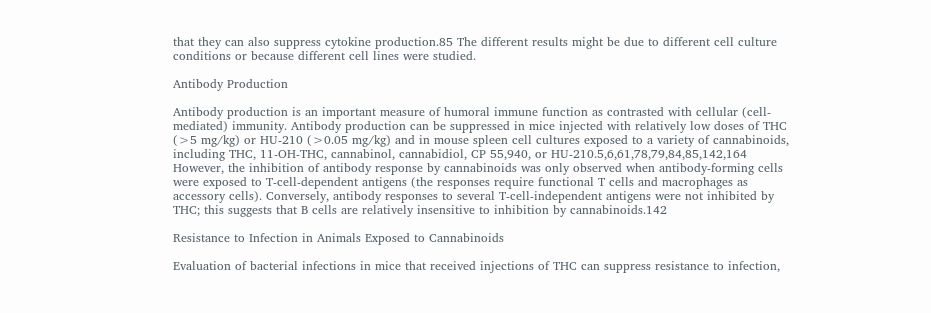that they can also suppress cytokine production.85 The different results might be due to different cell culture conditions or because different cell lines were studied.

Antibody Production

Antibody production is an important measure of humoral immune function as contrasted with cellular (cell-mediated) immunity. Antibody production can be suppressed in mice injected with relatively low doses of THC (>5 mg/kg) or HU-210 (>0.05 mg/kg) and in mouse spleen cell cultures exposed to a variety of cannabinoids, including THC, 11-OH-THC, cannabinol, cannabidiol, CP 55,940, or HU-210.5,6,61,78,79,84,85,142,164 However, the inhibition of antibody response by cannabinoids was only observed when antibody-forming cells were exposed to T-cell-dependent antigens (the responses require functional T cells and macrophages as accessory cells). Conversely, antibody responses to several T-cell-independent antigens were not inhibited by THC; this suggests that B cells are relatively insensitive to inhibition by cannabinoids.142

Resistance to Infection in Animals Exposed to Cannabinoids

Evaluation of bacterial infections in mice that received injections of THC can suppress resistance to infection,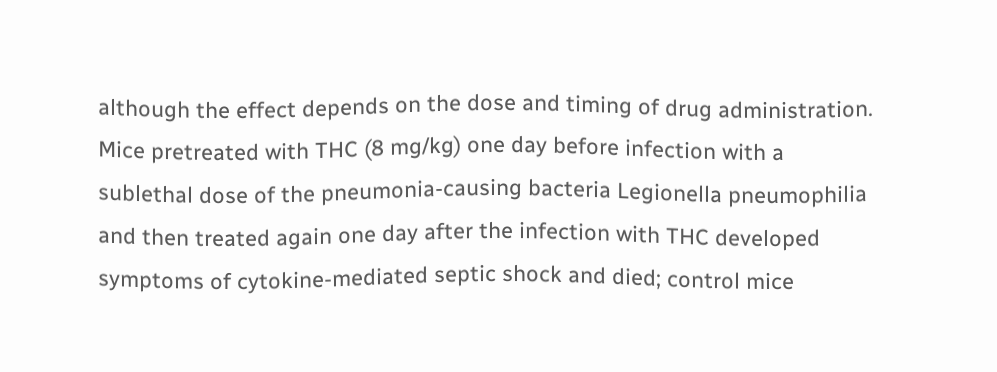although the effect depends on the dose and timing of drug administration. Mice pretreated with THC (8 mg/kg) one day before infection with a sublethal dose of the pneumonia-causing bacteria Legionella pneumophilia and then treated again one day after the infection with THC developed symptoms of cytokine-mediated septic shock and died; control mice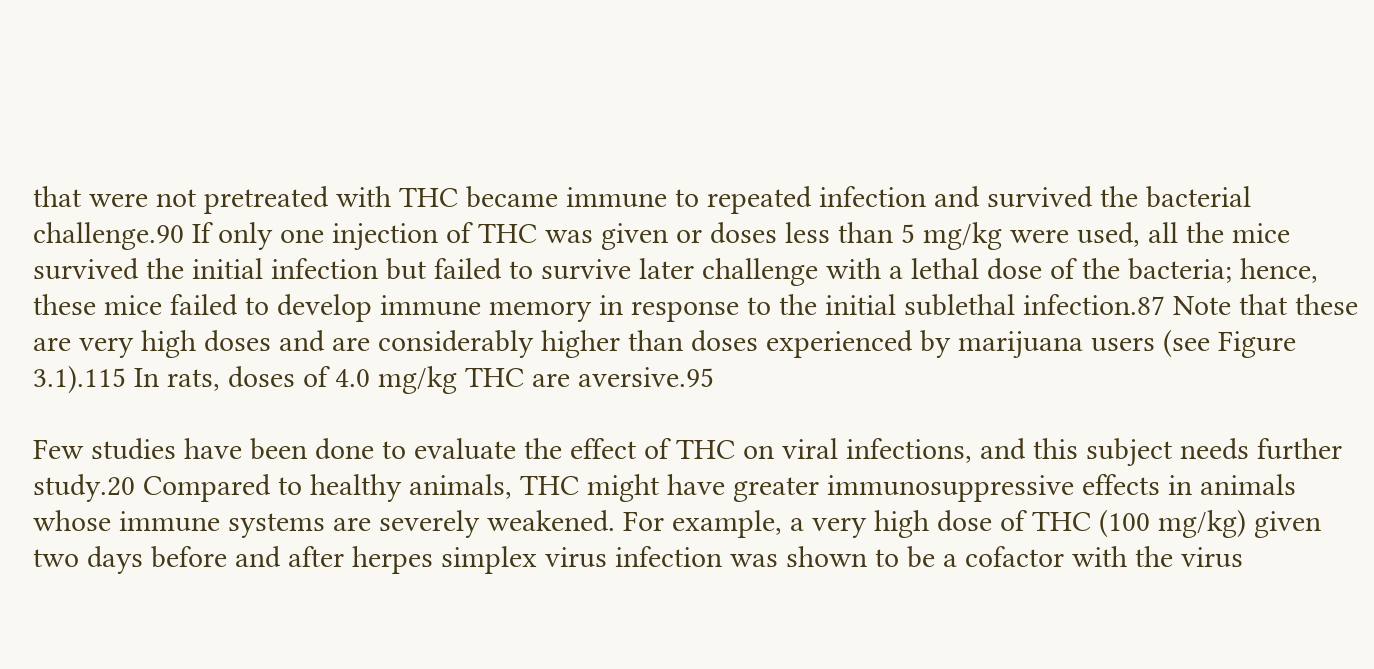that were not pretreated with THC became immune to repeated infection and survived the bacterial challenge.90 If only one injection of THC was given or doses less than 5 mg/kg were used, all the mice survived the initial infection but failed to survive later challenge with a lethal dose of the bacteria; hence, these mice failed to develop immune memory in response to the initial sublethal infection.87 Note that these are very high doses and are considerably higher than doses experienced by marijuana users (see Figure 3.1).115 In rats, doses of 4.0 mg/kg THC are aversive.95

Few studies have been done to evaluate the effect of THC on viral infections, and this subject needs further study.20 Compared to healthy animals, THC might have greater immunosuppressive effects in animals whose immune systems are severely weakened. For example, a very high dose of THC (100 mg/kg) given two days before and after herpes simplex virus infection was shown to be a cofactor with the virus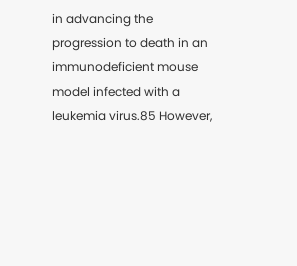in advancing the progression to death in an immunodeficient mouse model infected with a leukemia virus.85 However,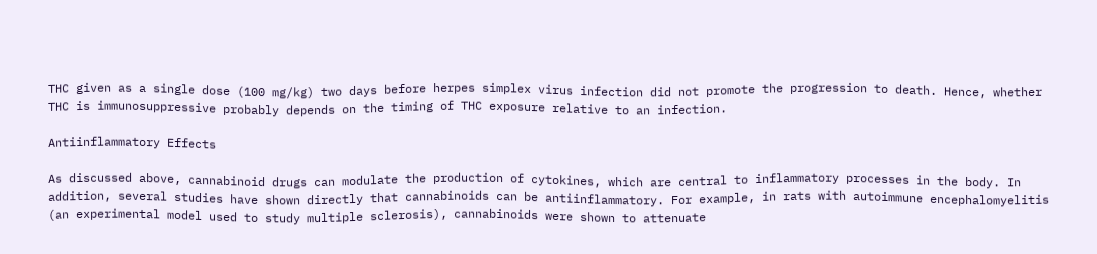THC given as a single dose (100 mg/kg) two days before herpes simplex virus infection did not promote the progression to death. Hence, whether THC is immunosuppressive probably depends on the timing of THC exposure relative to an infection.

Antiinflammatory Effects

As discussed above, cannabinoid drugs can modulate the production of cytokines, which are central to inflammatory processes in the body. In addition, several studies have shown directly that cannabinoids can be antiinflammatory. For example, in rats with autoimmune encephalomyelitis (an experimental model used to study multiple sclerosis), cannabinoids were shown to attenuate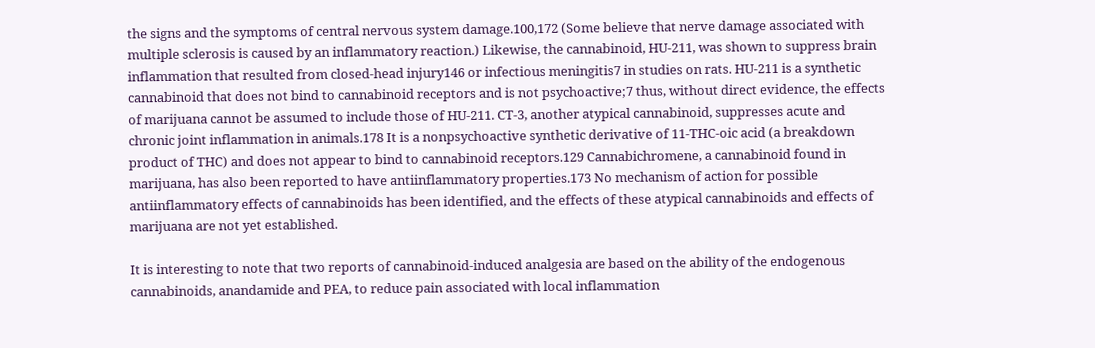the signs and the symptoms of central nervous system damage.100,172 (Some believe that nerve damage associated with multiple sclerosis is caused by an inflammatory reaction.) Likewise, the cannabinoid, HU-211, was shown to suppress brain inflammation that resulted from closed-head injury146 or infectious meningitis7 in studies on rats. HU-211 is a synthetic cannabinoid that does not bind to cannabinoid receptors and is not psychoactive;7 thus, without direct evidence, the effects of marijuana cannot be assumed to include those of HU-211. CT-3, another atypical cannabinoid, suppresses acute and chronic joint inflammation in animals.178 It is a nonpsychoactive synthetic derivative of 11-THC-oic acid (a breakdown product of THC) and does not appear to bind to cannabinoid receptors.129 Cannabichromene, a cannabinoid found in marijuana, has also been reported to have antiinflammatory properties.173 No mechanism of action for possible antiinflammatory effects of cannabinoids has been identified, and the effects of these atypical cannabinoids and effects of marijuana are not yet established.

It is interesting to note that two reports of cannabinoid-induced analgesia are based on the ability of the endogenous cannabinoids, anandamide and PEA, to reduce pain associated with local inflammation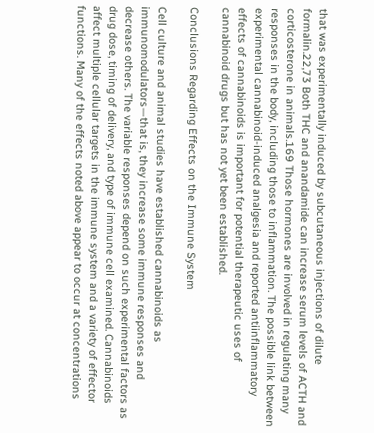that was experimentally induced by subcutaneous injections of dilute formalin.22,73 Both THC and anandamide can increase serum levels of ACTH and corticosterone in animals.169 Those hormones are involved in regulating many responses in the body, including those to inflammation. The possible link between experimental cannabinoid-induced analgesia and reported antiinflammatory effects of cannabinoids is important for potential therapeutic uses of cannabinoid drugs but has not yet been established.

Conclusions Regarding Effects on the Immune System

Cell culture and animal studies have established cannabinoids as immunomodulators—that is, they increase some immune responses and decrease others. The variable responses depend on such experimental factors as drug dose, timing of delivery, and type of immune cell examined. Cannabinoids affect multiple cellular targets in the immune system and a variety of effector functions. Many of the effects noted above appear to occur at concentrations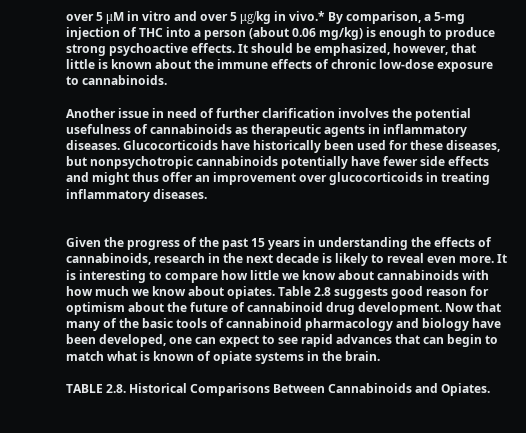over 5 μM in vitro and over 5 μg/kg in vivo.* By comparison, a 5-mg injection of THC into a person (about 0.06 mg/kg) is enough to produce strong psychoactive effects. It should be emphasized, however, that little is known about the immune effects of chronic low-dose exposure to cannabinoids.

Another issue in need of further clarification involves the potential usefulness of cannabinoids as therapeutic agents in inflammatory diseases. Glucocorticoids have historically been used for these diseases, but nonpsychotropic cannabinoids potentially have fewer side effects and might thus offer an improvement over glucocorticoids in treating inflammatory diseases.


Given the progress of the past 15 years in understanding the effects of cannabinoids, research in the next decade is likely to reveal even more. It is interesting to compare how little we know about cannabinoids with how much we know about opiates. Table 2.8 suggests good reason for optimism about the future of cannabinoid drug development. Now that many of the basic tools of cannabinoid pharmacology and biology have been developed, one can expect to see rapid advances that can begin to match what is known of opiate systems in the brain.

TABLE 2.8. Historical Comparisons Between Cannabinoids and Opiates.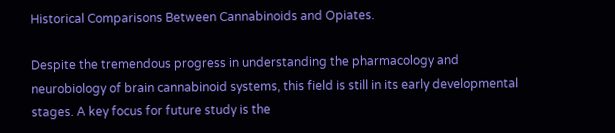Historical Comparisons Between Cannabinoids and Opiates.

Despite the tremendous progress in understanding the pharmacology and neurobiology of brain cannabinoid systems, this field is still in its early developmental stages. A key focus for future study is the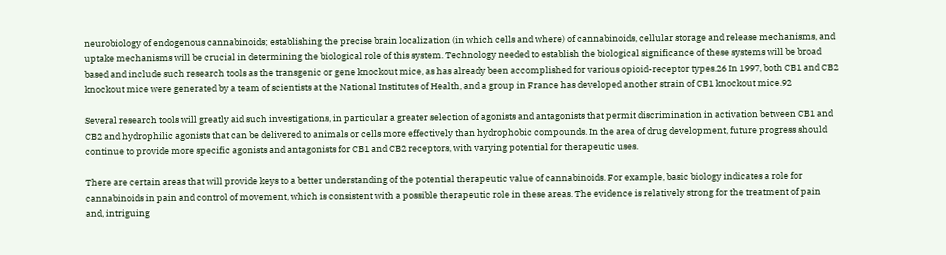neurobiology of endogenous cannabinoids; establishing the precise brain localization (in which cells and where) of cannabinoids, cellular storage and release mechanisms, and uptake mechanisms will be crucial in determining the biological role of this system. Technology needed to establish the biological significance of these systems will be broad based and include such research tools as the transgenic or gene knockout mice, as has already been accomplished for various opioid-receptor types.26 In 1997, both CB1 and CB2 knockout mice were generated by a team of scientists at the National Institutes of Health, and a group in France has developed another strain of CB1 knockout mice.92

Several research tools will greatly aid such investigations, in particular a greater selection of agonists and antagonists that permit discrimination in activation between CB1 and CB2 and hydrophilic agonists that can be delivered to animals or cells more effectively than hydrophobic compounds. In the area of drug development, future progress should continue to provide more specific agonists and antagonists for CB1 and CB2 receptors, with varying potential for therapeutic uses.

There are certain areas that will provide keys to a better understanding of the potential therapeutic value of cannabinoids. For example, basic biology indicates a role for cannabinoids in pain and control of movement, which is consistent with a possible therapeutic role in these areas. The evidence is relatively strong for the treatment of pain and, intriguing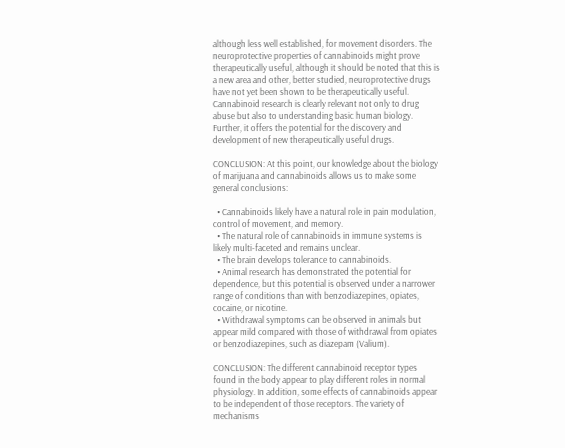although less well established, for movement disorders. The neuroprotective properties of cannabinoids might prove therapeutically useful, although it should be noted that this is a new area and other, better studied, neuroprotective drugs have not yet been shown to be therapeutically useful. Cannabinoid research is clearly relevant not only to drug abuse but also to understanding basic human biology. Further, it offers the potential for the discovery and development of new therapeutically useful drugs.

CONCLUSION: At this point, our knowledge about the biology of marijuana and cannabinoids allows us to make some general conclusions:

  • Cannabinoids likely have a natural role in pain modulation, control of movement, and memory.
  • The natural role of cannabinoids in immune systems is likely multi-faceted and remains unclear.
  • The brain develops tolerance to cannabinoids.
  • Animal research has demonstrated the potential for dependence, but this potential is observed under a narrower range of conditions than with benzodiazepines, opiates, cocaine, or nicotine.
  • Withdrawal symptoms can be observed in animals but appear mild compared with those of withdrawal from opiates or benzodiazepines, such as diazepam (Valium).

CONCLUSION: The different cannabinoid receptor types found in the body appear to play different roles in normal physiology. In addition, some effects of cannabinoids appear to be independent of those receptors. The variety of mechanisms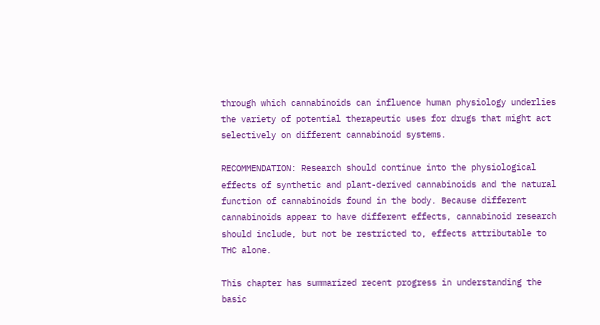through which cannabinoids can influence human physiology underlies the variety of potential therapeutic uses for drugs that might act selectively on different cannabinoid systems.

RECOMMENDATION: Research should continue into the physiological effects of synthetic and plant-derived cannabinoids and the natural function of cannabinoids found in the body. Because different cannabinoids appear to have different effects, cannabinoid research should include, but not be restricted to, effects attributable to THC alone.

This chapter has summarized recent progress in understanding the basic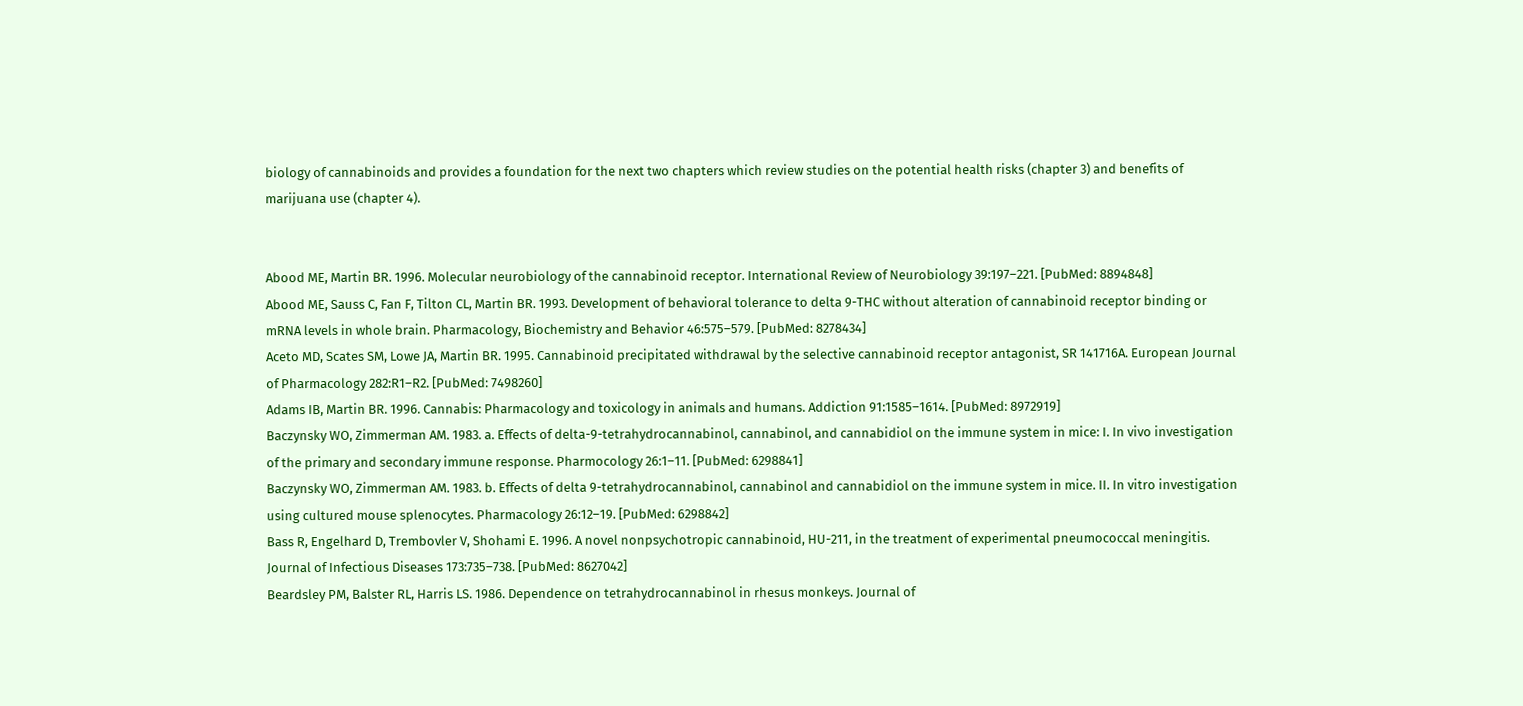biology of cannabinoids and provides a foundation for the next two chapters which review studies on the potential health risks (chapter 3) and benefits of marijuana use (chapter 4).


Abood ME, Martin BR. 1996. Molecular neurobiology of the cannabinoid receptor. International Review of Neurobiology 39:197–221. [PubMed: 8894848]
Abood ME, Sauss C, Fan F, Tilton CL, Martin BR. 1993. Development of behavioral tolerance to delta 9-THC without alteration of cannabinoid receptor binding or mRNA levels in whole brain. Pharmacology, Biochemistry and Behavior 46:575–579. [PubMed: 8278434]
Aceto MD, Scates SM, Lowe JA, Martin BR. 1995. Cannabinoid precipitated withdrawal by the selective cannabinoid receptor antagonist, SR 141716A. European Journal of Pharmacology 282:R1–R2. [PubMed: 7498260]
Adams IB, Martin BR. 1996. Cannabis: Pharmacology and toxicology in animals and humans. Addiction 91:1585–1614. [PubMed: 8972919]
Baczynsky WO, Zimmerman AM. 1983. a. Effects of delta-9-tetrahydrocannabinol, cannabinol, and cannabidiol on the immune system in mice: I. In vivo investigation of the primary and secondary immune response. Pharmocology 26:1–11. [PubMed: 6298841]
Baczynsky WO, Zimmerman AM. 1983. b. Effects of delta 9-tetrahydrocannabinol, cannabinol and cannabidiol on the immune system in mice. II. In vitro investigation using cultured mouse splenocytes. Pharmacology 26:12–19. [PubMed: 6298842]
Bass R, Engelhard D, Trembovler V, Shohami E. 1996. A novel nonpsychotropic cannabinoid, HU-211, in the treatment of experimental pneumococcal meningitis. Journal of Infectious Diseases 173:735–738. [PubMed: 8627042]
Beardsley PM, Balster RL, Harris LS. 1986. Dependence on tetrahydrocannabinol in rhesus monkeys. Journal of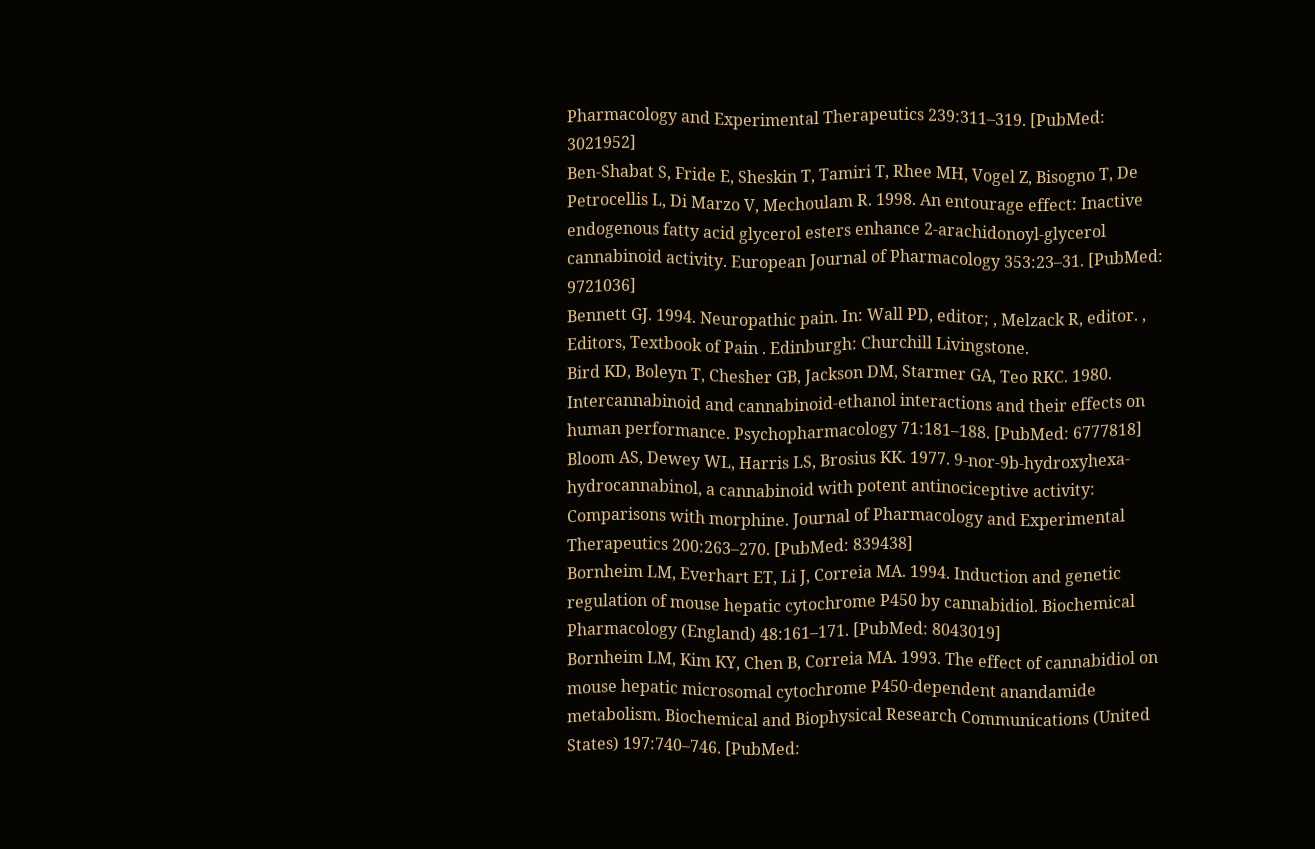Pharmacology and Experimental Therapeutics 239:311–319. [PubMed: 3021952]
Ben-Shabat S, Fride E, Sheskin T, Tamiri T, Rhee MH, Vogel Z, Bisogno T, De Petrocellis L, Di Marzo V, Mechoulam R. 1998. An entourage effect: Inactive endogenous fatty acid glycerol esters enhance 2-arachidonoyl-glycerol cannabinoid activity. European Journal of Pharmacology 353:23–31. [PubMed: 9721036]
Bennett GJ. 1994. Neuropathic pain. In: Wall PD, editor; , Melzack R, editor. , Editors, Textbook of Pain . Edinburgh: Churchill Livingstone.
Bird KD, Boleyn T, Chesher GB, Jackson DM, Starmer GA, Teo RKC. 1980. Intercannabinoid and cannabinoid-ethanol interactions and their effects on human performance. Psychopharmacology 71:181–188. [PubMed: 6777818]
Bloom AS, Dewey WL, Harris LS, Brosius KK. 1977. 9-nor-9b-hydroxyhexa-hydrocannabinol, a cannabinoid with potent antinociceptive activity: Comparisons with morphine. Journal of Pharmacology and Experimental Therapeutics 200:263–270. [PubMed: 839438]
Bornheim LM, Everhart ET, Li J, Correia MA. 1994. Induction and genetic regulation of mouse hepatic cytochrome P450 by cannabidiol. Biochemical Pharmacology (England) 48:161–171. [PubMed: 8043019]
Bornheim LM, Kim KY, Chen B, Correia MA. 1993. The effect of cannabidiol on mouse hepatic microsomal cytochrome P450-dependent anandamide metabolism. Biochemical and Biophysical Research Communications (United States) 197:740–746. [PubMed: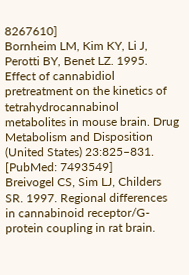8267610]
Bornheim LM, Kim KY, Li J, Perotti BY, Benet LZ. 1995. Effect of cannabidiol pretreatment on the kinetics of tetrahydrocannabinol metabolites in mouse brain. Drug Metabolism and Disposition (United States) 23:825–831. [PubMed: 7493549]
Breivogel CS, Sim LJ, Childers SR. 1997. Regional differences in cannabinoid receptor/G-protein coupling in rat brain.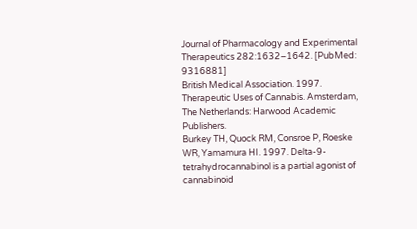Journal of Pharmacology and Experimental Therapeutics 282:1632–1642. [PubMed: 9316881]
British Medical Association. 1997. Therapeutic Uses of Cannabis. Amsterdam, The Netherlands: Harwood Academic Publishers.
Burkey TH, Quock RM, Consroe P, Roeske WR, Yamamura HI. 1997. Delta-9-tetrahydrocannabinol is a partial agonist of cannabinoid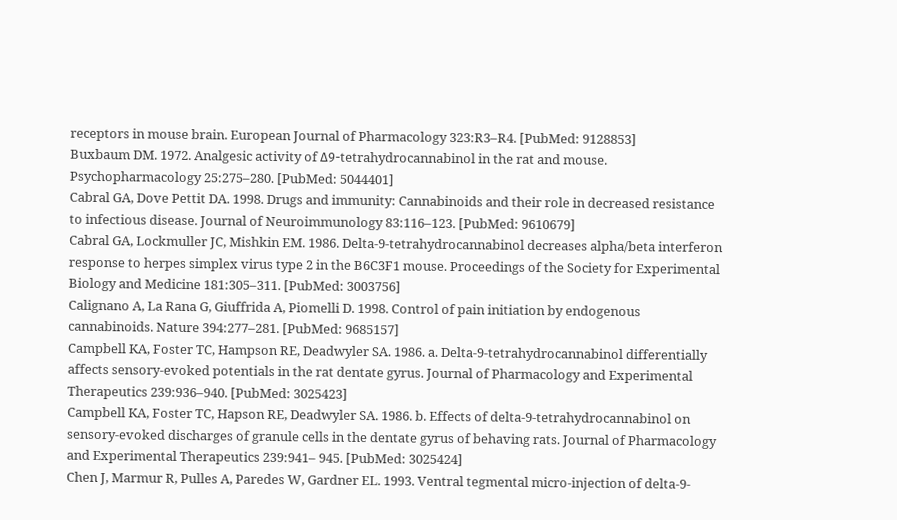receptors in mouse brain. European Journal of Pharmacology 323:R3–R4. [PubMed: 9128853]
Buxbaum DM. 1972. Analgesic activity of Δ9-tetrahydrocannabinol in the rat and mouse. Psychopharmacology 25:275–280. [PubMed: 5044401]
Cabral GA, Dove Pettit DA. 1998. Drugs and immunity: Cannabinoids and their role in decreased resistance to infectious disease. Journal of Neuroimmunology 83:116–123. [PubMed: 9610679]
Cabral GA, Lockmuller JC, Mishkin EM. 1986. Delta-9-tetrahydrocannabinol decreases alpha/beta interferon response to herpes simplex virus type 2 in the B6C3F1 mouse. Proceedings of the Society for Experimental Biology and Medicine 181:305–311. [PubMed: 3003756]
Calignano A, La Rana G, Giuffrida A, Piomelli D. 1998. Control of pain initiation by endogenous cannabinoids. Nature 394:277–281. [PubMed: 9685157]
Campbell KA, Foster TC, Hampson RE, Deadwyler SA. 1986. a. Delta-9-tetrahydrocannabinol differentially affects sensory-evoked potentials in the rat dentate gyrus. Journal of Pharmacology and Experimental Therapeutics 239:936–940. [PubMed: 3025423]
Campbell KA, Foster TC, Hapson RE, Deadwyler SA. 1986. b. Effects of delta-9-tetrahydrocannabinol on sensory-evoked discharges of granule cells in the dentate gyrus of behaving rats. Journal of Pharmacology and Experimental Therapeutics 239:941– 945. [PubMed: 3025424]
Chen J, Marmur R, Pulles A, Paredes W, Gardner EL. 1993. Ventral tegmental micro-injection of delta-9-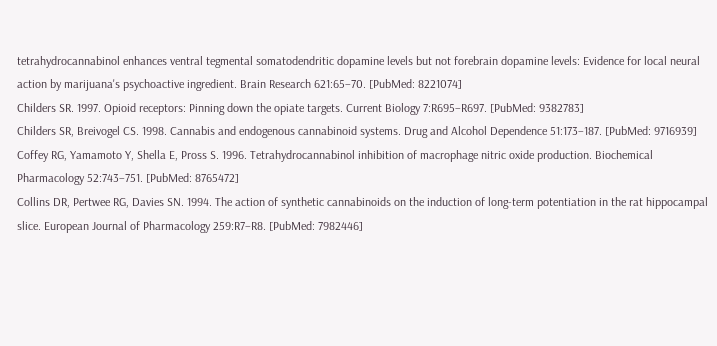tetrahydrocannabinol enhances ventral tegmental somatodendritic dopamine levels but not forebrain dopamine levels: Evidence for local neural action by marijuana's psychoactive ingredient. Brain Research 621:65–70. [PubMed: 8221074]
Childers SR. 1997. Opioid receptors: Pinning down the opiate targets. Current Biology 7:R695–R697. [PubMed: 9382783]
Childers SR, Breivogel CS. 1998. Cannabis and endogenous cannabinoid systems. Drug and Alcohol Dependence 51:173–187. [PubMed: 9716939]
Coffey RG, Yamamoto Y, Shella E, Pross S. 1996. Tetrahydrocannabinol inhibition of macrophage nitric oxide production. Biochemical Pharmacology 52:743–751. [PubMed: 8765472]
Collins DR, Pertwee RG, Davies SN. 1994. The action of synthetic cannabinoids on the induction of long-term potentiation in the rat hippocampal slice. European Journal of Pharmacology 259:R7–R8. [PubMed: 7982446]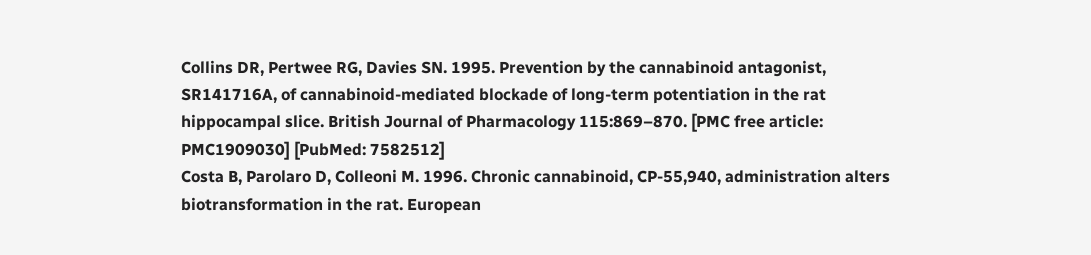Collins DR, Pertwee RG, Davies SN. 1995. Prevention by the cannabinoid antagonist, SR141716A, of cannabinoid-mediated blockade of long-term potentiation in the rat hippocampal slice. British Journal of Pharmacology 115:869–870. [PMC free article: PMC1909030] [PubMed: 7582512]
Costa B, Parolaro D, Colleoni M. 1996. Chronic cannabinoid, CP-55,940, administration alters biotransformation in the rat. European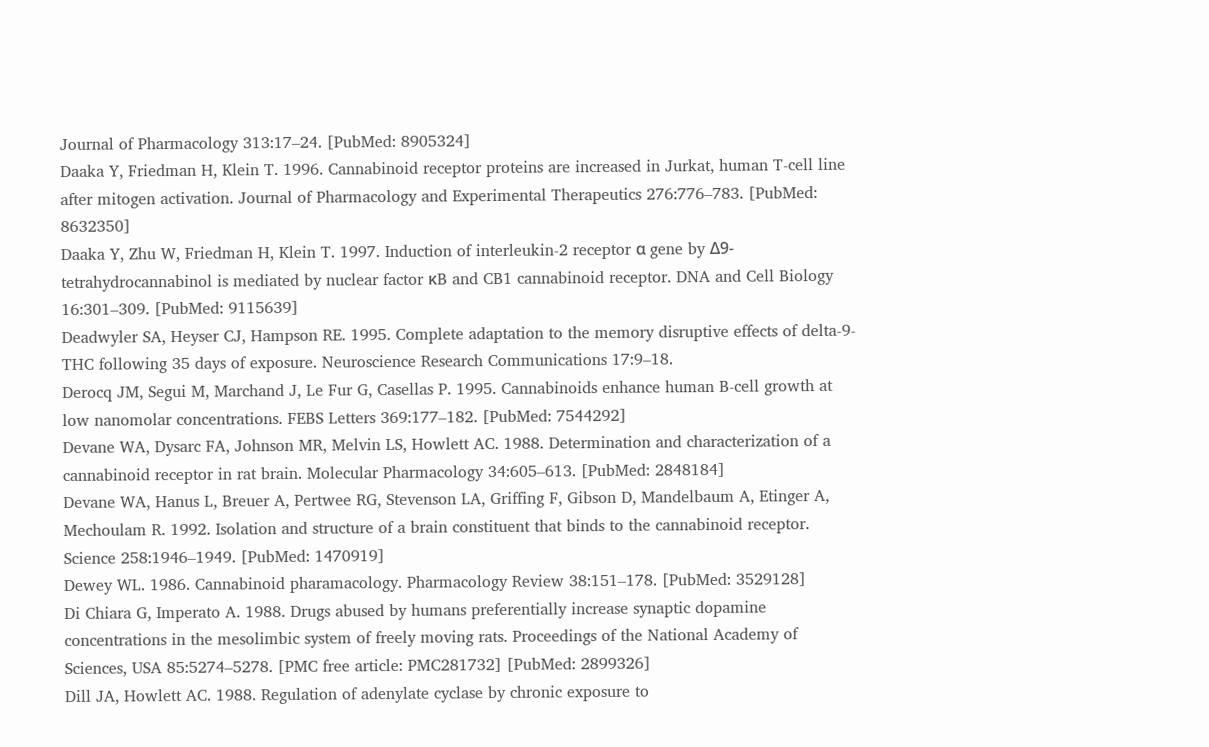Journal of Pharmacology 313:17–24. [PubMed: 8905324]
Daaka Y, Friedman H, Klein T. 1996. Cannabinoid receptor proteins are increased in Jurkat, human T-cell line after mitogen activation. Journal of Pharmacology and Experimental Therapeutics 276:776–783. [PubMed: 8632350]
Daaka Y, Zhu W, Friedman H, Klein T. 1997. Induction of interleukin-2 receptor α gene by Δ9-tetrahydrocannabinol is mediated by nuclear factor κB and CB1 cannabinoid receptor. DNA and Cell Biology 16:301–309. [PubMed: 9115639]
Deadwyler SA, Heyser CJ, Hampson RE. 1995. Complete adaptation to the memory disruptive effects of delta-9-THC following 35 days of exposure. Neuroscience Research Communications 17:9–18.
Derocq JM, Segui M, Marchand J, Le Fur G, Casellas P. 1995. Cannabinoids enhance human B-cell growth at low nanomolar concentrations. FEBS Letters 369:177–182. [PubMed: 7544292]
Devane WA, Dysarc FA, Johnson MR, Melvin LS, Howlett AC. 1988. Determination and characterization of a cannabinoid receptor in rat brain. Molecular Pharmacology 34:605–613. [PubMed: 2848184]
Devane WA, Hanus L, Breuer A, Pertwee RG, Stevenson LA, Griffing F, Gibson D, Mandelbaum A, Etinger A, Mechoulam R. 1992. Isolation and structure of a brain constituent that binds to the cannabinoid receptor. Science 258:1946–1949. [PubMed: 1470919]
Dewey WL. 1986. Cannabinoid pharamacology. Pharmacology Review 38:151–178. [PubMed: 3529128]
Di Chiara G, Imperato A. 1988. Drugs abused by humans preferentially increase synaptic dopamine concentrations in the mesolimbic system of freely moving rats. Proceedings of the National Academy of Sciences, USA 85:5274–5278. [PMC free article: PMC281732] [PubMed: 2899326]
Dill JA, Howlett AC. 1988. Regulation of adenylate cyclase by chronic exposure to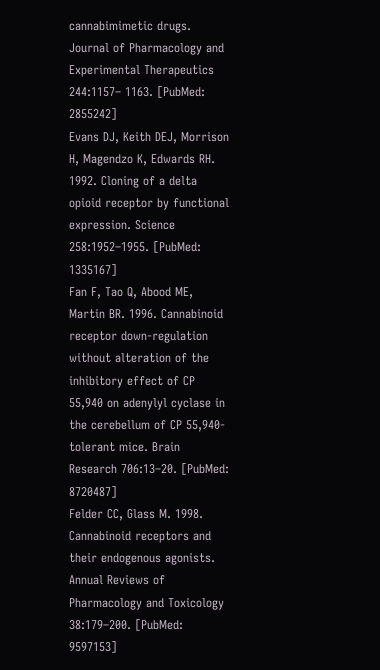cannabimimetic drugs. Journal of Pharmacology and Experimental Therapeutics 244:1157– 1163. [PubMed: 2855242]
Evans DJ, Keith DEJ, Morrison H, Magendzo K, Edwards RH. 1992. Cloning of a delta opioid receptor by functional expression. Science 258:1952–1955. [PubMed: 1335167]
Fan F, Tao Q, Abood ME, Martin BR. 1996. Cannabinoid receptor down-regulation without alteration of the inhibitory effect of CP 55,940 on adenylyl cyclase in the cerebellum of CP 55,940-tolerant mice. Brain Research 706:13–20. [PubMed: 8720487]
Felder CC, Glass M. 1998. Cannabinoid receptors and their endogenous agonists. Annual Reviews of Pharmacology and Toxicology 38:179–200. [PubMed: 9597153]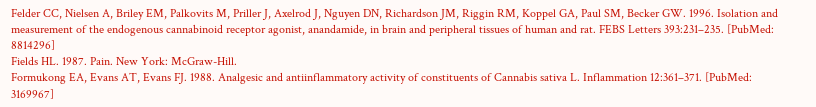Felder CC, Nielsen A, Briley EM, Palkovits M, Priller J, Axelrod J, Nguyen DN, Richardson JM, Riggin RM, Koppel GA, Paul SM, Becker GW. 1996. Isolation and measurement of the endogenous cannabinoid receptor agonist, anandamide, in brain and peripheral tissues of human and rat. FEBS Letters 393:231–235. [PubMed: 8814296]
Fields HL. 1987. Pain. New York: McGraw-Hill.
Formukong EA, Evans AT, Evans FJ. 1988. Analgesic and antiinflammatory activity of constituents of Cannabis sativa L. Inflammation 12:361–371. [PubMed: 3169967]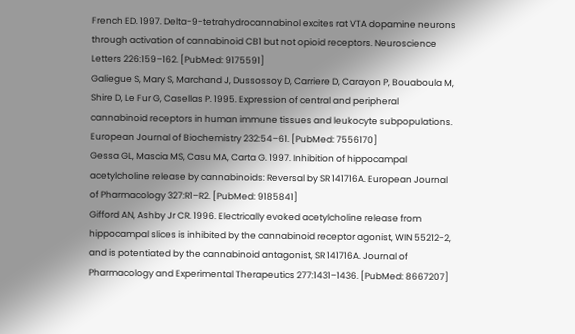French ED. 1997. Delta-9-tetrahydrocannabinol excites rat VTA dopamine neurons through activation of cannabinoid CB1 but not opioid receptors. Neuroscience Letters 226:159–162. [PubMed: 9175591]
Galiegue S, Mary S, Marchand J, Dussossoy D, Carriere D, Carayon P, Bouaboula M, Shire D, Le Fur G, Casellas P. 1995. Expression of central and peripheral cannabinoid receptors in human immune tissues and leukocyte subpopulations. European Journal of Biochemistry 232:54–61. [PubMed: 7556170]
Gessa GL, Mascia MS, Casu MA, Carta G. 1997. Inhibition of hippocampal acetylcholine release by cannabinoids: Reversal by SR 141716A. European Journal of Pharmacology 327:R1–R2. [PubMed: 9185841]
Gifford AN, Ashby Jr CR. 1996. Electrically evoked acetylcholine release from hippocampal slices is inhibited by the cannabinoid receptor agonist, WIN 55212-2, and is potentiated by the cannabinoid antagonist, SR 141716A. Journal of Pharmacology and Experimental Therapeutics 277:1431–1436. [PubMed: 8667207]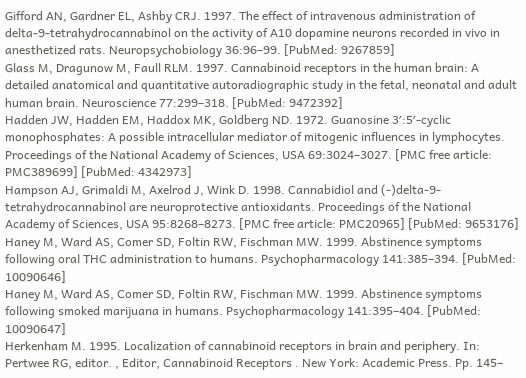Gifford AN, Gardner EL, Ashby CRJ. 1997. The effect of intravenous administration of delta-9-tetrahydrocannabinol on the activity of A10 dopamine neurons recorded in vivo in anesthetized rats. Neuropsychobiology 36:96–99. [PubMed: 9267859]
Glass M, Dragunow M, Faull RLM. 1997. Cannabinoid receptors in the human brain: A detailed anatomical and quantitative autoradiographic study in the fetal, neonatal and adult human brain. Neuroscience 77:299–318. [PubMed: 9472392]
Hadden JW, Hadden EM, Haddox MK, Goldberg ND. 1972. Guanosine 3′:5′-cyclic monophosphates: A possible intracellular mediator of mitogenic influences in lymphocytes. Proceedings of the National Academy of Sciences, USA 69:3024–3027. [PMC free article: PMC389699] [PubMed: 4342973]
Hampson AJ, Grimaldi M, Axelrod J, Wink D. 1998. Cannabidiol and (-)delta-9-tetrahydrocannabinol are neuroprotective antioxidants. Proceedings of the National Academy of Sciences, USA 95:8268–8273. [PMC free article: PMC20965] [PubMed: 9653176]
Haney M, Ward AS, Comer SD, Foltin RW, Fischman MW. 1999. Abstinence symptoms following oral THC administration to humans. Psychopharmacology 141:385–394. [PubMed: 10090646]
Haney M, Ward AS, Comer SD, Foltin RW, Fischman MW. 1999. Abstinence symptoms following smoked marijuana in humans. Psychopharmacology 141:395–404. [PubMed: 10090647]
Herkenham M. 1995. Localization of cannabinoid receptors in brain and periphery. In: Pertwee RG, editor. , Editor, Cannabinoid Receptors . New York: Academic Press. Pp. 145–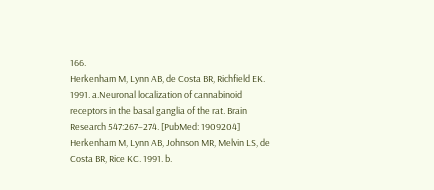166.
Herkenham M, Lynn AB, de Costa BR, Richfield EK. 1991. a.Neuronal localization of cannabinoid receptors in the basal ganglia of the rat. Brain Research 547:267–274. [PubMed: 1909204]
Herkenham M, Lynn AB, Johnson MR, Melvin LS, de Costa BR, Rice KC. 1991. b.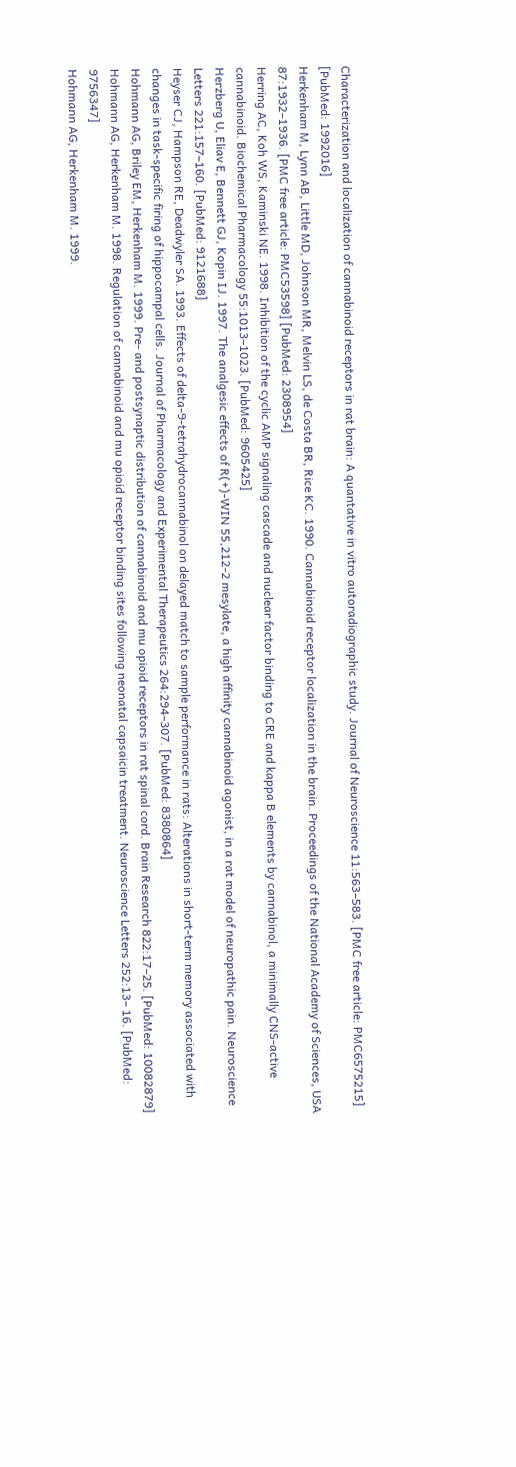Characterization and localization of cannabinoid receptors in rat brain: A quantative in vitro autoradiographic study. Journal of Neuroscience 11:563–583. [PMC free article: PMC6575215] [PubMed: 1992016]
Herkenham M, Lynn AB, Little MD, Johnson MR, Melvin LS, de Costa BR, Rice KC. 1990. Cannabinoid receptor localization in the brain. Proceedings of the National Academy of Sciences, USA 87:1932–1936. [PMC free article: PMC53598] [PubMed: 2308954]
Herring AC, Koh WS, Kaminski NE. 1998. Inhibition of the cyclic AMP signaling cascade and nuclear factor binding to CRE and kappa B elements by cannabinol, a minimally CNS-active cannabinoid. Biochemical Pharmacology 55:1013–1023. [PubMed: 9605425]
Herzberg U, Eliav E, Bennett GJ, Kopin IJ. 1997. The analgesic effects of R(+)-WIN 55,212-2 mesylate, a high affinity cannabinoid agonist, in a rat model of neuropathic pain. Neuroscience Letters 221:157–160. [PubMed: 9121688]
Heyser CJ, Hampson RE, Deadwyler SA. 1993. Effects of delta-9-tetrahydrocannabinol on delayed match to sample performance in rats: Alterations in short-term memory associated with changes in task-specific firing of hippocampal cells. Journal of Pharmacology and Experimental Therapeutics 264:294–307. [PubMed: 8380864]
Hohmann AG, Briley EM, Herkenham M. 1999. Pre- and postsynaptic distribution of cannabinoid and mu opioid receptors in rat spinal cord. Brain Research 822:17–25. [PubMed: 10082879]
Hohmann AG, Herkenham M. 1998. Regulation of cannabinoid and mu opioid receptor binding sites following neonatal capsaicin treatment. Neuroscience Letters 252:13– 16. [PubMed: 9756347]
Hohmann AG, Herkenham M. 1999.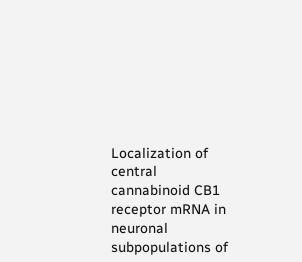Localization of central cannabinoid CB1 receptor mRNA in neuronal subpopulations of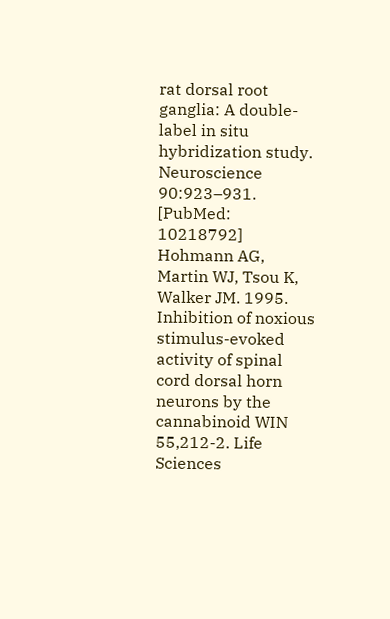rat dorsal root ganglia: A double-label in situ hybridization study. Neuroscience 90:923–931. [PubMed: 10218792]
Hohmann AG, Martin WJ, Tsou K, Walker JM. 1995. Inhibition of noxious stimulus-evoked activity of spinal cord dorsal horn neurons by the cannabinoid WIN 55,212-2. Life Sciences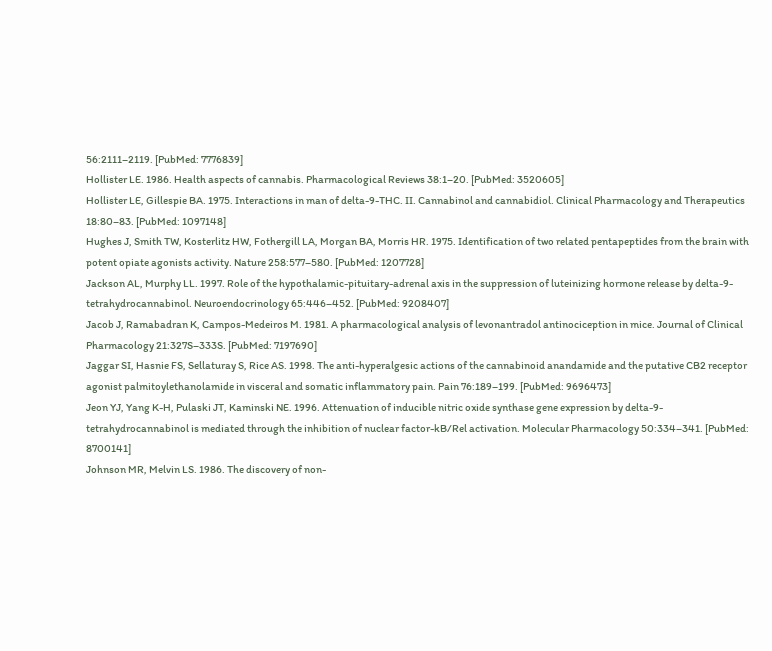56:2111–2119. [PubMed: 7776839]
Hollister LE. 1986. Health aspects of cannabis. Pharmacological Reviews 38:1–20. [PubMed: 3520605]
Hollister LE, Gillespie BA. 1975. Interactions in man of delta-9-THC. II. Cannabinol and cannabidiol. Clinical Pharmacology and Therapeutics 18:80–83. [PubMed: 1097148]
Hughes J, Smith TW, Kosterlitz HW, Fothergill LA, Morgan BA, Morris HR. 1975. Identification of two related pentapeptides from the brain with potent opiate agonists activity. Nature 258:577–580. [PubMed: 1207728]
Jackson AL, Murphy LL. 1997. Role of the hypothalamic-pituitary-adrenal axis in the suppression of luteinizing hormone release by delta-9-tetrahydrocannabinol. Neuroendocrinology 65:446–452. [PubMed: 9208407]
Jacob J, Ramabadran K, Campos-Medeiros M. 1981. A pharmacological analysis of levonantradol antinociception in mice. Journal of Clinical Pharmacology 21:327S–333S. [PubMed: 7197690]
Jaggar SI, Hasnie FS, Sellaturay S, Rice AS. 1998. The anti-hyperalgesic actions of the cannabinoid anandamide and the putative CB2 receptor agonist palmitoylethanolamide in visceral and somatic inflammatory pain. Pain 76:189–199. [PubMed: 9696473]
Jeon YJ, Yang K-H, Pulaski JT, Kaminski NE. 1996. Attenuation of inducible nitric oxide synthase gene expression by delta-9-tetrahydrocannabinol is mediated through the inhibition of nuclear factor-kB/Rel activation. Molecular Pharmacology 50:334–341. [PubMed: 8700141]
Johnson MR, Melvin LS. 1986. The discovery of non-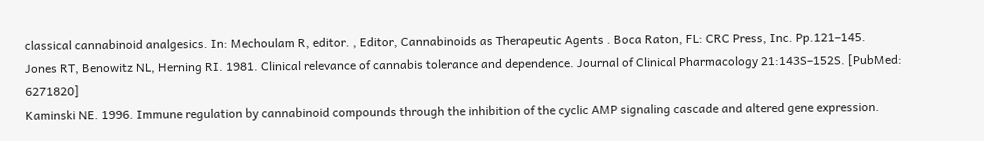classical cannabinoid analgesics. In: Mechoulam R, editor. , Editor, Cannabinoids as Therapeutic Agents . Boca Raton, FL: CRC Press, Inc. Pp.121–145.
Jones RT, Benowitz NL, Herning RI. 1981. Clinical relevance of cannabis tolerance and dependence. Journal of Clinical Pharmacology 21:143S–152S. [PubMed: 6271820]
Kaminski NE. 1996. Immune regulation by cannabinoid compounds through the inhibition of the cyclic AMP signaling cascade and altered gene expression.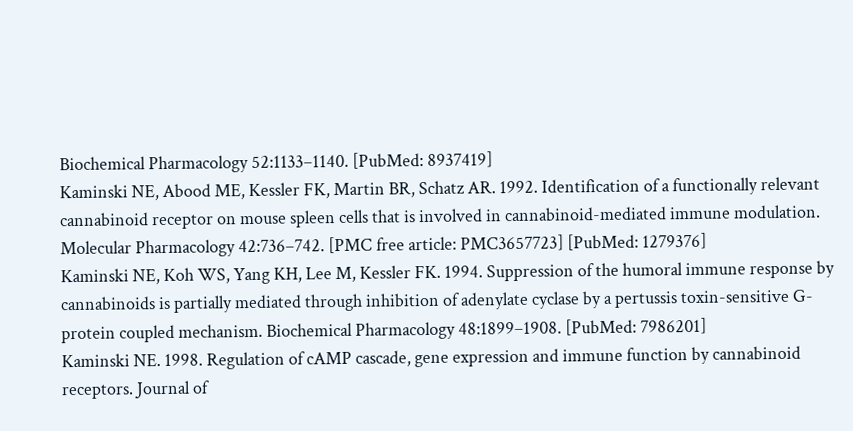Biochemical Pharmacology 52:1133–1140. [PubMed: 8937419]
Kaminski NE, Abood ME, Kessler FK, Martin BR, Schatz AR. 1992. Identification of a functionally relevant cannabinoid receptor on mouse spleen cells that is involved in cannabinoid-mediated immune modulation. Molecular Pharmacology 42:736–742. [PMC free article: PMC3657723] [PubMed: 1279376]
Kaminski NE, Koh WS, Yang KH, Lee M, Kessler FK. 1994. Suppression of the humoral immune response by cannabinoids is partially mediated through inhibition of adenylate cyclase by a pertussis toxin-sensitive G-protein coupled mechanism. Biochemical Pharmacology 48:1899–1908. [PubMed: 7986201]
Kaminski NE. 1998. Regulation of cAMP cascade, gene expression and immune function by cannabinoid receptors. Journal of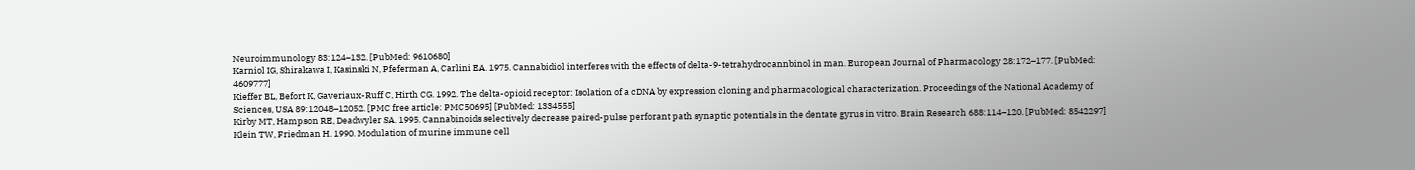Neuroimmunology 83:124–132. [PubMed: 9610680]
Karniol IG, Shirakawa I, Kasinski N, Pfeferman A, Carlini EA. 1975. Cannabidiol interferes with the effects of delta-9-tetrahydrocannbinol in man. European Journal of Pharmacology 28:172–177. [PubMed: 4609777]
Kieffer BL, Befort K, Gaveriaux-Ruff C, Hirth CG. 1992. The delta-opioid receptor: Isolation of a cDNA by expression cloning and pharmacological characterization. Proceedings of the National Academy of Sciences, USA 89:12048–12052. [PMC free article: PMC50695] [PubMed: 1334555]
Kirby MT, Hampson RE, Deadwyler SA. 1995. Cannabinoids selectively decrease paired-pulse perforant path synaptic potentials in the dentate gyrus in vitro. Brain Research 688:114–120. [PubMed: 8542297]
Klein TW, Friedman H. 1990. Modulation of murine immune cell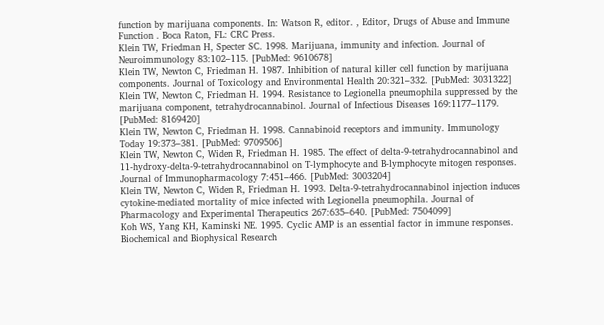function by marijuana components. In: Watson R, editor. , Editor, Drugs of Abuse and Immune Function . Boca Raton, FL: CRC Press.
Klein TW, Friedman H, Specter SC. 1998. Marijuana, immunity and infection. Journal of Neuroimmunology 83:102–115. [PubMed: 9610678]
Klein TW, Newton C, Friedman H. 1987. Inhibition of natural killer cell function by marijuana components. Journal of Toxicology and Environmental Health 20:321–332. [PubMed: 3031322]
Klein TW, Newton C, Friedman H. 1994. Resistance to Legionella pneumophila suppressed by the marijuana component, tetrahydrocannabinol. Journal of Infectious Diseases 169:1177–1179. [PubMed: 8169420]
Klein TW, Newton C, Friedman H. 1998. Cannabinoid receptors and immunity. Immunology Today 19:373–381. [PubMed: 9709506]
Klein TW, Newton C, Widen R, Friedman H. 1985. The effect of delta-9-tetrahydrocannabinol and 11-hydroxy-delta-9-tetrahydrocannabinol on T-lymphocyte and B-lymphocyte mitogen responses. Journal of Immunopharmacology 7:451–466. [PubMed: 3003204]
Klein TW, Newton C, Widen R, Friedman H. 1993. Delta-9-tetrahydrocannabinol injection induces cytokine-mediated mortality of mice infected with Legionella pneumophila. Journal of Pharmacology and Experimental Therapeutics 267:635–640. [PubMed: 7504099]
Koh WS, Yang KH, Kaminski NE. 1995. Cyclic AMP is an essential factor in immune responses. Biochemical and Biophysical Research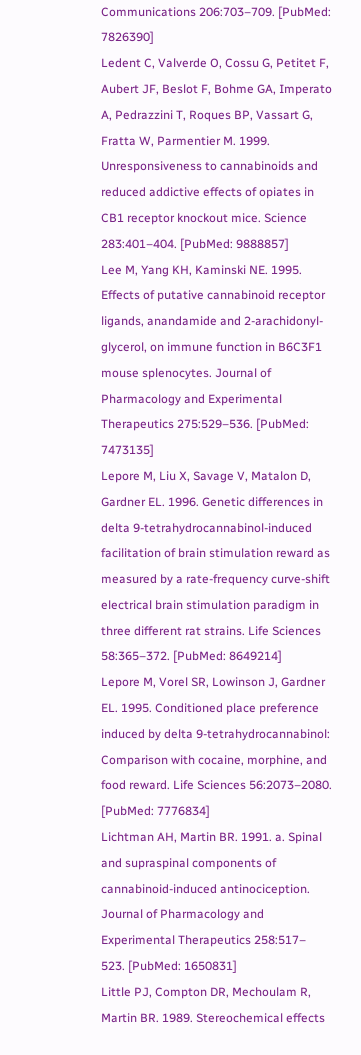Communications 206:703–709. [PubMed: 7826390]
Ledent C, Valverde O, Cossu G, Petitet F, Aubert JF, Beslot F, Bohme GA, Imperato A, Pedrazzini T, Roques BP, Vassart G, Fratta W, Parmentier M. 1999. Unresponsiveness to cannabinoids and reduced addictive effects of opiates in CB1 receptor knockout mice. Science 283:401–404. [PubMed: 9888857]
Lee M, Yang KH, Kaminski NE. 1995. Effects of putative cannabinoid receptor ligands, anandamide and 2-arachidonyl-glycerol, on immune function in B6C3F1 mouse splenocytes. Journal of Pharmacology and Experimental Therapeutics 275:529–536. [PubMed: 7473135]
Lepore M, Liu X, Savage V, Matalon D, Gardner EL. 1996. Genetic differences in delta 9-tetrahydrocannabinol-induced facilitation of brain stimulation reward as measured by a rate-frequency curve-shift electrical brain stimulation paradigm in three different rat strains. Life Sciences 58:365–372. [PubMed: 8649214]
Lepore M, Vorel SR, Lowinson J, Gardner EL. 1995. Conditioned place preference induced by delta 9-tetrahydrocannabinol: Comparison with cocaine, morphine, and food reward. Life Sciences 56:2073–2080. [PubMed: 7776834]
Lichtman AH, Martin BR. 1991. a. Spinal and supraspinal components of cannabinoid-induced antinociception. Journal of Pharmacology and Experimental Therapeutics 258:517– 523. [PubMed: 1650831]
Little PJ, Compton DR, Mechoulam R, Martin BR. 1989. Stereochemical effects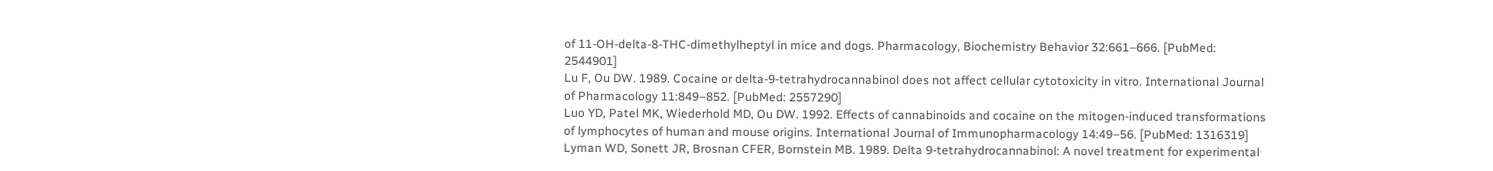of 11-OH-delta-8-THC-dimethylheptyl in mice and dogs. Pharmacology, Biochemistry Behavior 32:661–666. [PubMed: 2544901]
Lu F, Ou DW. 1989. Cocaine or delta-9-tetrahydrocannabinol does not affect cellular cytotoxicity in vitro. International Journal of Pharmacology 11:849–852. [PubMed: 2557290]
Luo YD, Patel MK, Wiederhold MD, Ou DW. 1992. Effects of cannabinoids and cocaine on the mitogen-induced transformations of lymphocytes of human and mouse origins. International Journal of Immunopharmacology 14:49–56. [PubMed: 1316319]
Lyman WD, Sonett JR, Brosnan CFER, Bornstein MB. 1989. Delta 9-tetrahydrocannabinol: A novel treatment for experimental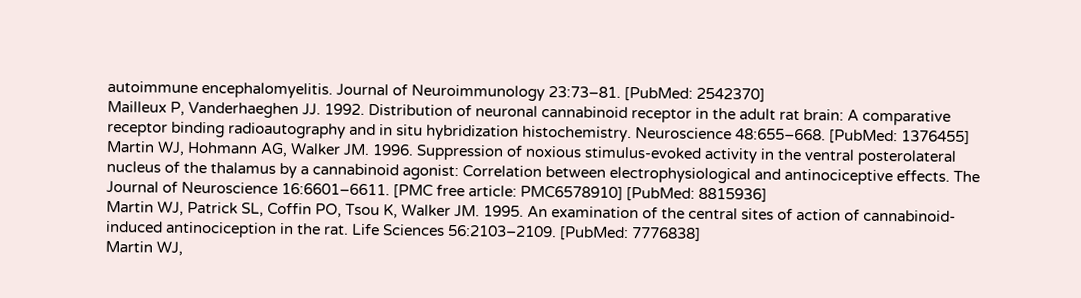autoimmune encephalomyelitis. Journal of Neuroimmunology 23:73–81. [PubMed: 2542370]
Mailleux P, Vanderhaeghen JJ. 1992. Distribution of neuronal cannabinoid receptor in the adult rat brain: A comparative receptor binding radioautography and in situ hybridization histochemistry. Neuroscience 48:655–668. [PubMed: 1376455]
Martin WJ, Hohmann AG, Walker JM. 1996. Suppression of noxious stimulus-evoked activity in the ventral posterolateral nucleus of the thalamus by a cannabinoid agonist: Correlation between electrophysiological and antinociceptive effects. The Journal of Neuroscience 16:6601–6611. [PMC free article: PMC6578910] [PubMed: 8815936]
Martin WJ, Patrick SL, Coffin PO, Tsou K, Walker JM. 1995. An examination of the central sites of action of cannabinoid-induced antinociception in the rat. Life Sciences 56:2103–2109. [PubMed: 7776838]
Martin WJ,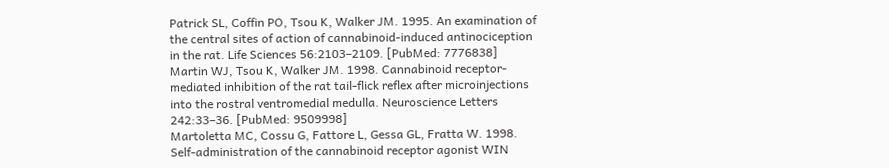Patrick SL, Coffin PO, Tsou K, Walker JM. 1995. An examination of the central sites of action of cannabinoid-induced antinociception in the rat. Life Sciences 56:2103–2109. [PubMed: 7776838]
Martin WJ, Tsou K, Walker JM. 1998. Cannabinoid receptor-mediated inhibition of the rat tail-flick reflex after microinjections into the rostral ventromedial medulla. Neuroscience Letters 242:33–36. [PubMed: 9509998]
Martoletta MC, Cossu G, Fattore L, Gessa GL, Fratta W. 1998. Self-administration of the cannabinoid receptor agonist WIN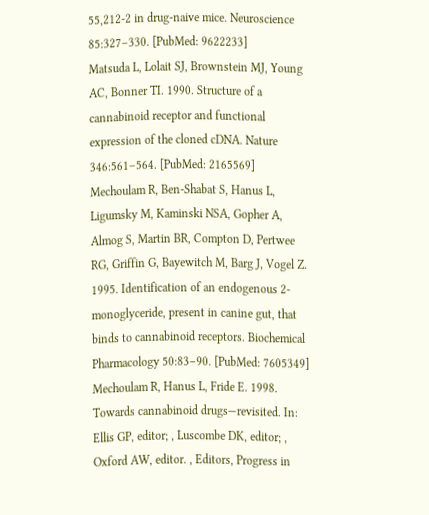55,212-2 in drug-naive mice. Neuroscience 85:327–330. [PubMed: 9622233]
Matsuda L, Lolait SJ, Brownstein MJ, Young AC, Bonner TI. 1990. Structure of a cannabinoid receptor and functional expression of the cloned cDNA. Nature 346:561–564. [PubMed: 2165569]
Mechoulam R, Ben-Shabat S, Hanus L, Ligumsky M, Kaminski NSA, Gopher A, Almog S, Martin BR, Compton D, Pertwee RG, Griffin G, Bayewitch M, Barg J, Vogel Z. 1995. Identification of an endogenous 2-monoglyceride, present in canine gut, that binds to cannabinoid receptors. Biochemical Pharmacology 50:83–90. [PubMed: 7605349]
Mechoulam R, Hanus L, Fride E. 1998. Towards cannabinoid drugs—revisited. In: Ellis GP, editor; , Luscombe DK, editor; , Oxford AW, editor. , Editors, Progress in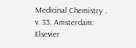Medicinal Chemistry . v. 35. Amsterdam: Elsevier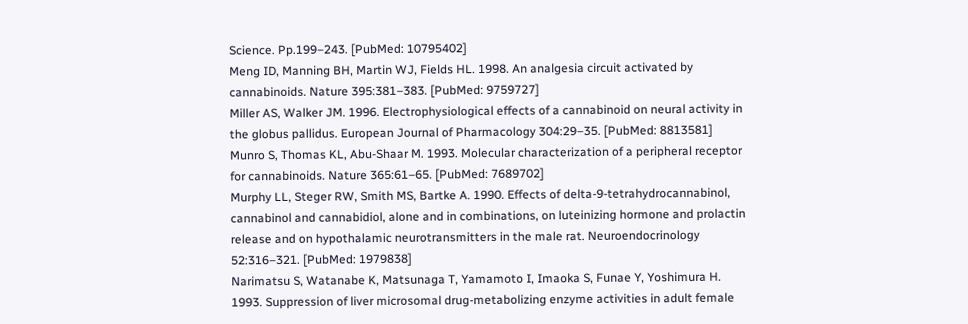Science. Pp.199–243. [PubMed: 10795402]
Meng ID, Manning BH, Martin WJ, Fields HL. 1998. An analgesia circuit activated by cannabinoids. Nature 395:381–383. [PubMed: 9759727]
Miller AS, Walker JM. 1996. Electrophysiological effects of a cannabinoid on neural activity in the globus pallidus. European Journal of Pharmacology 304:29–35. [PubMed: 8813581]
Munro S, Thomas KL, Abu-Shaar M. 1993. Molecular characterization of a peripheral receptor for cannabinoids. Nature 365:61–65. [PubMed: 7689702]
Murphy LL, Steger RW, Smith MS, Bartke A. 1990. Effects of delta-9-tetrahydrocannabinol, cannabinol and cannabidiol, alone and in combinations, on luteinizing hormone and prolactin release and on hypothalamic neurotransmitters in the male rat. Neuroendocrinology 52:316–321. [PubMed: 1979838]
Narimatsu S, Watanabe K, Matsunaga T, Yamamoto I, Imaoka S, Funae Y, Yoshimura H. 1993. Suppression of liver microsomal drug-metabolizing enzyme activities in adult female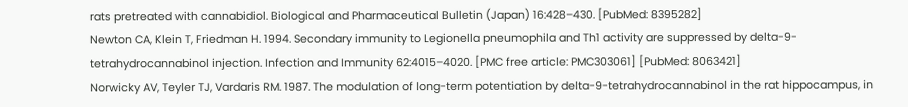rats pretreated with cannabidiol. Biological and Pharmaceutical Bulletin (Japan) 16:428–430. [PubMed: 8395282]
Newton CA, Klein T, Friedman H. 1994. Secondary immunity to Legionella pneumophila and Th1 activity are suppressed by delta-9-tetrahydrocannabinol injection. Infection and Immunity 62:4015–4020. [PMC free article: PMC303061] [PubMed: 8063421]
Norwicky AV, Teyler TJ, Vardaris RM. 1987. The modulation of long-term potentiation by delta-9-tetrahydrocannabinol in the rat hippocampus, in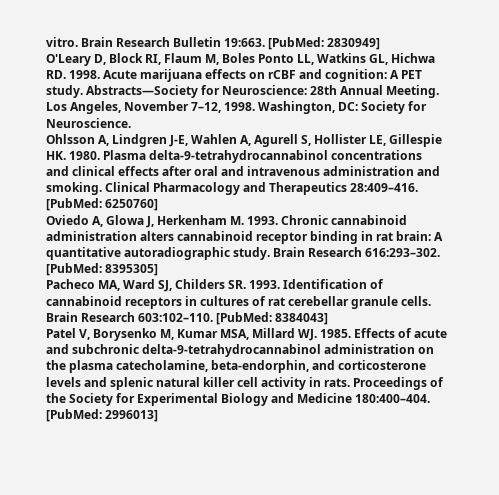vitro. Brain Research Bulletin 19:663. [PubMed: 2830949]
O'Leary D, Block RI, Flaum M, Boles Ponto LL, Watkins GL, Hichwa RD. 1998. Acute marijuana effects on rCBF and cognition: A PET study. Abstracts—Society for Neuroscience: 28th Annual Meeting. Los Angeles, November 7–12, 1998. Washington, DC: Society for Neuroscience.
Ohlsson A, Lindgren J-E, Wahlen A, Agurell S, Hollister LE, Gillespie HK. 1980. Plasma delta-9-tetrahydrocannabinol concentrations and clinical effects after oral and intravenous administration and smoking. Clinical Pharmacology and Therapeutics 28:409–416. [PubMed: 6250760]
Oviedo A, Glowa J, Herkenham M. 1993. Chronic cannabinoid administration alters cannabinoid receptor binding in rat brain: A quantitative autoradiographic study. Brain Research 616:293–302. [PubMed: 8395305]
Pacheco MA, Ward SJ, Childers SR. 1993. Identification of cannabinoid receptors in cultures of rat cerebellar granule cells. Brain Research 603:102–110. [PubMed: 8384043]
Patel V, Borysenko M, Kumar MSA, Millard WJ. 1985. Effects of acute and subchronic delta-9-tetrahydrocannabinol administration on the plasma catecholamine, beta-endorphin, and corticosterone levels and splenic natural killer cell activity in rats. Proceedings of the Society for Experimental Biology and Medicine 180:400–404. [PubMed: 2996013]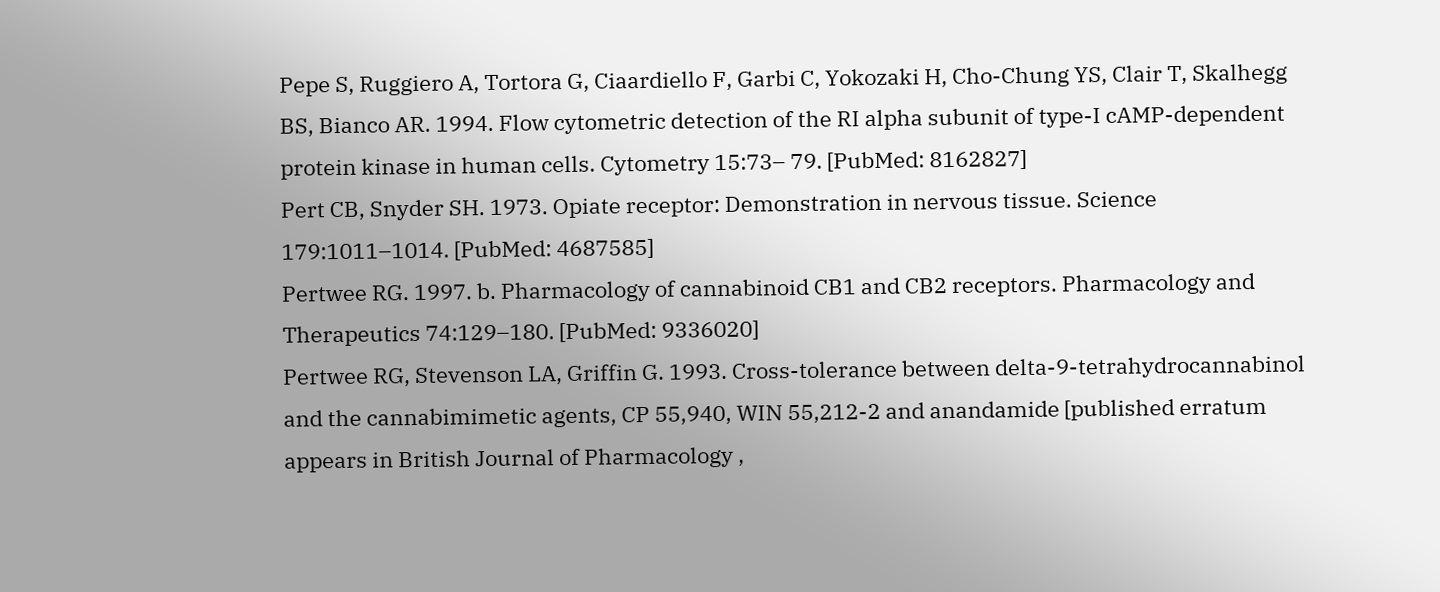Pepe S, Ruggiero A, Tortora G, Ciaardiello F, Garbi C, Yokozaki H, Cho-Chung YS, Clair T, Skalhegg BS, Bianco AR. 1994. Flow cytometric detection of the RI alpha subunit of type-I cAMP-dependent protein kinase in human cells. Cytometry 15:73– 79. [PubMed: 8162827]
Pert CB, Snyder SH. 1973. Opiate receptor: Demonstration in nervous tissue. Science 179:1011–1014. [PubMed: 4687585]
Pertwee RG. 1997. b. Pharmacology of cannabinoid CB1 and CB2 receptors. Pharmacology and Therapeutics 74:129–180. [PubMed: 9336020]
Pertwee RG, Stevenson LA, Griffin G. 1993. Cross-tolerance between delta-9-tetrahydrocannabinol and the cannabimimetic agents, CP 55,940, WIN 55,212-2 and anandamide [published erratum appears in British Journal of Pharmacology ,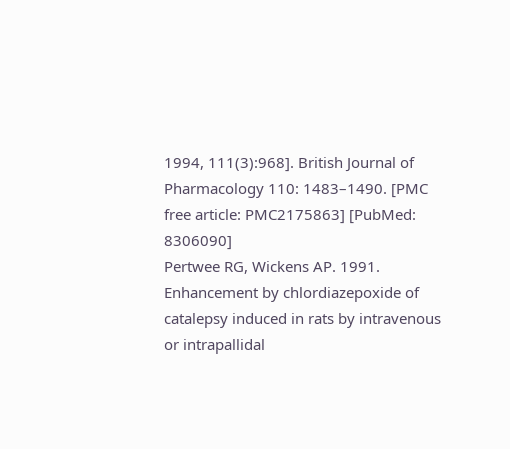1994, 111(3):968]. British Journal of Pharmacology 110: 1483–1490. [PMC free article: PMC2175863] [PubMed: 8306090]
Pertwee RG, Wickens AP. 1991. Enhancement by chlordiazepoxide of catalepsy induced in rats by intravenous or intrapallidal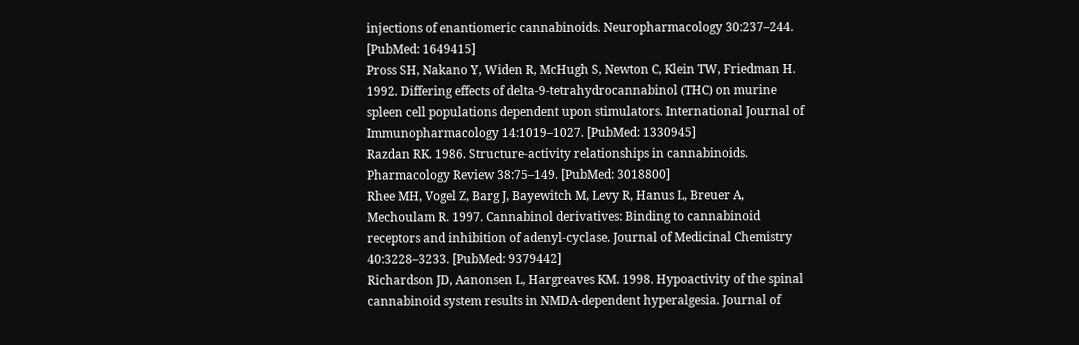injections of enantiomeric cannabinoids. Neuropharmacology 30:237–244. [PubMed: 1649415]
Pross SH, Nakano Y, Widen R, McHugh S, Newton C, Klein TW, Friedman H. 1992. Differing effects of delta-9-tetrahydrocannabinol (THC) on murine spleen cell populations dependent upon stimulators. International Journal of Immunopharmacology 14:1019–1027. [PubMed: 1330945]
Razdan RK. 1986. Structure-activity relationships in cannabinoids. Pharmacology Review 38:75–149. [PubMed: 3018800]
Rhee MH, Vogel Z, Barg J, Bayewitch M, Levy R, Hanus L, Breuer A, Mechoulam R. 1997. Cannabinol derivatives: Binding to cannabinoid receptors and inhibition of adenyl-cyclase. Journal of Medicinal Chemistry 40:3228–3233. [PubMed: 9379442]
Richardson JD, Aanonsen L, Hargreaves KM. 1998. Hypoactivity of the spinal cannabinoid system results in NMDA-dependent hyperalgesia. Journal of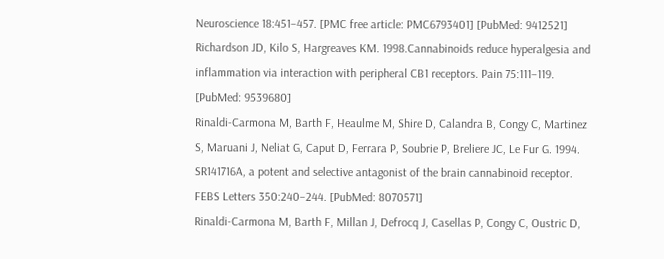Neuroscience 18:451–457. [PMC free article: PMC6793401] [PubMed: 9412521]
Richardson JD, Kilo S, Hargreaves KM. 1998.Cannabinoids reduce hyperalgesia and inflammation via interaction with peripheral CB1 receptors. Pain 75:111–119. [PubMed: 9539680]
Rinaldi-Carmona M, Barth F, Heaulme M, Shire D, Calandra B, Congy C, Martinez S, Maruani J, Neliat G, Caput D, Ferrara P, Soubrie P, Breliere JC, Le Fur G. 1994. SR141716A, a potent and selective antagonist of the brain cannabinoid receptor. FEBS Letters 350:240–244. [PubMed: 8070571]
Rinaldi-Carmona M, Barth F, Millan J, Defrocq J, Casellas P, Congy C, Oustric D,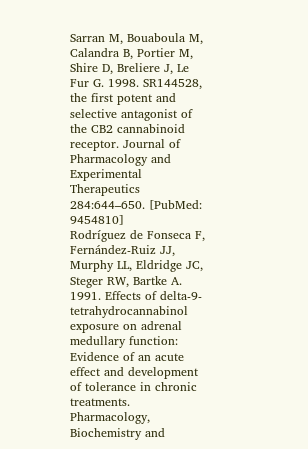Sarran M, Bouaboula M, Calandra B, Portier M, Shire D, Breliere J, Le Fur G. 1998. SR144528, the first potent and selective antagonist of the CB2 cannabinoid receptor. Journal of Pharmacology and Experimental Therapeutics 284:644–650. [PubMed: 9454810]
Rodríguez de Fonseca F, Fernández-Ruiz JJ, Murphy LL, Eldridge JC, Steger RW, Bartke A. 1991. Effects of delta-9-tetrahydrocannabinol exposure on adrenal medullary function: Evidence of an acute effect and development of tolerance in chronic treatments. Pharmacology, Biochemistry and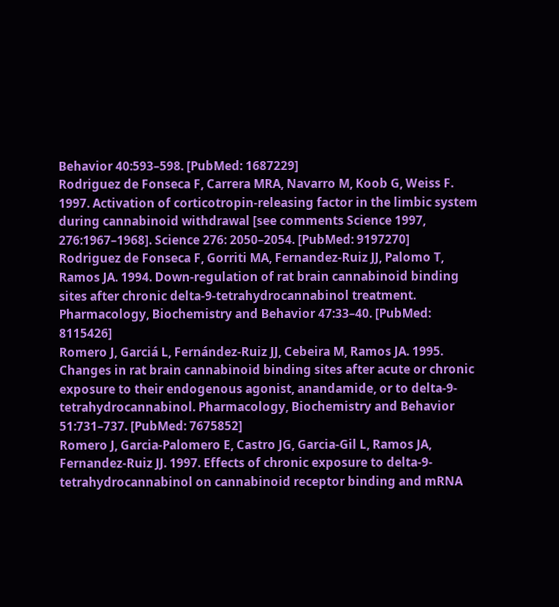Behavior 40:593–598. [PubMed: 1687229]
Rodriguez de Fonseca F, Carrera MRA, Navarro M, Koob G, Weiss F. 1997. Activation of corticotropin-releasing factor in the limbic system during cannabinoid withdrawal [see comments Science 1997, 276:1967–1968]. Science 276: 2050–2054. [PubMed: 9197270]
Rodriguez de Fonseca F, Gorriti MA, Fernandez-Ruiz JJ, Palomo T, Ramos JA. 1994. Down-regulation of rat brain cannabinoid binding sites after chronic delta-9-tetrahydrocannabinol treatment. Pharmacology, Biochemistry and Behavior 47:33–40. [PubMed: 8115426]
Romero J, Garciá L, Fernández-Ruiz JJ, Cebeira M, Ramos JA. 1995. Changes in rat brain cannabinoid binding sites after acute or chronic exposure to their endogenous agonist, anandamide, or to delta-9-tetrahydrocannabinol. Pharmacology, Biochemistry and Behavior 51:731–737. [PubMed: 7675852]
Romero J, Garcia-Palomero E, Castro JG, Garcia-Gil L, Ramos JA, Fernandez-Ruiz JJ. 1997. Effects of chronic exposure to delta-9-tetrahydrocannabinol on cannabinoid receptor binding and mRNA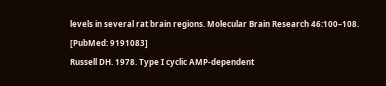levels in several rat brain regions. Molecular Brain Research 46:100–108. [PubMed: 9191083]
Russell DH. 1978. Type I cyclic AMP-dependent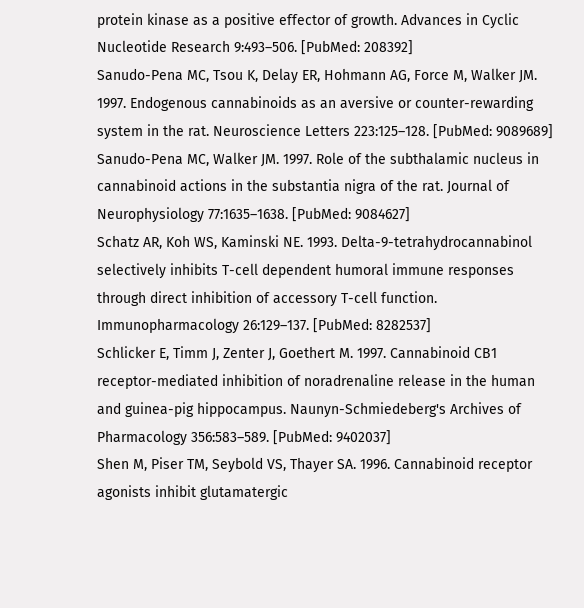protein kinase as a positive effector of growth. Advances in Cyclic Nucleotide Research 9:493–506. [PubMed: 208392]
Sanudo-Pena MC, Tsou K, Delay ER, Hohmann AG, Force M, Walker JM. 1997. Endogenous cannabinoids as an aversive or counter-rewarding system in the rat. Neuroscience Letters 223:125–128. [PubMed: 9089689]
Sanudo-Pena MC, Walker JM. 1997. Role of the subthalamic nucleus in cannabinoid actions in the substantia nigra of the rat. Journal of Neurophysiology 77:1635–1638. [PubMed: 9084627]
Schatz AR, Koh WS, Kaminski NE. 1993. Delta-9-tetrahydrocannabinol selectively inhibits T-cell dependent humoral immune responses through direct inhibition of accessory T-cell function. Immunopharmacology 26:129–137. [PubMed: 8282537]
Schlicker E, Timm J, Zenter J, Goethert M. 1997. Cannabinoid CB1 receptor-mediated inhibition of noradrenaline release in the human and guinea-pig hippocampus. Naunyn-Schmiedeberg's Archives of Pharmacology 356:583–589. [PubMed: 9402037]
Shen M, Piser TM, Seybold VS, Thayer SA. 1996. Cannabinoid receptor agonists inhibit glutamatergic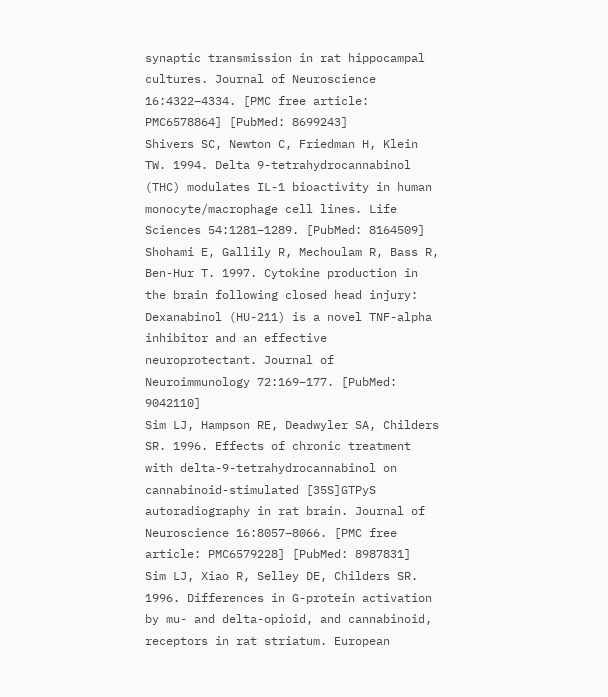synaptic transmission in rat hippocampal cultures. Journal of Neuroscience 16:4322–4334. [PMC free article: PMC6578864] [PubMed: 8699243]
Shivers SC, Newton C, Friedman H, Klein TW. 1994. Delta 9-tetrahydrocannabinol (THC) modulates IL-1 bioactivity in human monocyte/macrophage cell lines. Life Sciences 54:1281–1289. [PubMed: 8164509]
Shohami E, Gallily R, Mechoulam R, Bass R, Ben-Hur T. 1997. Cytokine production in the brain following closed head injury: Dexanabinol (HU-211) is a novel TNF-alpha inhibitor and an effective neuroprotectant. Journal of Neuroimmunology 72:169–177. [PubMed: 9042110]
Sim LJ, Hampson RE, Deadwyler SA, Childers SR. 1996. Effects of chronic treatment with delta-9-tetrahydrocannabinol on cannabinoid-stimulated [35S]GTPyS autoradiography in rat brain. Journal of Neuroscience 16:8057–8066. [PMC free article: PMC6579228] [PubMed: 8987831]
Sim LJ, Xiao R, Selley DE, Childers SR. 1996. Differences in G-protein activation by mu- and delta-opioid, and cannabinoid, receptors in rat striatum. European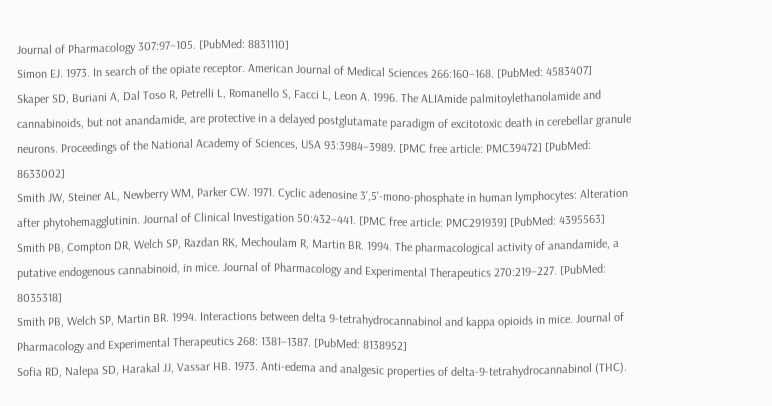Journal of Pharmacology 307:97–105. [PubMed: 8831110]
Simon EJ. 1973. In search of the opiate receptor. American Journal of Medical Sciences 266:160–168. [PubMed: 4583407]
Skaper SD, Buriani A, Dal Toso R, Petrelli L, Romanello S, Facci L, Leon A. 1996. The ALIAmide palmitoylethanolamide and cannabinoids, but not anandamide, are protective in a delayed postglutamate paradigm of excitotoxic death in cerebellar granule neurons. Proceedings of the National Academy of Sciences, USA 93:3984–3989. [PMC free article: PMC39472] [PubMed: 8633002]
Smith JW, Steiner AL, Newberry WM, Parker CW. 1971. Cyclic adenosine 3',5'-mono-phosphate in human lymphocytes: Alteration after phytohemagglutinin. Journal of Clinical Investigation 50:432–441. [PMC free article: PMC291939] [PubMed: 4395563]
Smith PB, Compton DR, Welch SP, Razdan RK, Mechoulam R, Martin BR. 1994. The pharmacological activity of anandamide, a putative endogenous cannabinoid, in mice. Journal of Pharmacology and Experimental Therapeutics 270:219–227. [PubMed: 8035318]
Smith PB, Welch SP, Martin BR. 1994. Interactions between delta 9-tetrahydrocannabinol and kappa opioids in mice. Journal of Pharmacology and Experimental Therapeutics 268: 1381–1387. [PubMed: 8138952]
Sofia RD, Nalepa SD, Harakal JJ, Vassar HB. 1973. Anti-edema and analgesic properties of delta-9-tetrahydrocannabinol (THC).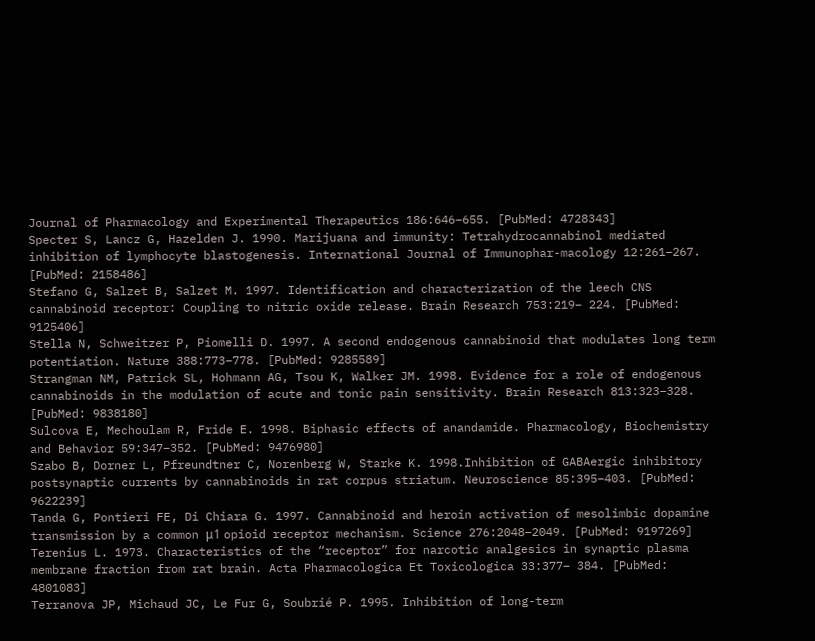Journal of Pharmacology and Experimental Therapeutics 186:646–655. [PubMed: 4728343]
Specter S, Lancz G, Hazelden J. 1990. Marijuana and immunity: Tetrahydrocannabinol mediated inhibition of lymphocyte blastogenesis. International Journal of Immunophar-macology 12:261–267. [PubMed: 2158486]
Stefano G, Salzet B, Salzet M. 1997. Identification and characterization of the leech CNS cannabinoid receptor: Coupling to nitric oxide release. Brain Research 753:219– 224. [PubMed: 9125406]
Stella N, Schweitzer P, Piomelli D. 1997. A second endogenous cannabinoid that modulates long term potentiation. Nature 388:773–778. [PubMed: 9285589]
Strangman NM, Patrick SL, Hohmann AG, Tsou K, Walker JM. 1998. Evidence for a role of endogenous cannabinoids in the modulation of acute and tonic pain sensitivity. Brain Research 813:323–328. [PubMed: 9838180]
Sulcova E, Mechoulam R, Fride E. 1998. Biphasic effects of anandamide. Pharmacology, Biochemistry and Behavior 59:347–352. [PubMed: 9476980]
Szabo B, Dorner L, Pfreundtner C, Norenberg W, Starke K. 1998.Inhibition of GABAergic inhibitory postsynaptic currents by cannabinoids in rat corpus striatum. Neuroscience 85:395–403. [PubMed: 9622239]
Tanda G, Pontieri FE, Di Chiara G. 1997. Cannabinoid and heroin activation of mesolimbic dopamine transmission by a common μ1 opioid receptor mechanism. Science 276:2048–2049. [PubMed: 9197269]
Terenius L. 1973. Characteristics of the “receptor” for narcotic analgesics in synaptic plasma membrane fraction from rat brain. Acta Pharmacologica Et Toxicologica 33:377– 384. [PubMed: 4801083]
Terranova JP, Michaud JC, Le Fur G, Soubrié P. 1995. Inhibition of long-term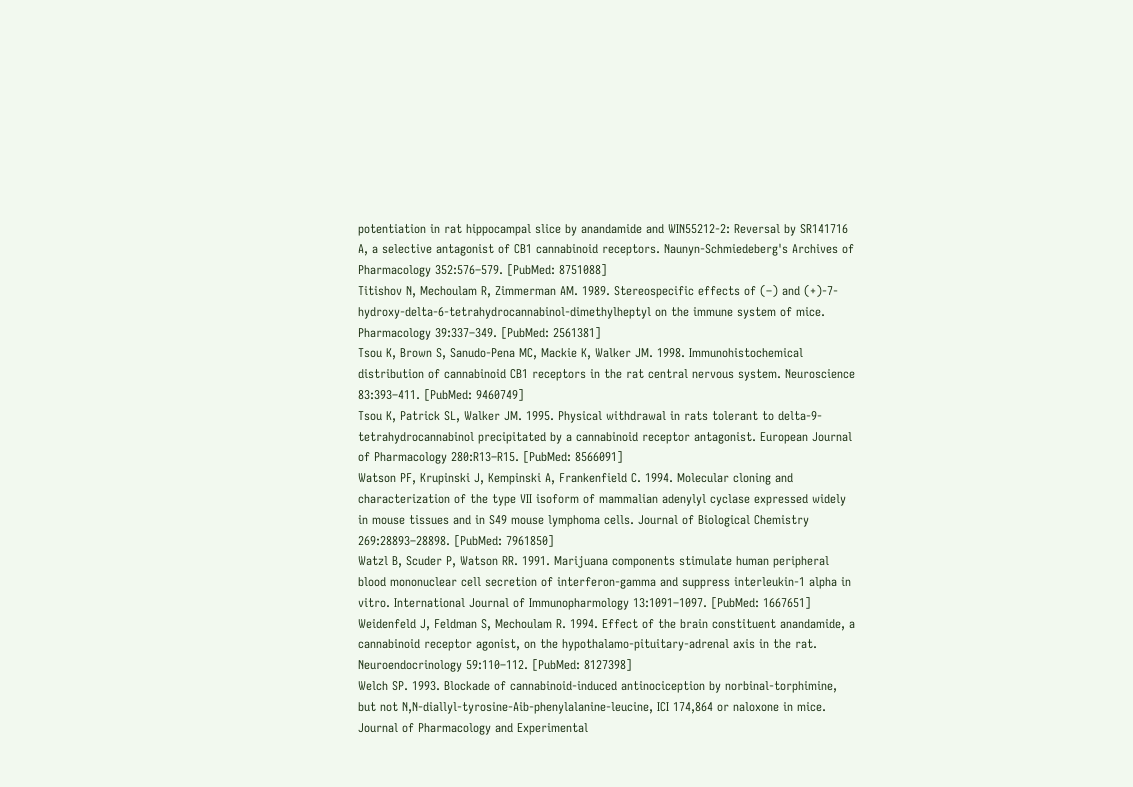potentiation in rat hippocampal slice by anandamide and WIN55212-2: Reversal by SR141716 A, a selective antagonist of CB1 cannabinoid receptors. Naunyn-Schmiedeberg's Archives of Pharmacology 352:576–579. [PubMed: 8751088]
Titishov N, Mechoulam R, Zimmerman AM. 1989. Stereospecific effects of (–) and (+)-7-hydroxy-delta-6-tetrahydrocannabinol-dimethylheptyl on the immune system of mice. Pharmacology 39:337–349. [PubMed: 2561381]
Tsou K, Brown S, Sanudo-Pena MC, Mackie K, Walker JM. 1998. Immunohistochemical distribution of cannabinoid CB1 receptors in the rat central nervous system. Neuroscience 83:393–411. [PubMed: 9460749]
Tsou K, Patrick SL, Walker JM. 1995. Physical withdrawal in rats tolerant to delta-9-tetrahydrocannabinol precipitated by a cannabinoid receptor antagonist. European Journal of Pharmacology 280:R13–R15. [PubMed: 8566091]
Watson PF, Krupinski J, Kempinski A, Frankenfield C. 1994. Molecular cloning and characterization of the type VII isoform of mammalian adenylyl cyclase expressed widely in mouse tissues and in S49 mouse lymphoma cells. Journal of Biological Chemistry 269:28893–28898. [PubMed: 7961850]
Watzl B, Scuder P, Watson RR. 1991. Marijuana components stimulate human peripheral blood mononuclear cell secretion of interferon-gamma and suppress interleukin-1 alpha in vitro. International Journal of Immunopharmology 13:1091–1097. [PubMed: 1667651]
Weidenfeld J, Feldman S, Mechoulam R. 1994. Effect of the brain constituent anandamide, a cannabinoid receptor agonist, on the hypothalamo-pituitary-adrenal axis in the rat. Neuroendocrinology 59:110–112. [PubMed: 8127398]
Welch SP. 1993. Blockade of cannabinoid-induced antinociception by norbinal-torphimine, but not N,N-diallyl-tyrosine-Aib-phenylalanine-leucine, ICI 174,864 or naloxone in mice. Journal of Pharmacology and Experimental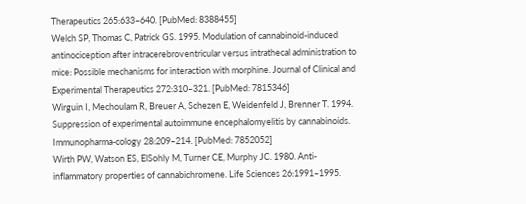Therapeutics 265:633–640. [PubMed: 8388455]
Welch SP, Thomas C, Patrick GS. 1995. Modulation of cannabinoid-induced antinociception after intracerebroventricular versus intrathecal administration to mice: Possible mechanisms for interaction with morphine. Journal of Clinical and Experimental Therapeutics 272:310–321. [PubMed: 7815346]
Wirguin I, Mechoulam R, Breuer A, Schezen E, Weidenfeld J, Brenner T. 1994. Suppression of experimental autoimmune encephalomyelitis by cannabinoids. Immunopharma-cology 28:209–214. [PubMed: 7852052]
Wirth PW, Watson ES, ElSohly M, Turner CE, Murphy JC. 1980. Anti-inflammatory properties of cannabichromene. Life Sciences 26:1991–1995.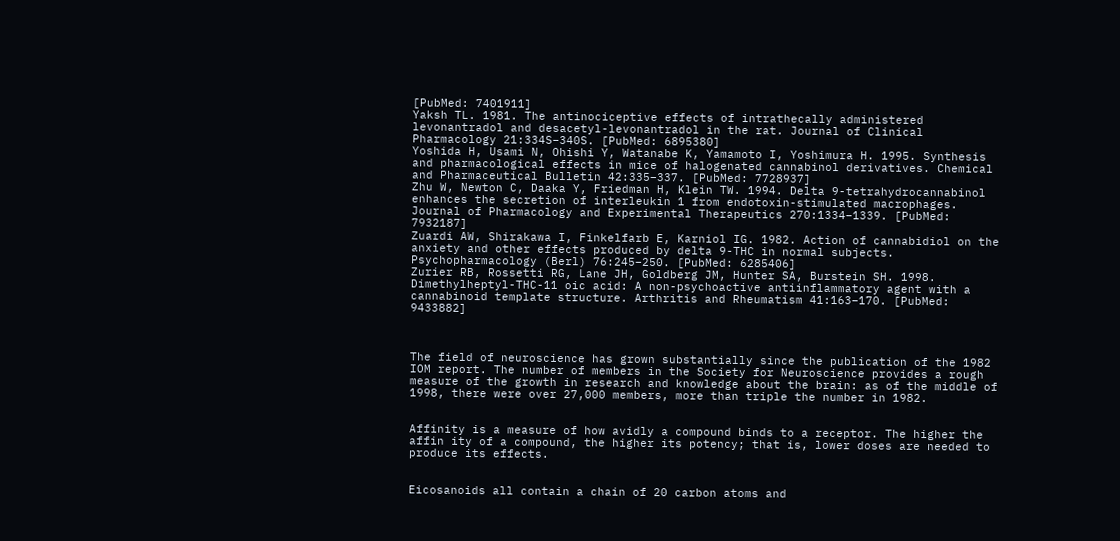[PubMed: 7401911]
Yaksh TL. 1981. The antinociceptive effects of intrathecally administered levonantradol and desacetyl-levonantradol in the rat. Journal of Clinical Pharmacology 21:334S–340S. [PubMed: 6895380]
Yoshida H, Usami N, Ohishi Y, Watanabe K, Yamamoto I, Yoshimura H. 1995. Synthesis and pharmacological effects in mice of halogenated cannabinol derivatives. Chemical and Pharmaceutical Bulletin 42:335–337. [PubMed: 7728937]
Zhu W, Newton C, Daaka Y, Friedman H, Klein TW. 1994. Delta 9-tetrahydrocannabinol enhances the secretion of interleukin 1 from endotoxin-stimulated macrophages. Journal of Pharmacology and Experimental Therapeutics 270:1334–1339. [PubMed: 7932187]
Zuardi AW, Shirakawa I, Finkelfarb E, Karniol IG. 1982. Action of cannabidiol on the anxiety and other effects produced by delta 9-THC in normal subjects. Psychopharmacology (Berl) 76:245–250. [PubMed: 6285406]
Zurier RB, Rossetti RG, Lane JH, Goldberg JM, Hunter SA, Burstein SH. 1998. Dimethylheptyl-THC-11 oic acid: A non-psychoactive antiinflammatory agent with a cannabinoid template structure. Arthritis and Rheumatism 41:163–170. [PubMed: 9433882]



The field of neuroscience has grown substantially since the publication of the 1982 IOM report. The number of members in the Society for Neuroscience provides a rough measure of the growth in research and knowledge about the brain: as of the middle of 1998, there were over 27,000 members, more than triple the number in 1982.


Affinity is a measure of how avidly a compound binds to a receptor. The higher the affin ity of a compound, the higher its potency; that is, lower doses are needed to produce its effects.


Eicosanoids all contain a chain of 20 carbon atoms and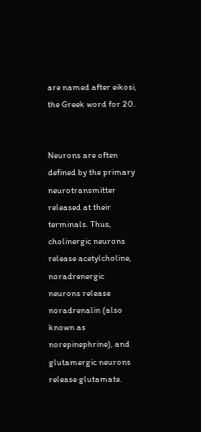are named after eikosi, the Greek word for 20.


Neurons are often defined by the primary neurotransmitter released at their terminals. Thus, cholinergic neurons release acetylcholine, noradrenergic neurons release noradrenalin (also known as norepinephrine), and glutamergic neurons release glutamate.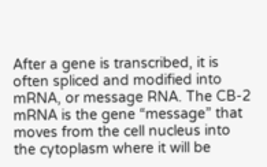After a gene is transcribed, it is often spliced and modified into mRNA, or message RNA. The CB-2 mRNA is the gene “message” that moves from the cell nucleus into the cytoplasm where it will be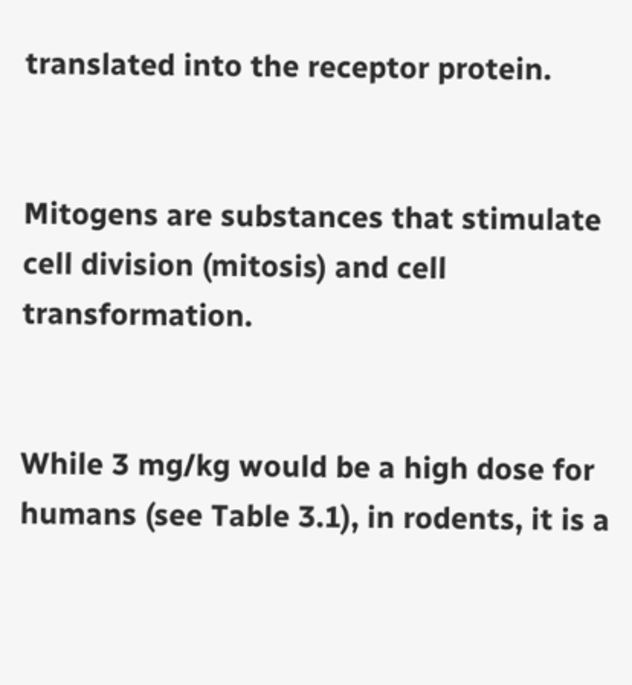translated into the receptor protein.


Mitogens are substances that stimulate cell division (mitosis) and cell transformation.


While 3 mg/kg would be a high dose for humans (see Table 3.1), in rodents, it is a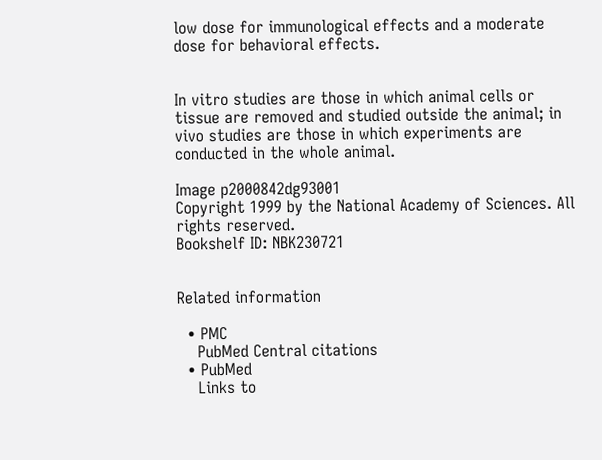low dose for immunological effects and a moderate dose for behavioral effects.


In vitro studies are those in which animal cells or tissue are removed and studied outside the animal; in vivo studies are those in which experiments are conducted in the whole animal.

Image p2000842dg93001
Copyright 1999 by the National Academy of Sciences. All rights reserved.
Bookshelf ID: NBK230721


Related information

  • PMC
    PubMed Central citations
  • PubMed
    Links to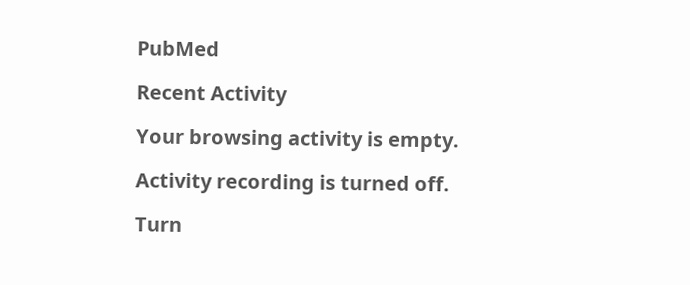PubMed

Recent Activity

Your browsing activity is empty.

Activity recording is turned off.

Turn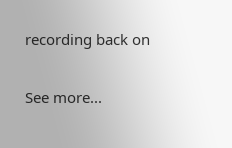recording back on

See more...